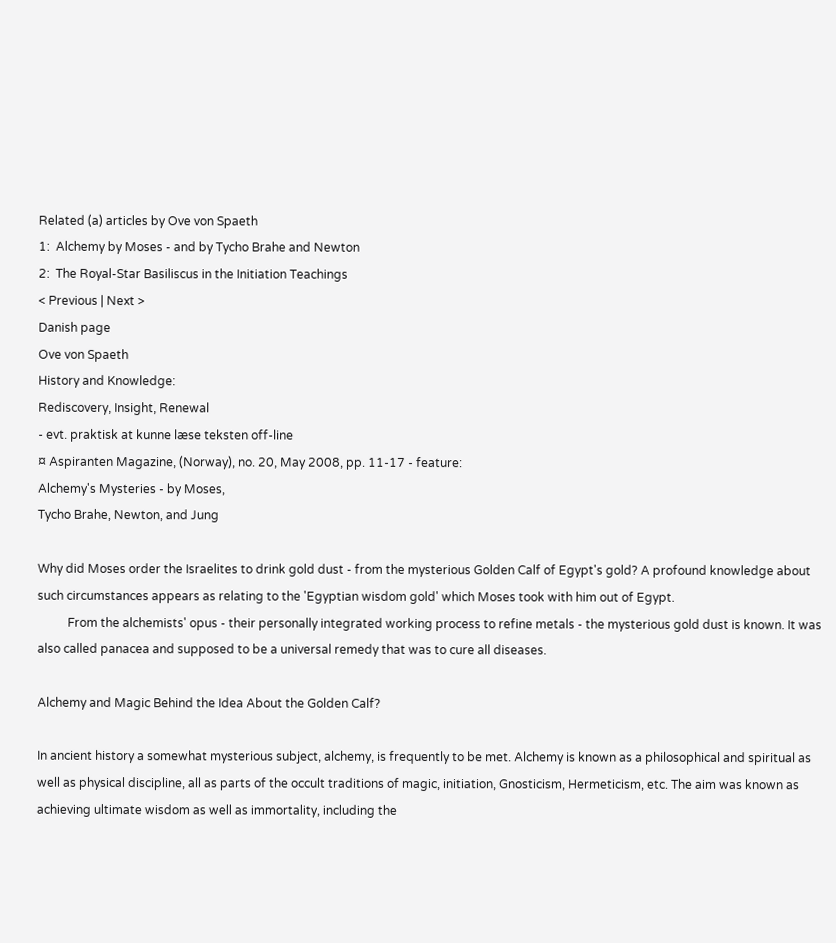Related (a) articles by Ove von Spaeth
1:  Alchemy by Moses - and by Tycho Brahe and Newton
2:  The Royal-Star Basiliscus in the Initiation Teachings
< Previous | Next >
Danish page
Ove von Spaeth
History and Knowledge:
Rediscovery, Insight, Renewal
- evt. praktisk at kunne læse teksten off-line
¤ Aspiranten Magazine, (Norway), no. 20, May 2008, pp. 11-17 - feature:
Alchemy's Mysteries - by Moses,
Tycho Brahe, Newton, and Jung

Why did Moses order the Israelites to drink gold dust - from the mysterious Golden Calf of Egypt's gold? A profound knowledge about such circumstances appears as relating to the 'Egyptian wisdom gold' which Moses took with him out of Egypt.
          From the alchemists' opus - their personally integrated working process to refine metals - the mysterious gold dust is known. It was also called panacea and supposed to be a universal remedy that was to cure all diseases.

Alchemy and Magic Behind the Idea About the Golden Calf?

In ancient history a somewhat mysterious subject, alchemy, is frequently to be met. Alchemy is known as a philosophical and spiritual as well as physical discipline, all as parts of the occult traditions of magic, initiation, Gnosticism, Hermeticism, etc. The aim was known as achieving ultimate wisdom as well as immortality, including the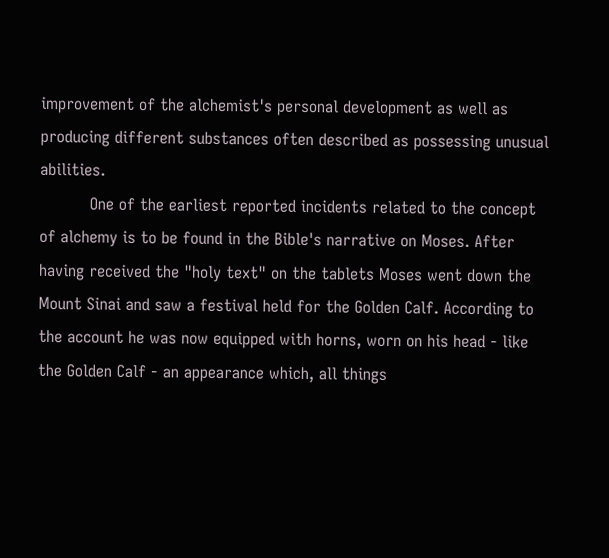improvement of the alchemist's personal development as well as producing different substances often described as possessing unusual abilities.
          One of the earliest reported incidents related to the concept of alchemy is to be found in the Bible's narrative on Moses. After having received the "holy text" on the tablets Moses went down the Mount Sinai and saw a festival held for the Golden Calf. According to the account he was now equipped with horns, worn on his head - like the Golden Calf - an appearance which, all things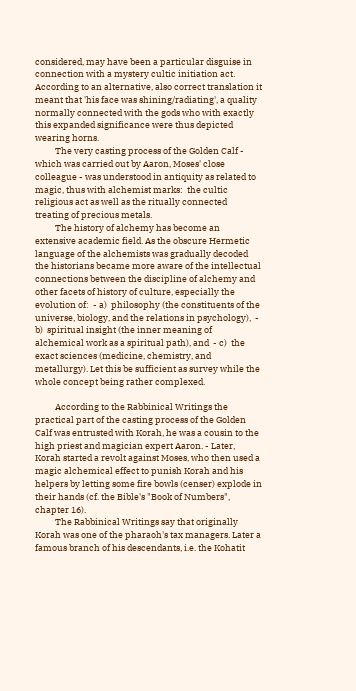considered, may have been a particular disguise in connection with a mystery cultic initiation act. According to an alternative, also correct translation it meant that 'his face was shining/radiating', a quality normally connected with the gods who with exactly this expanded significance were thus depicted wearing horns.
          The very casting process of the Golden Calf - which was carried out by Aaron, Moses' close colleague - was understood in antiquity as related to magic, thus with alchemist marks:  the cultic religious act as well as the ritually connected treating of precious metals.
          The history of alchemy has become an extensive academic field. As the obscure Hermetic language of the alchemists was gradually decoded the historians became more aware of the intellectual connections between the discipline of alchemy and other facets of history of culture, especially the evolution of:  - a)  philosophy (the constituents of the universe, biology, and the relations in psychology),  - b)  spiritual insight (the inner meaning of alchemical work as a spiritual path), and  - c)  the exact sciences (medicine, chemistry, and metallurgy). Let this be sufficient as survey while the whole concept being rather complexed.

          According to the Rabbinical Writings the practical part of the casting process of the Golden Calf was entrusted with Korah, he was a cousin to the high priest and magician expert Aaron. - Later, Korah started a revolt against Moses, who then used a magic alchemical effect to punish Korah and his helpers by letting some fire bowls (censer) explode in their hands (cf. the Bible's "Book of Numbers", chapter 16).
          The Rabbinical Writings say that originally Korah was one of the pharaoh's tax managers. Later a famous branch of his descendants, i.e. the Kohatit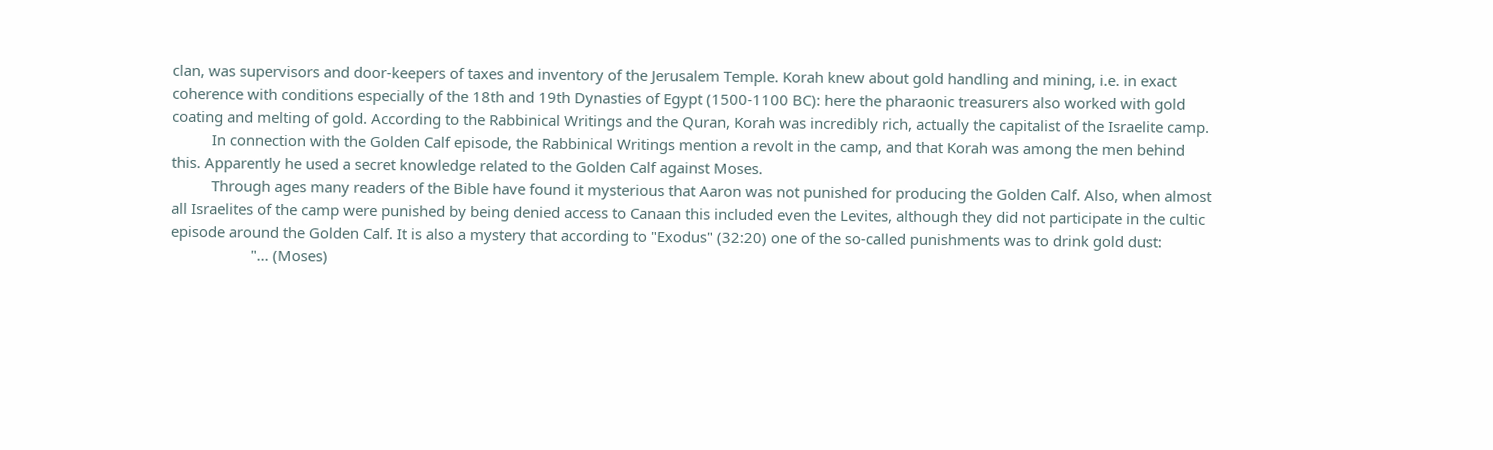clan, was supervisors and door-keepers of taxes and inventory of the Jerusalem Temple. Korah knew about gold handling and mining, i.e. in exact coherence with conditions especially of the 18th and 19th Dynasties of Egypt (1500-1100 BC): here the pharaonic treasurers also worked with gold coating and melting of gold. According to the Rabbinical Writings and the Quran, Korah was incredibly rich, actually the capitalist of the Israelite camp.
          In connection with the Golden Calf episode, the Rabbinical Writings mention a revolt in the camp, and that Korah was among the men behind this. Apparently he used a secret knowledge related to the Golden Calf against Moses.
          Through ages many readers of the Bible have found it mysterious that Aaron was not punished for producing the Golden Calf. Also, when almost all Israelites of the camp were punished by being denied access to Canaan this included even the Levites, although they did not participate in the cultic episode around the Golden Calf. It is also a mystery that according to "Exodus" (32:20) one of the so-called punishments was to drink gold dust:
                    "... (Moses)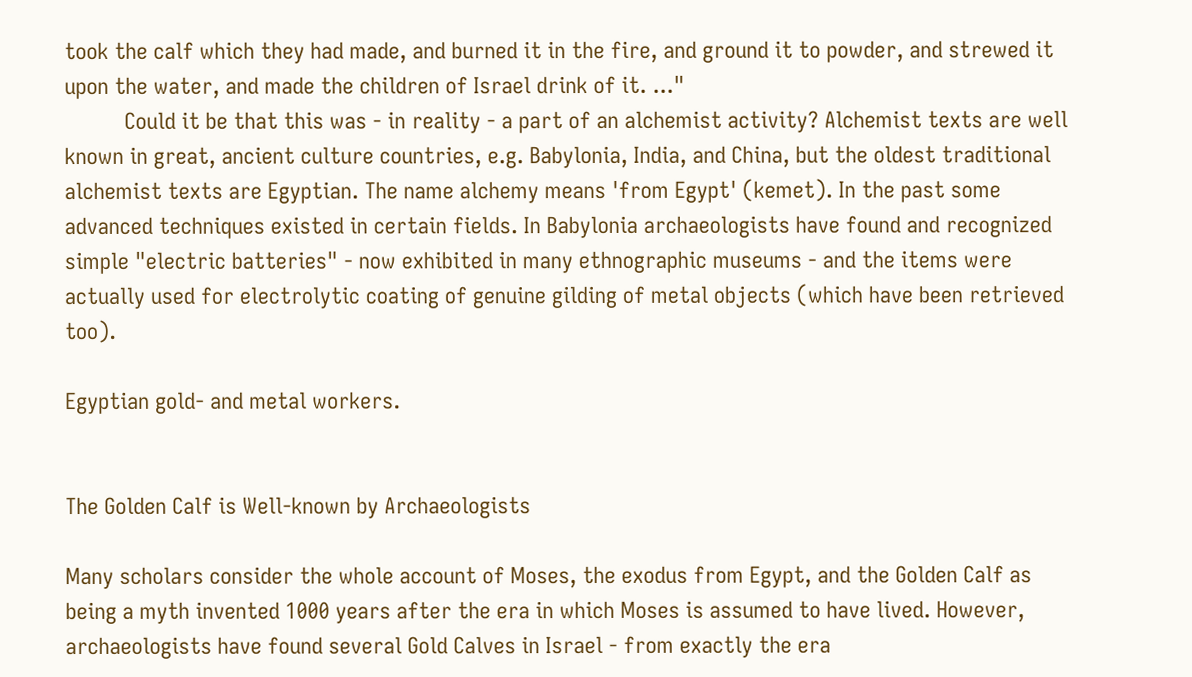took the calf which they had made, and burned it in the fire, and ground it to powder, and strewed it upon the water, and made the children of Israel drink of it. ..."
          Could it be that this was - in reality - a part of an alchemist activity? Alchemist texts are well known in great, ancient culture countries, e.g. Babylonia, India, and China, but the oldest traditional alchemist texts are Egyptian. The name alchemy means 'from Egypt' (kemet). In the past some advanced techniques existed in certain fields. In Babylonia archaeologists have found and recognized simple "electric batteries" - now exhibited in many ethnographic museums - and the items were actually used for electrolytic coating of genuine gilding of metal objects (which have been retrieved too).

Egyptian gold- and metal workers.


The Golden Calf is Well-known by Archaeologists

Many scholars consider the whole account of Moses, the exodus from Egypt, and the Golden Calf as being a myth invented 1000 years after the era in which Moses is assumed to have lived. However, archaeologists have found several Gold Calves in Israel - from exactly the era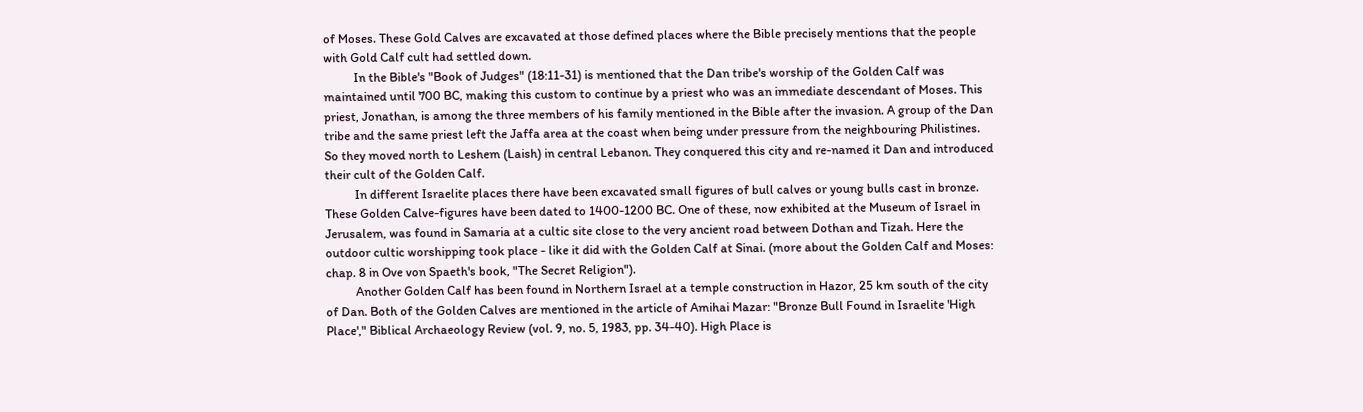of Moses. These Gold Calves are excavated at those defined places where the Bible precisely mentions that the people with Gold Calf cult had settled down.
          In the Bible's "Book of Judges" (18:11-31) is mentioned that the Dan tribe's worship of the Golden Calf was maintained until 700 BC, making this custom to continue by a priest who was an immediate descendant of Moses. This priest, Jonathan, is among the three members of his family mentioned in the Bible after the invasion. A group of the Dan tribe and the same priest left the Jaffa area at the coast when being under pressure from the neighbouring Philistines. So they moved north to Leshem (Laish) in central Lebanon. They conquered this city and re-named it Dan and introduced their cult of the Golden Calf.
          In different Israelite places there have been excavated small figures of bull calves or young bulls cast in bronze. These Golden Calve-figures have been dated to 1400-1200 BC. One of these, now exhibited at the Museum of Israel in Jerusalem, was found in Samaria at a cultic site close to the very ancient road between Dothan and Tizah. Here the outdoor cultic worshipping took place - like it did with the Golden Calf at Sinai. (more about the Golden Calf and Moses: chap. 8 in Ove von Spaeth's book, "The Secret Religion").
          Another Golden Calf has been found in Northern Israel at a temple construction in Hazor, 25 km south of the city of Dan. Both of the Golden Calves are mentioned in the article of Amihai Mazar: "Bronze Bull Found in Israelite 'High Place'," Biblical Archaeology Review (vol. 9, no. 5, 1983, pp. 34-40). High Place is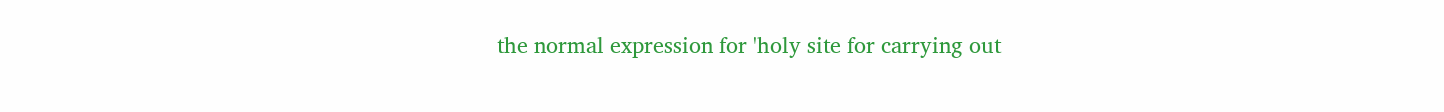the normal expression for 'holy site for carrying out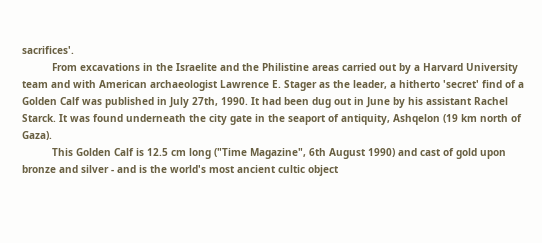sacrifices'.
          From excavations in the Israelite and the Philistine areas carried out by a Harvard University team and with American archaeologist Lawrence E. Stager as the leader, a hitherto 'secret' find of a Golden Calf was published in July 27th, 1990. It had been dug out in June by his assistant Rachel Starck. It was found underneath the city gate in the seaport of antiquity, Ashqelon (19 km north of Gaza).
          This Golden Calf is 12.5 cm long ("Time Magazine", 6th August 1990) and cast of gold upon bronze and silver - and is the world's most ancient cultic object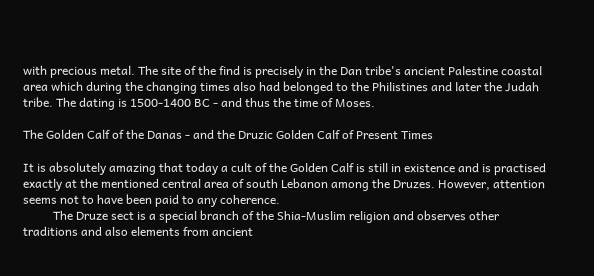with precious metal. The site of the find is precisely in the Dan tribe's ancient Palestine coastal area which during the changing times also had belonged to the Philistines and later the Judah tribe. The dating is 1500-1400 BC - and thus the time of Moses.

The Golden Calf of the Danas - and the Druzic Golden Calf of Present Times

It is absolutely amazing that today a cult of the Golden Calf is still in existence and is practised exactly at the mentioned central area of south Lebanon among the Druzes. However, attention seems not to have been paid to any coherence.
          The Druze sect is a special branch of the Shia-Muslim religion and observes other traditions and also elements from ancient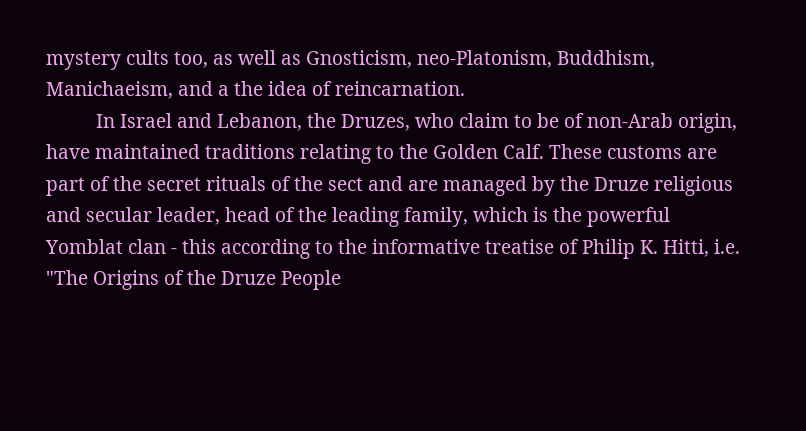mystery cults too, as well as Gnosticism, neo-Platonism, Buddhism, Manichaeism, and a the idea of reincarnation.
          In Israel and Lebanon, the Druzes, who claim to be of non-Arab origin, have maintained traditions relating to the Golden Calf. These customs are part of the secret rituals of the sect and are managed by the Druze religious and secular leader, head of the leading family, which is the powerful Yomblat clan - this according to the informative treatise of Philip K. Hitti, i.e. "The Origins of the Druze People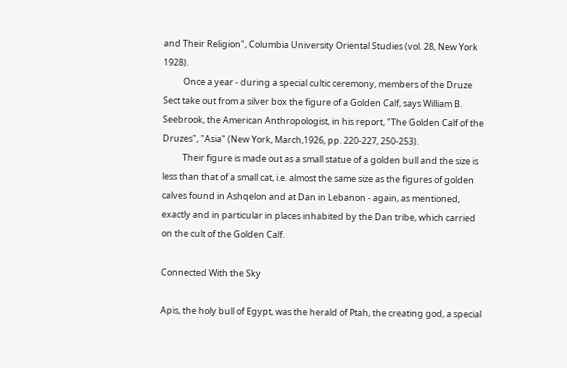and Their Religion", Columbia University Oriental Studies (vol. 28, New York 1928).
          Once a year - during a special cultic ceremony, members of the Druze Sect take out from a silver box the figure of a Golden Calf, says William B. Seebrook, the American Anthropologist, in his report, "The Golden Calf of the Druzes", "Asia" (New York, March,1926, pp. 220-227, 250-253).
          Their figure is made out as a small statue of a golden bull and the size is less than that of a small cat, i.e. almost the same size as the figures of golden calves found in Ashqelon and at Dan in Lebanon - again, as mentioned, exactly and in particular in places inhabited by the Dan tribe, which carried on the cult of the Golden Calf.

Connected With the Sky

Apis, the holy bull of Egypt, was the herald of Ptah, the creating god, a special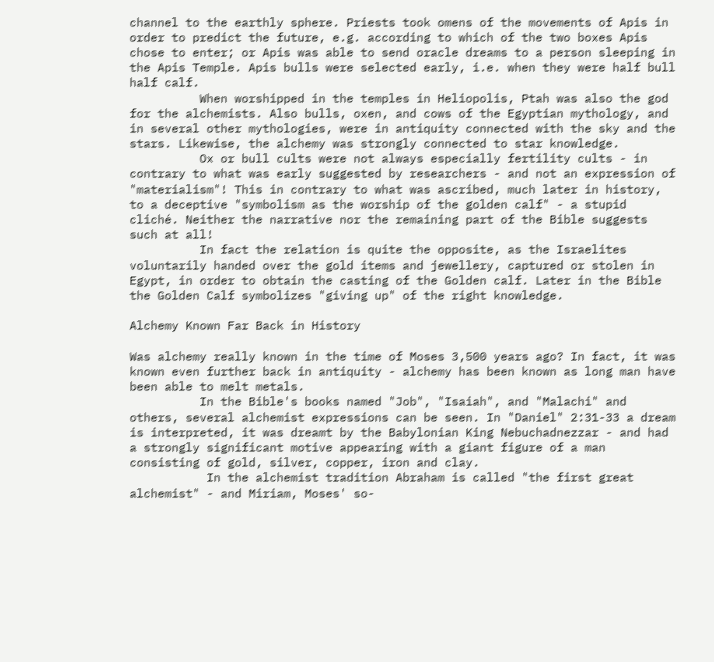channel to the earthly sphere. Priests took omens of the movements of Apis in order to predict the future, e.g. according to which of the two boxes Apis chose to enter; or Apis was able to send oracle dreams to a person sleeping in the Apis Temple. Apis bulls were selected early, i.e. when they were half bull half calf.
          When worshipped in the temples in Heliopolis, Ptah was also the god for the alchemists. Also bulls, oxen, and cows of the Egyptian mythology, and in several other mythologies, were in antiquity connected with the sky and the stars. Likewise, the alchemy was strongly connected to star knowledge.
          Ox or bull cults were not always especially fertility cults - in contrary to what was early suggested by researchers - and not an expression of "materialism"! This in contrary to what was ascribed, much later in history, to a deceptive "symbolism as the worship of the golden calf" - a stupid cliché. Neither the narrative nor the remaining part of the Bible suggests such at all!
          In fact the relation is quite the opposite, as the Israelites voluntarily handed over the gold items and jewellery, captured or stolen in Egypt, in order to obtain the casting of the Golden calf. Later in the Bible the Golden Calf symbolizes "giving up" of the right knowledge.

Alchemy Known Far Back in History

Was alchemy really known in the time of Moses 3,500 years ago? In fact, it was known even further back in antiquity - alchemy has been known as long man have been able to melt metals.
          In the Bible's books named "Job", "Isaiah", and "Malachi" and others, several alchemist expressions can be seen. In "Daniel" 2:31-33 a dream is interpreted, it was dreamt by the Babylonian King Nebuchadnezzar - and had a strongly significant motive appearing with a giant figure of a man consisting of gold, silver, copper, iron and clay.
           In the alchemist tradition Abraham is called "the first great alchemist" - and Miriam, Moses' so-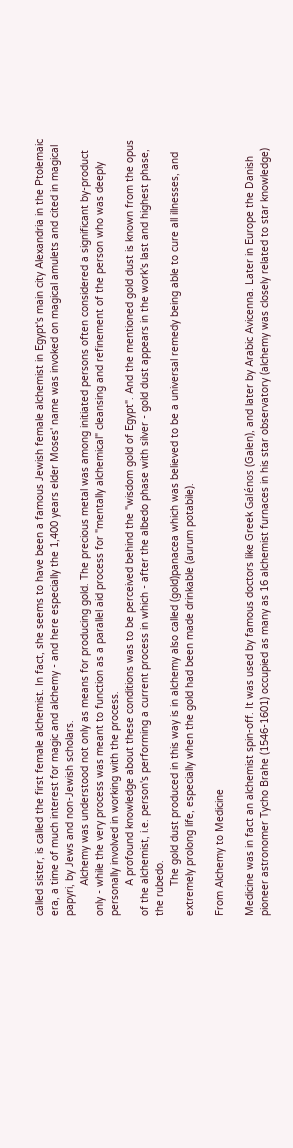called sister, is called the first female alchemist. In fact, she seems to have been a famous Jewish female alchemist in Egypt's main city Alexandria in the Ptolemaic era, a time of much interest for magic and alchemy - and here especially the 1,400 years elder Moses' name was invoked on magical amulets and cited in magical papyri, by Jews and non-Jewish scholars.
          Alchemy was understood not only as means for producing gold. The precious metal was among initiated persons often considered a significant by-product only - while the very process was meant to function as a parallel aid process for "mentally alchemical" cleansing and refinement of the person who was deeply personally involved in working with the process.
          A profound knowledge about these conditions was to be perceived behind the "wisdom gold of Egypt". And the mentioned gold dust is known from the opus of the alchemist, i.e. person's performing a current process in which - after the albedo phase with silver - gold dust appears in the work's last and highest phase, the rubedo.
          The gold dust produced in this way is in alchemy also called (gold)panacea which was believed to be a universal remedy being able to cure all illnesses, and extremely prolong life, especially when the gold had been made drinkable (aurum potabile).

From Alchemy to Medicine

Medicine was in fact an alchemist spin-off. It was used by famous doctors like Greek Galénos (Galen), and later by Arabic Avicenna. Later in Europe the Danish pioneer astronomer Tycho Brahe (1546-1601) occupied as many as 16 alchemist furnaces in his star observatory (alchemy was closely related to star knowledge)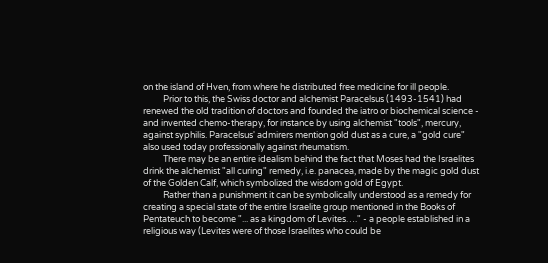on the island of Hven, from where he distributed free medicine for ill people.
          Prior to this, the Swiss doctor and alchemist Paracelsus (1493-1541) had renewed the old tradition of doctors and founded the iatro or biochemical science - and invented chemo-therapy, for instance by using alchemist "tools", mercury, against syphilis. Paracelsus' admirers mention gold dust as a cure, a "gold cure" also used today professionally against rheumatism.
          There may be an entire idealism behind the fact that Moses had the Israelites drink the alchemist "all curing" remedy, i.e. panacea, made by the magic gold dust of the Golden Calf, which symbolized the wisdom gold of Egypt.
          Rather than a punishment it can be symbolically understood as a remedy for creating a special state of the entire Israelite group mentioned in the Books of Pentateuch to become "... as a kingdom of Levites…." - a people established in a religious way (Levites were of those Israelites who could be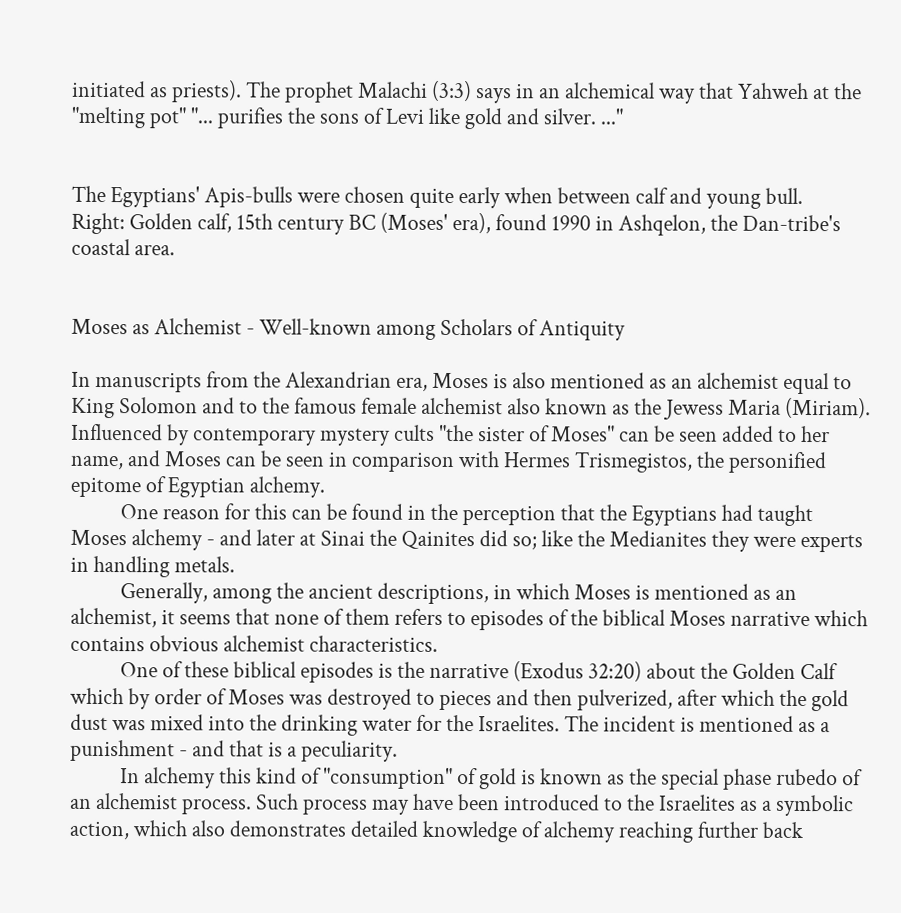initiated as priests). The prophet Malachi (3:3) says in an alchemical way that Yahweh at the "melting pot" "... purifies the sons of Levi like gold and silver. ..."


The Egyptians' Apis-bulls were chosen quite early when between calf and young bull.
Right: Golden calf, 15th century BC (Moses' era), found 1990 in Ashqelon, the Dan-tribe's coastal area.


Moses as Alchemist - Well-known among Scholars of Antiquity

In manuscripts from the Alexandrian era, Moses is also mentioned as an alchemist equal to King Solomon and to the famous female alchemist also known as the Jewess Maria (Miriam). Influenced by contemporary mystery cults "the sister of Moses" can be seen added to her name, and Moses can be seen in comparison with Hermes Trismegistos, the personified epitome of Egyptian alchemy.
          One reason for this can be found in the perception that the Egyptians had taught Moses alchemy - and later at Sinai the Qainites did so; like the Medianites they were experts in handling metals.
          Generally, among the ancient descriptions, in which Moses is mentioned as an alchemist, it seems that none of them refers to episodes of the biblical Moses narrative which contains obvious alchemist characteristics.
          One of these biblical episodes is the narrative (Exodus 32:20) about the Golden Calf which by order of Moses was destroyed to pieces and then pulverized, after which the gold dust was mixed into the drinking water for the Israelites. The incident is mentioned as a punishment - and that is a peculiarity.
          In alchemy this kind of "consumption" of gold is known as the special phase rubedo of an alchemist process. Such process may have been introduced to the Israelites as a symbolic action, which also demonstrates detailed knowledge of alchemy reaching further back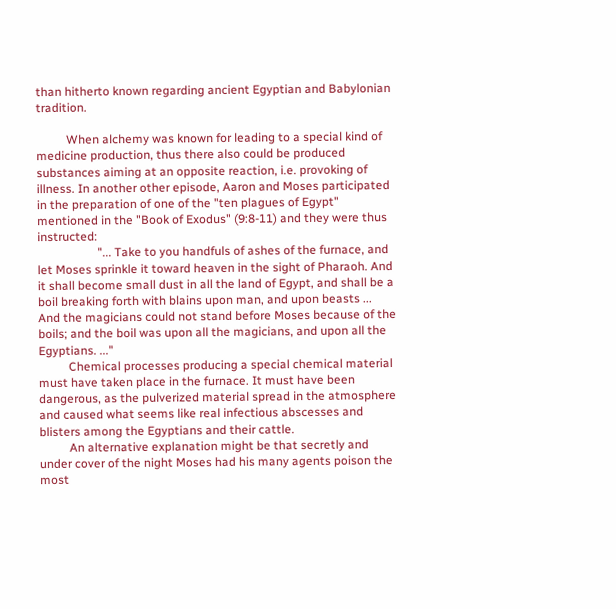than hitherto known regarding ancient Egyptian and Babylonian tradition.

          When alchemy was known for leading to a special kind of medicine production, thus there also could be produced substances aiming at an opposite reaction, i.e. provoking of illness. In another other episode, Aaron and Moses participated in the preparation of one of the "ten plagues of Egypt" mentioned in the "Book of Exodus" (9:8-11) and they were thus instructed:
                    "... Take to you handfuls of ashes of the furnace, and let Moses sprinkle it toward heaven in the sight of Pharaoh. And it shall become small dust in all the land of Egypt, and shall be a boil breaking forth with blains upon man, and upon beasts ... And the magicians could not stand before Moses because of the boils; and the boil was upon all the magicians, and upon all the Egyptians. ..."
          Chemical processes producing a special chemical material must have taken place in the furnace. It must have been dangerous, as the pulverized material spread in the atmosphere and caused what seems like real infectious abscesses and blisters among the Egyptians and their cattle.
          An alternative explanation might be that secretly and under cover of the night Moses had his many agents poison the most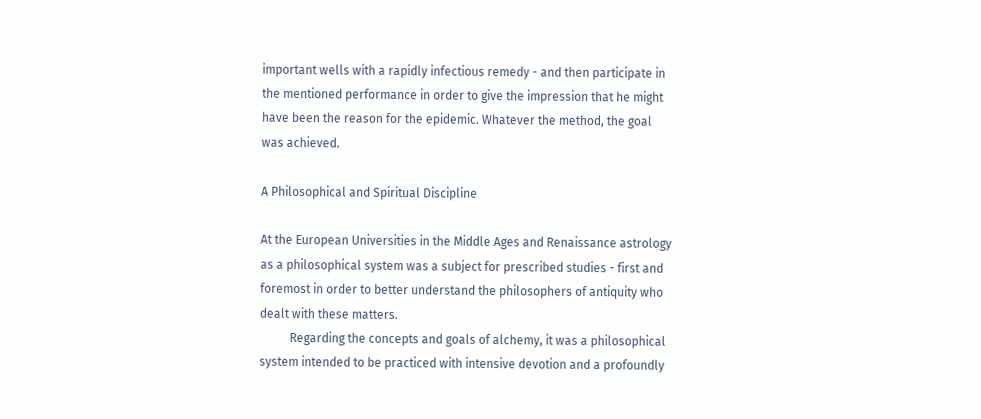important wells with a rapidly infectious remedy - and then participate in the mentioned performance in order to give the impression that he might have been the reason for the epidemic. Whatever the method, the goal was achieved.

A Philosophical and Spiritual Discipline

At the European Universities in the Middle Ages and Renaissance astrology as a philosophical system was a subject for prescribed studies - first and foremost in order to better understand the philosophers of antiquity who dealt with these matters.
          Regarding the concepts and goals of alchemy, it was a philosophical system intended to be practiced with intensive devotion and a profoundly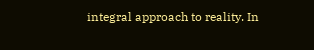integral approach to reality. In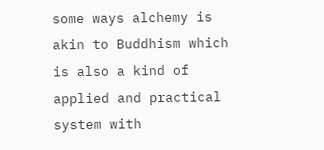some ways alchemy is akin to Buddhism which is also a kind of applied and practical system with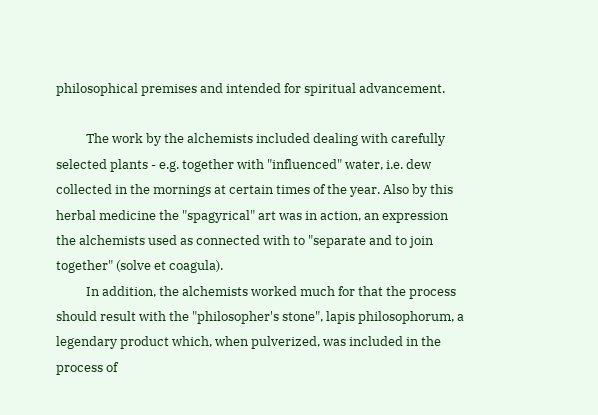philosophical premises and intended for spiritual advancement.

          The work by the alchemists included dealing with carefully selected plants - e.g. together with "influenced" water, i.e. dew collected in the mornings at certain times of the year. Also by this
herbal medicine the "spagyrical" art was in action, an expression the alchemists used as connected with to "separate and to join together" (solve et coagula).
          In addition, the alchemists worked much for that the process should result with the "philosopher's stone", lapis philosophorum, a legendary product which, when pulverized, was included in the process of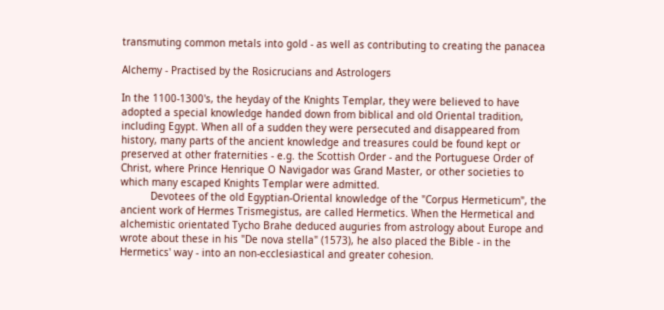transmuting common metals into gold - as well as contributing to creating the panacea

Alchemy - Practised by the Rosicrucians and Astrologers

In the 1100-1300's, the heyday of the Knights Templar, they were believed to have adopted a special knowledge handed down from biblical and old Oriental tradition, including Egypt. When all of a sudden they were persecuted and disappeared from history, many parts of the ancient knowledge and treasures could be found kept or preserved at other fraternities - e.g. the Scottish Order - and the Portuguese Order of Christ, where Prince Henrique O Navigador was Grand Master, or other societies to which many escaped Knights Templar were admitted.
          Devotees of the old Egyptian-Oriental knowledge of the "Corpus Hermeticum", the ancient work of Hermes Trismegistus, are called Hermetics. When the Hermetical and alchemistic orientated Tycho Brahe deduced auguries from astrology about Europe and wrote about these in his "De nova stella" (1573), he also placed the Bible - in the Hermetics' way - into an non-ecclesiastical and greater cohesion.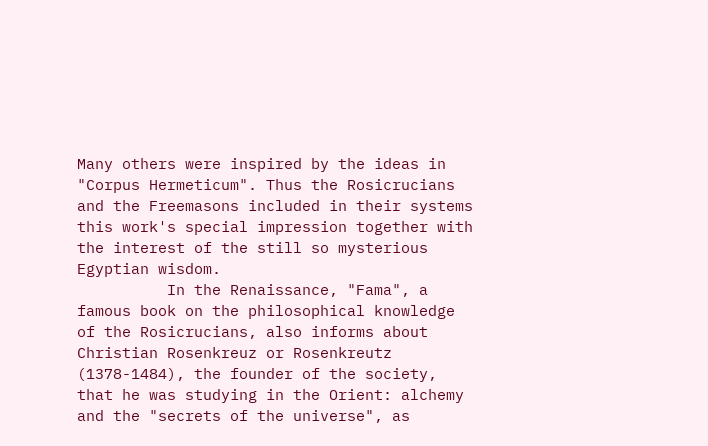Many others were inspired by the ideas in "Corpus Hermeticum". Thus the Rosicrucians and the Freemasons included in their systems this work's special impression together with the interest of the still so mysterious Egyptian wisdom.
          In the Renaissance, "Fama", a famous book on the philosophical knowledge of the Rosicrucians, also informs about Christian Rosenkreuz or Rosenkreutz (1378-1484), the founder of the society, that he was studying in the Orient: alchemy and the "secrets of the universe", as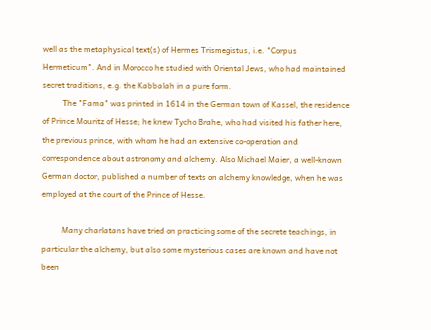well as the metaphysical text(s) of Hermes Trismegistus, i.e. "Corpus Hermeticum". And in Morocco he studied with Oriental Jews, who had maintained secret traditions, e.g. the Kabbalah in a pure form.
          The "Fama" was printed in 1614 in the German town of Kassel, the residence of Prince Mouritz of Hesse; he knew Tycho Brahe, who had visited his father here, the previous prince, with whom he had an extensive co-operation and correspondence about astronomy and alchemy. Also Michael Maier, a well-known German doctor, published a number of texts on alchemy knowledge, when he was employed at the court of the Prince of Hesse.

          Many charlatans have tried on practicing some of the secrete teachings, in particular the alchemy, but also some mysterious cases are known and have not been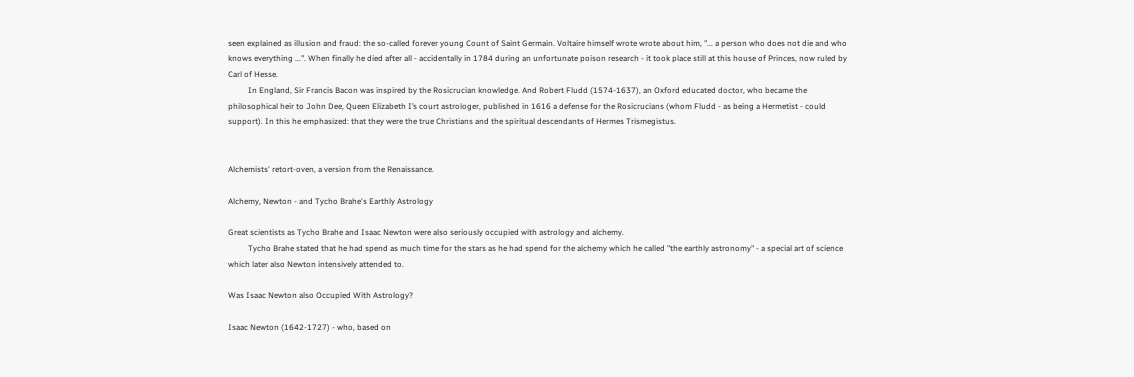seen explained as illusion and fraud: the so-called forever young Count of Saint Germain. Voltaire himself wrote wrote about him, "... a person who does not die and who knows everything ...". When finally he died after all - accidentally in 1784 during an unfortunate poison research - it took place still at this house of Princes, now ruled by Carl of Hesse.
          In England, Sir Francis Bacon was inspired by the Rosicrucian knowledge. And Robert Fludd (1574-1637), an Oxford educated doctor, who became the philosophical heir to John Dee, Queen Elizabeth I’s court astrologer, published in 1616 a defense for the Rosicrucians (whom Fludd - as being a Hermetist - could support). In this he emphasized: that they were the true Christians and the spiritual descendants of Hermes Trismegistus.


Alchemists' retort-oven, a version from the Renaissance.

Alchemy, Newton - and Tycho Brahe's Earthly Astrology

Great scientists as Tycho Brahe and Isaac Newton were also seriously occupied with astrology and alchemy.
          Tycho Brahe stated that he had spend as much time for the stars as he had spend for the alchemy which he called "the earthly astronomy" - a special art of science which later also Newton intensively attended to.

Was Isaac Newton also Occupied With Astrology?

Isaac Newton (1642-1727) - who, based on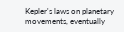Kepler's laws on planetary movements, eventually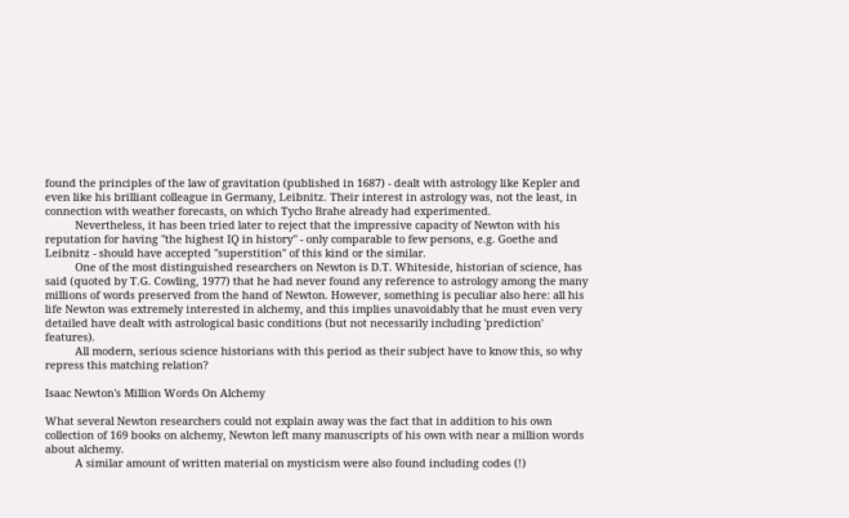found the principles of the law of gravitation (published in 1687) - dealt with astrology like Kepler and even like his brilliant colleague in Germany, Leibnitz. Their interest in astrology was, not the least, in connection with weather forecasts, on which Tycho Brahe already had experimented.
          Nevertheless, it has been tried later to reject that the impressive capacity of Newton with his reputation for having "the highest IQ in history" - only comparable to few persons, e.g. Goethe and Leibnitz - should have accepted "superstition" of this kind or the similar.
          One of the most distinguished researchers on Newton is D.T. Whiteside, historian of science, has said (quoted by T.G. Cowling, 1977) that he had never found any reference to astrology among the many millions of words preserved from the hand of Newton. However, something is peculiar also here: all his life Newton was extremely interested in alchemy, and this implies unavoidably that he must even very detailed have dealt with astrological basic conditions (but not necessarily including 'prediction' features).
          All modern, serious science historians with this period as their subject have to know this, so why repress this matching relation?

Isaac Newton's Million Words On Alchemy

What several Newton researchers could not explain away was the fact that in addition to his own collection of 169 books on alchemy, Newton left many manuscripts of his own with near a million words about alchemy.
          A similar amount of written material on mysticism were also found including codes (!)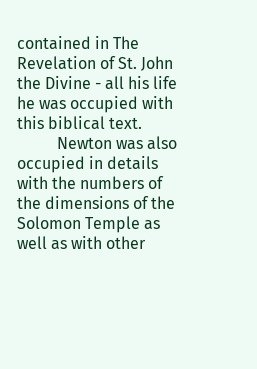contained in The Revelation of St. John the Divine - all his life he was occupied with this biblical text.
          Newton was also occupied in details with the numbers of the dimensions of the Solomon Temple as well as with other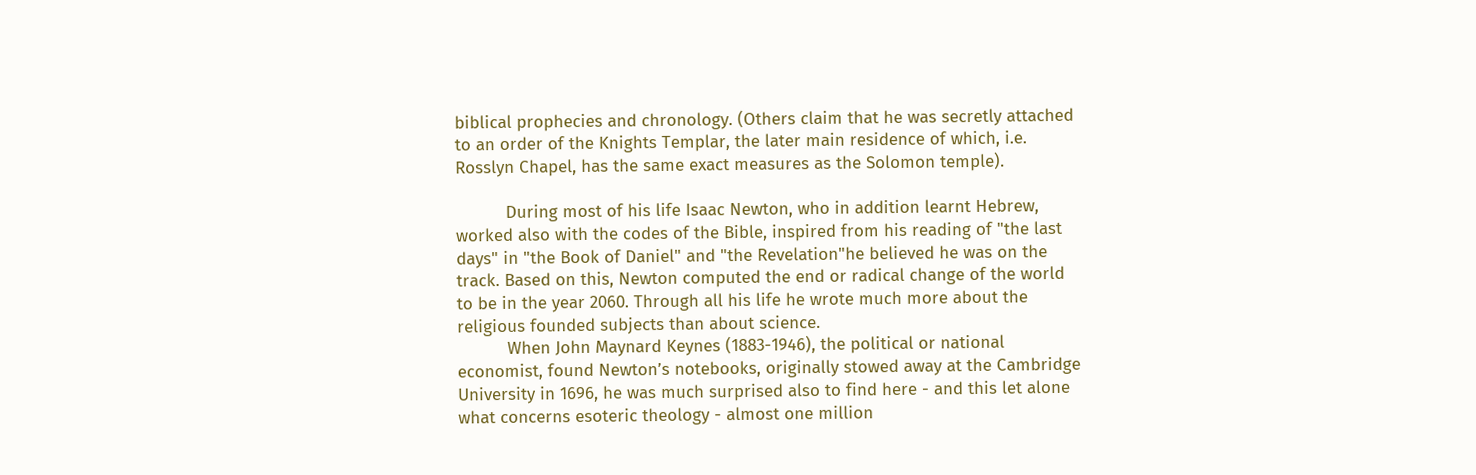biblical prophecies and chronology. (Others claim that he was secretly attached to an order of the Knights Templar, the later main residence of which, i.e. Rosslyn Chapel, has the same exact measures as the Solomon temple).

          During most of his life Isaac Newton, who in addition learnt Hebrew, worked also with the codes of the Bible, inspired from his reading of "the last days" in "the Book of Daniel" and "the Revelation"he believed he was on the track. Based on this, Newton computed the end or radical change of the world to be in the year 2060. Through all his life he wrote much more about the religious founded subjects than about science.
          When John Maynard Keynes (1883-1946), the political or national economist, found Newton’s notebooks, originally stowed away at the Cambridge University in 1696, he was much surprised also to find here - and this let alone what concerns esoteric theology - almost one million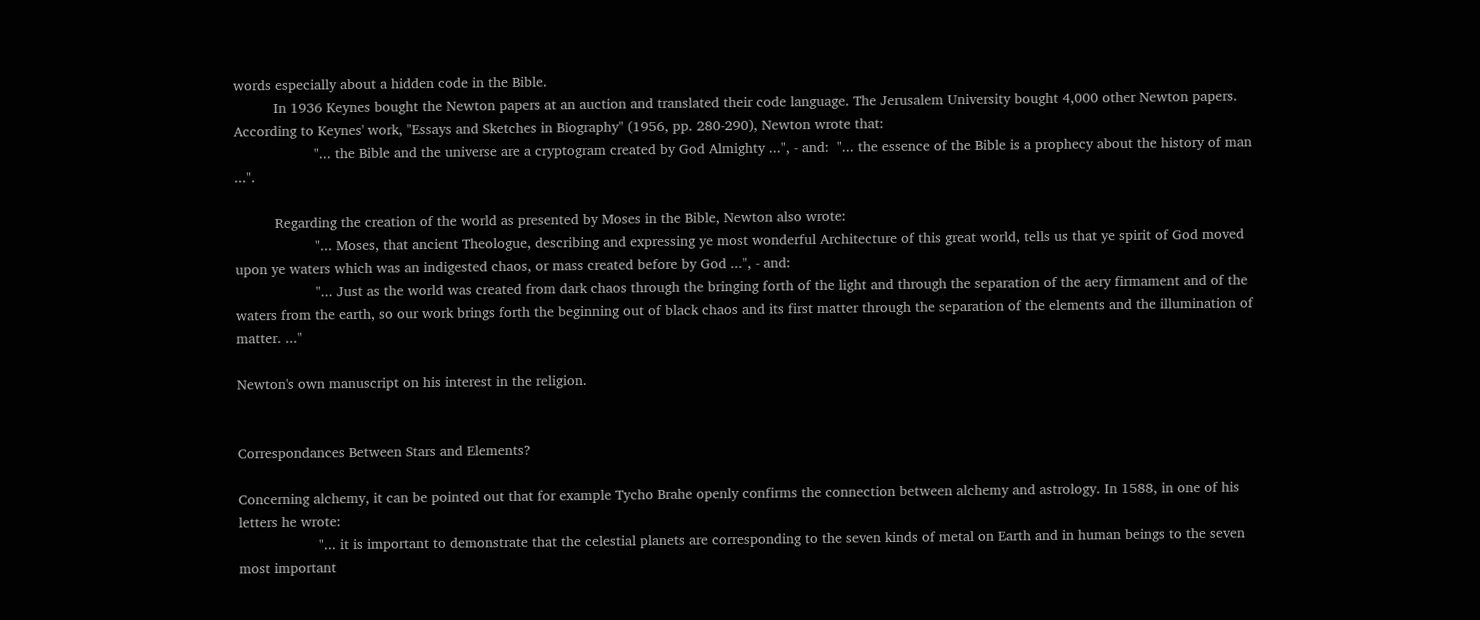words especially about a hidden code in the Bible.
          In 1936 Keynes bought the Newton papers at an auction and translated their code language. The Jerusalem University bought 4,000 other Newton papers. According to Keynes' work, "Essays and Sketches in Biography" (1956, pp. 280-290), Newton wrote that:
                    "... the Bible and the universe are a cryptogram created by God Almighty ...", - and:  "... the essence of the Bible is a prophecy about the history of man ...".

          Regarding the creation of the world as presented by Moses in the Bible, Newton also wrote:
                    "... Moses, that ancient Theologue, describing and expressing ye most wonderful Architecture of this great world, tells us that ye spirit of God moved upon ye waters which was an indigested chaos, or mass created before by God ...", - and:
                    "... Just as the world was created from dark chaos through the bringing forth of the light and through the separation of the aery firmament and of the waters from the earth, so our work brings forth the beginning out of black chaos and its first matter through the separation of the elements and the illumination of matter. ..."

Newton's own manuscript on his interest in the religion.


Correspondances Between Stars and Elements?

Concerning alchemy, it can be pointed out that for example Tycho Brahe openly confirms the connection between alchemy and astrology. In 1588, in one of his letters he wrote:
                    "... it is important to demonstrate that the celestial planets are corresponding to the seven kinds of metal on Earth and in human beings to the seven most important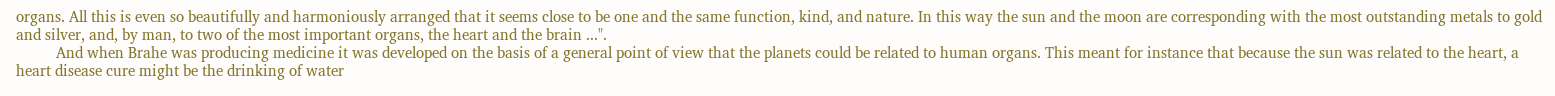organs. All this is even so beautifully and harmoniously arranged that it seems close to be one and the same function, kind, and nature. In this way the sun and the moon are corresponding with the most outstanding metals to gold and silver, and, by man, to two of the most important organs, the heart and the brain ...".
          And when Brahe was producing medicine it was developed on the basis of a general point of view that the planets could be related to human organs. This meant for instance that because the sun was related to the heart, a heart disease cure might be the drinking of water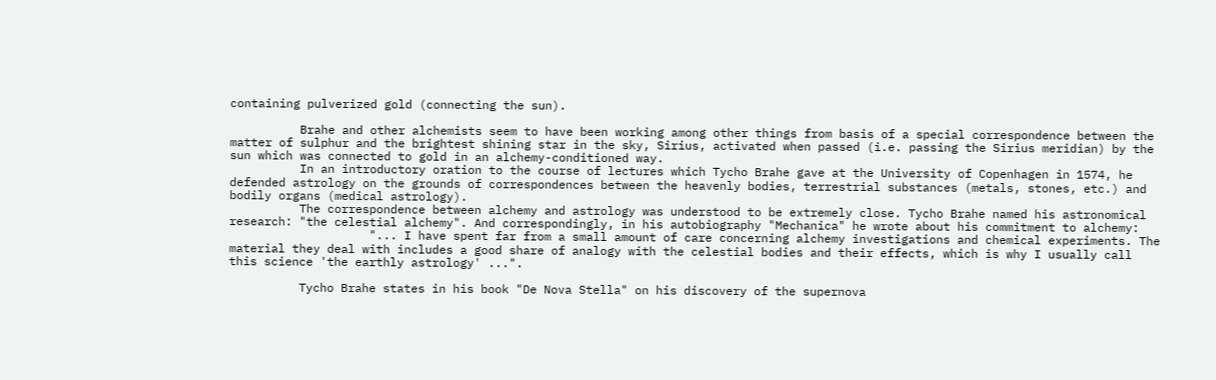containing pulverized gold (connecting the sun).

          Brahe and other alchemists seem to have been working among other things from basis of a special correspondence between the matter of sulphur and the brightest shining star in the sky, Sirius, activated when passed (i.e. passing the Sirius meridian) by the sun which was connected to gold in an alchemy-conditioned way.
          In an introductory oration to the course of lectures which Tycho Brahe gave at the University of Copenhagen in 1574, he defended astrology on the grounds of correspondences between the heavenly bodies, terrestrial substances (metals, stones, etc.) and bodily organs (medical astrology).
          The correspondence between alchemy and astrology was understood to be extremely close. Tycho Brahe named his astronomical research: "the celestial alchemy". And correspondingly, in his autobiography "Mechanica" he wrote about his commitment to alchemy:
                    "... I have spent far from a small amount of care concerning alchemy investigations and chemical experiments. The material they deal with includes a good share of analogy with the celestial bodies and their effects, which is why I usually call this science 'the earthly astrology' ...".

          Tycho Brahe states in his book "De Nova Stella" on his discovery of the supernova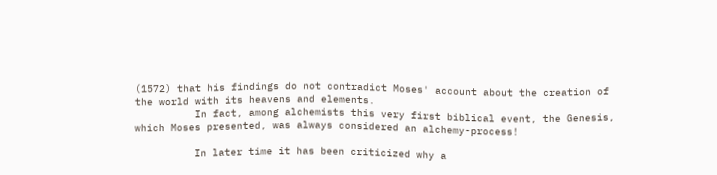(1572) that his findings do not contradict Moses' account about the creation of the world with its heavens and elements.
          In fact, among alchemists this very first biblical event, the Genesis, which Moses presented, was always considered an alchemy-process!

          In later time it has been criticized why a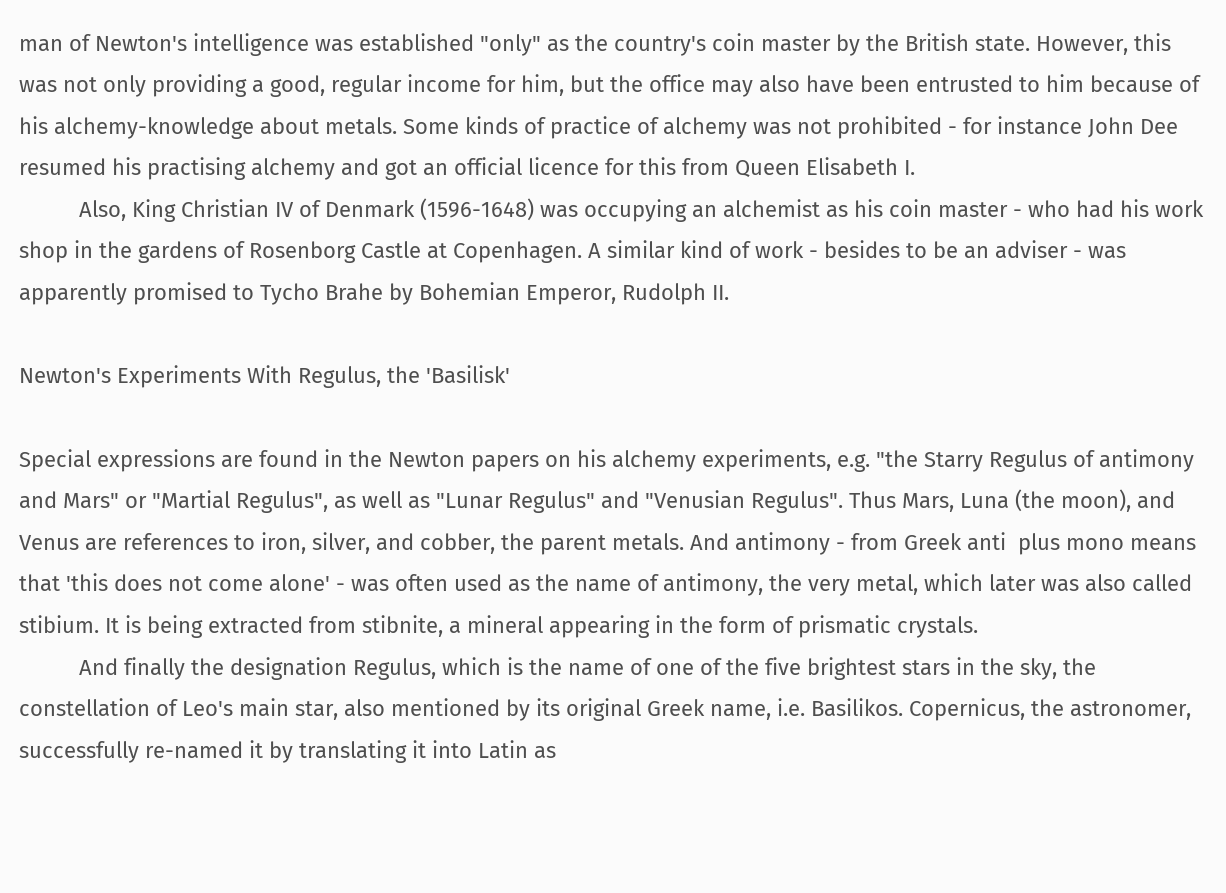man of Newton's intelligence was established "only" as the country's coin master by the British state. However, this was not only providing a good, regular income for him, but the office may also have been entrusted to him because of his alchemy-knowledge about metals. Some kinds of practice of alchemy was not prohibited - for instance John Dee resumed his practising alchemy and got an official licence for this from Queen Elisabeth I.
          Also, King Christian IV of Denmark (1596-1648) was occupying an alchemist as his coin master - who had his work shop in the gardens of Rosenborg Castle at Copenhagen. A similar kind of work - besides to be an adviser - was apparently promised to Tycho Brahe by Bohemian Emperor, Rudolph II.

Newton's Experiments With Regulus, the 'Basilisk'

Special expressions are found in the Newton papers on his alchemy experiments, e.g. "the Starry Regulus of antimony and Mars" or "Martial Regulus", as well as "Lunar Regulus" and "Venusian Regulus". Thus Mars, Luna (the moon), and Venus are references to iron, silver, and cobber, the parent metals. And antimony - from Greek anti  plus mono means that 'this does not come alone' - was often used as the name of antimony, the very metal, which later was also called stibium. It is being extracted from stibnite, a mineral appearing in the form of prismatic crystals.
          And finally the designation Regulus, which is the name of one of the five brightest stars in the sky, the constellation of Leo's main star, also mentioned by its original Greek name, i.e. Basilikos. Copernicus, the astronomer, successfully re-named it by translating it into Latin as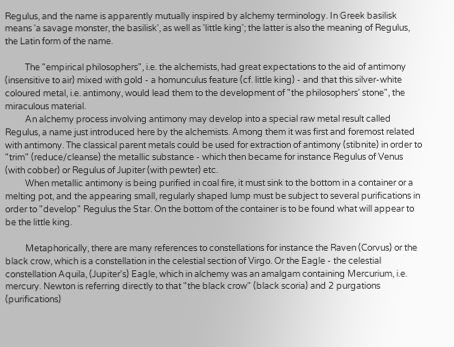Regulus, and the name is apparently mutually inspired by alchemy terminology. In Greek basilisk means 'a savage monster, the basilisk', as well as 'little king'; the latter is also the meaning of Regulus, the Latin form of the name.

          The "empirical philosophers", i.e. the alchemists, had great expectations to the aid of antimony (insensitive to air) mixed with gold - a homunculus feature (cf. little king) - and that this silver-white coloured metal, i.e. antimony, would lead them to the development of "the philosophers' stone", the miraculous material.
          An alchemy process involving antimony may develop into a special raw metal result called Regulus, a name just introduced here by the alchemists. Among them it was first and foremost related with antimony. The classical parent metals could be used for extraction of antimony (stibnite) in order to "trim" (reduce/cleanse) the metallic substance - which then became for instance Regulus of Venus (with cobber) or Regulus of Jupiter (with pewter) etc.
          When metallic antimony is being purified in coal fire, it must sink to the bottom in a container or a melting pot, and the appearing small, regularly shaped lump must be subject to several purifications in order to "develop" Regulus the Star. On the bottom of the container is to be found what will appear to be the little king.

          Metaphorically, there are many references to constellations for instance the Raven (Corvus) or the black crow, which is a constellation in the celestial section of Virgo. Or the Eagle - the celestial constellation Aquila, (Jupiter's) Eagle, which in alchemy was an amalgam containing Mercurium, i.e. mercury. Newton is referring directly to that "the black crow" (black scoria) and 2 purgations (purifications)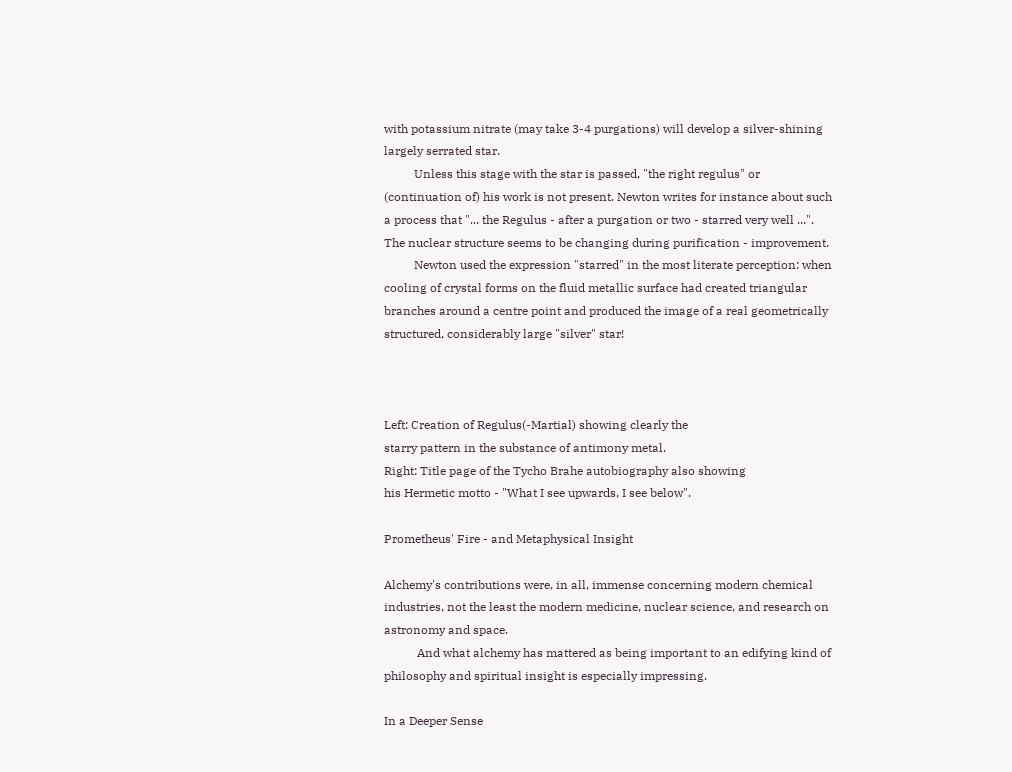with potassium nitrate (may take 3-4 purgations) will develop a silver-shining largely serrated star.
          Unless this stage with the star is passed, "the right regulus" or (continuation of) his work is not present. Newton writes for instance about such a process that "... the Regulus - after a purgation or two - starred very well ...". The nuclear structure seems to be changing during purification - improvement.
          Newton used the expression "starred" in the most literate perception: when cooling of crystal forms on the fluid metallic surface had created triangular branches around a centre point and produced the image of a real geometrically structured, considerably large "silver" star!



Left: Creation of Regulus(-Martial) showing clearly the
starry pattern in the substance of antimony metal.
Right: Title page of the Tycho Brahe autobiography also showing
his Hermetic motto - "What I see upwards, I see below".

Prometheus' Fire - and Metaphysical Insight

Alchemy's contributions were, in all, immense concerning modern chemical industries, not the least the modern medicine, nuclear science, and research on astronomy and space.
           And what alchemy has mattered as being important to an edifying kind of philosophy and spiritual insight is especially impressing.

In a Deeper Sense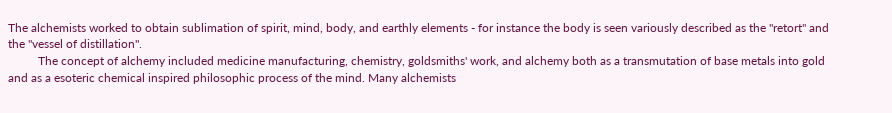The alchemists worked to obtain sublimation of spirit, mind, body, and earthly elements - for instance the body is seen variously described as the "retort" and the "vessel of distillation".
          The concept of alchemy included medicine manufacturing, chemistry, goldsmiths' work, and alchemy both as a transmutation of base metals into gold and as a esoteric chemical inspired philosophic process of the mind. Many alchemists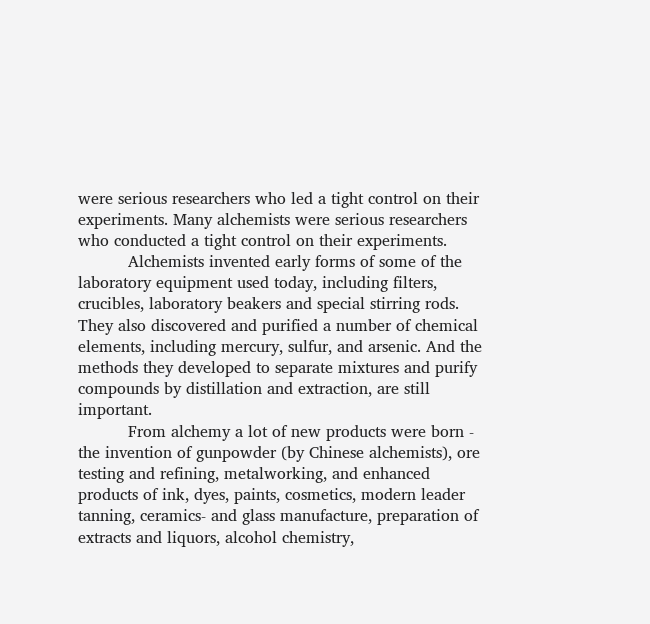were serious researchers who led a tight control on their experiments. Many alchemists were serious researchers who conducted a tight control on their experiments.
          Alchemists invented early forms of some of the laboratory equipment used today, including filters, crucibles, laboratory beakers and special stirring rods. They also discovered and purified a number of chemical elements, including mercury, sulfur, and arsenic. And the methods they developed to separate mixtures and purify compounds by distillation and extraction, are still important.
          From alchemy a lot of new products were born - the invention of gunpowder (by Chinese alchemists), ore testing and refining, metalworking, and enhanced products of ink, dyes, paints, cosmetics, modern leader tanning, ceramics- and glass manufacture, preparation of extracts and liquors, alcohol chemistry,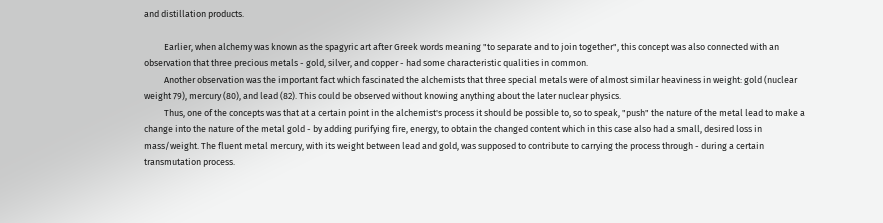and distillation products.

          Earlier, when alchemy was known as the spagyric art after Greek words meaning "to separate and to join together", this concept was also connected with an observation that three precious metals - gold, silver, and copper - had some characteristic qualities in common.
          Another observation was the important fact which fascinated the alchemists that three special metals were of almost similar heaviness in weight: gold (nuclear weight 79), mercury (80), and lead (82). This could be observed without knowing anything about the later nuclear physics.
          Thus, one of the concepts was that at a certain point in the alchemist's process it should be possible to, so to speak, "push" the nature of the metal lead to make a change into the nature of the metal gold - by adding purifying fire, energy, to obtain the changed content which in this case also had a small, desired loss in mass/weight. The fluent metal mercury, with its weight between lead and gold, was supposed to contribute to carrying the process through - during a certain transmutation process.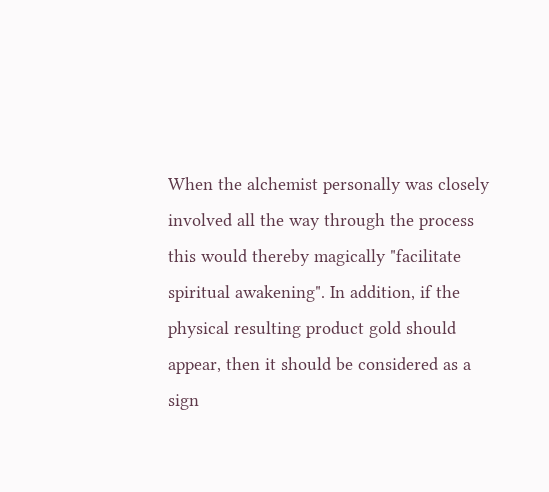When the alchemist personally was closely involved all the way through the process this would thereby magically "facilitate spiritual awakening". In addition, if the physical resulting product gold should appear, then it should be considered as a sign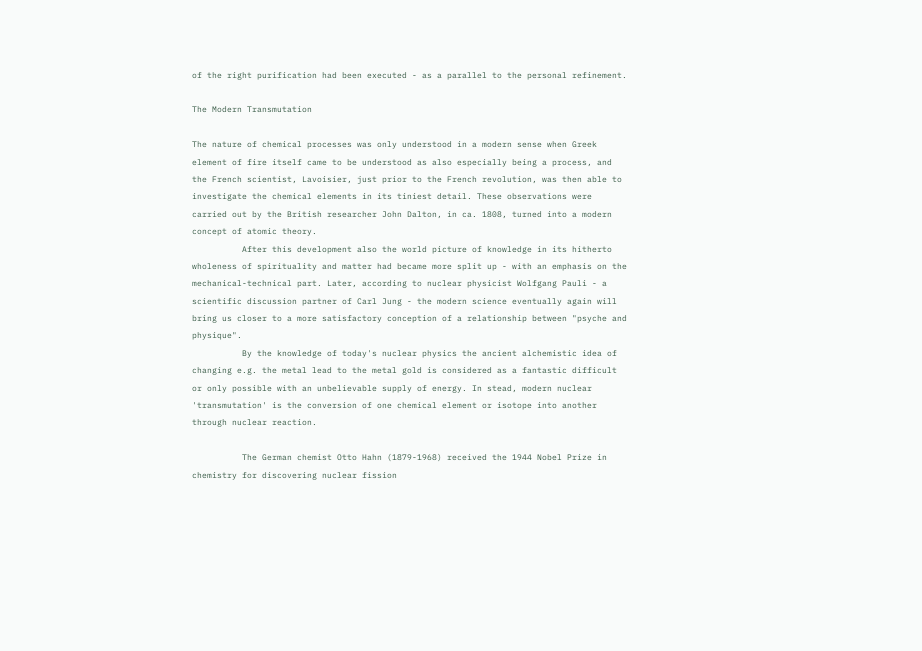of the right purification had been executed - as a parallel to the personal refinement.

The Modern Transmutation

The nature of chemical processes was only understood in a modern sense when Greek element of fire itself came to be understood as also especially being a process, and the French scientist, Lavoisier, just prior to the French revolution, was then able to investigate the chemical elements in its tiniest detail. These observations were carried out by the British researcher John Dalton, in ca. 1808, turned into a modern concept of atomic theory.
          After this development also the world picture of knowledge in its hitherto wholeness of spirituality and matter had became more split up - with an emphasis on the mechanical-technical part. Later, according to nuclear physicist Wolfgang Pauli - a scientific discussion partner of Carl Jung - the modern science eventually again will bring us closer to a more satisfactory conception of a relationship between "psyche and physique".
          By the knowledge of today's nuclear physics the ancient alchemistic idea of changing e.g. the metal lead to the metal gold is considered as a fantastic difficult or only possible with an unbelievable supply of energy. In stead, modern nuclear 'transmutation' is the conversion of one chemical element or isotope into another through nuclear reaction.

          The German chemist Otto Hahn (1879-1968) received the 1944 Nobel Prize in chemistry for discovering nuclear fission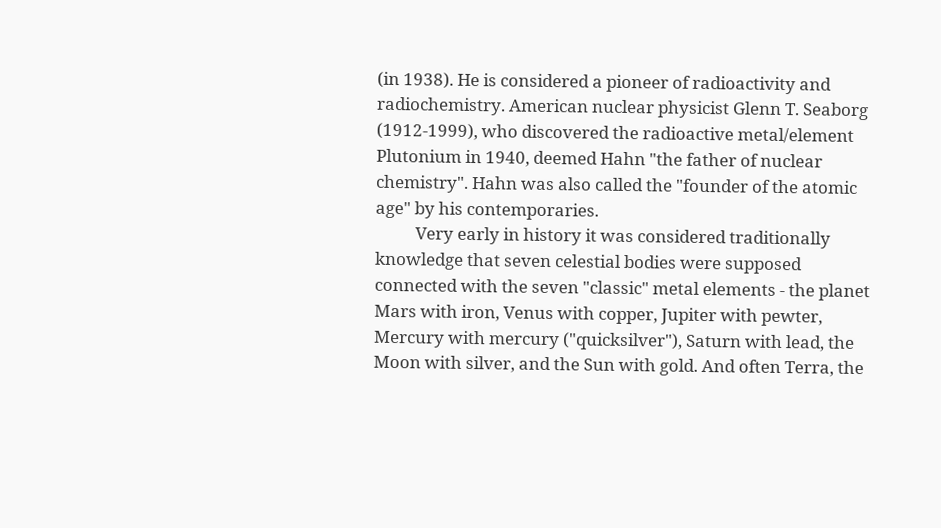(in 1938). He is considered a pioneer of radioactivity and radiochemistry. American nuclear physicist Glenn T. Seaborg (1912-1999), who discovered the radioactive metal/element Plutonium in 1940, deemed Hahn "the father of nuclear chemistry". Hahn was also called the "founder of the atomic age" by his contemporaries.
          Very early in history it was considered traditionally knowledge that seven celestial bodies were supposed connected with the seven "classic" metal elements - the planet Mars with iron, Venus with copper, Jupiter with pewter, Mercury with mercury ("quicksilver"), Saturn with lead, the Moon with silver, and the Sun with gold. And often Terra, the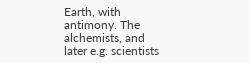Earth, with antimony. The alchemists, and later e.g. scientists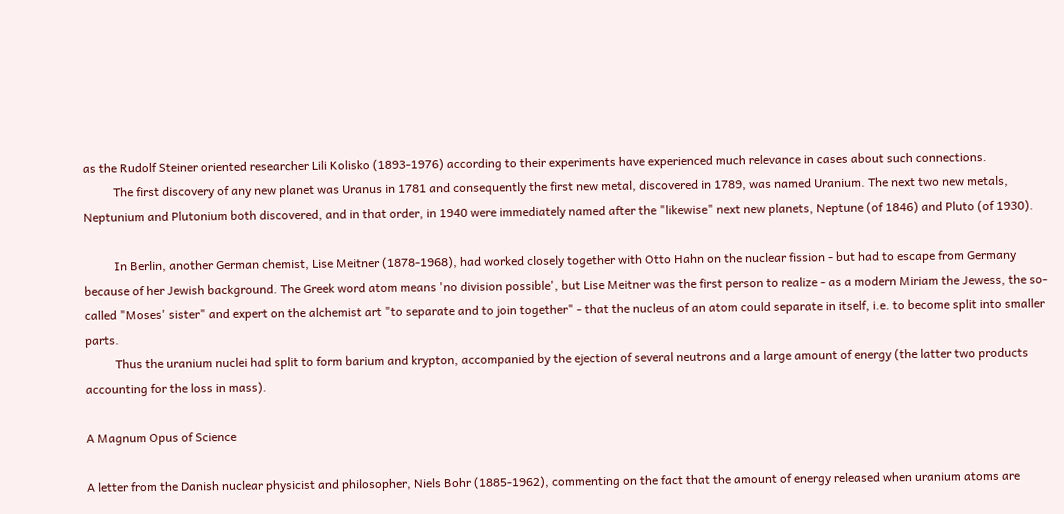as the Rudolf Steiner oriented researcher Lili Kolisko (1893-1976) according to their experiments have experienced much relevance in cases about such connections.
          The first discovery of any new planet was Uranus in 1781 and consequently the first new metal, discovered in 1789, was named Uranium. The next two new metals, Neptunium and Plutonium both discovered, and in that order, in 1940 were immediately named after the "likewise" next new planets, Neptune (of 1846) and Pluto (of 1930).

          In Berlin, another German chemist, Lise Meitner (1878-1968), had worked closely together with Otto Hahn on the nuclear fission - but had to escape from Germany because of her Jewish background. The Greek word atom means 'no division possible', but Lise Meitner was the first person to realize - as a modern Miriam the Jewess, the so-called "Moses' sister" and expert on the alchemist art "to separate and to join together" - that the nucleus of an atom could separate in itself, i.e. to become split into smaller parts.
          Thus the uranium nuclei had split to form barium and krypton, accompanied by the ejection of several neutrons and a large amount of energy (the latter two products accounting for the loss in mass).

A Magnum Opus of Science

A letter from the Danish nuclear physicist and philosopher, Niels Bohr (1885-1962), commenting on the fact that the amount of energy released when uranium atoms are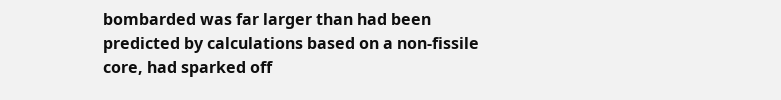bombarded was far larger than had been predicted by calculations based on a non-fissile core, had sparked off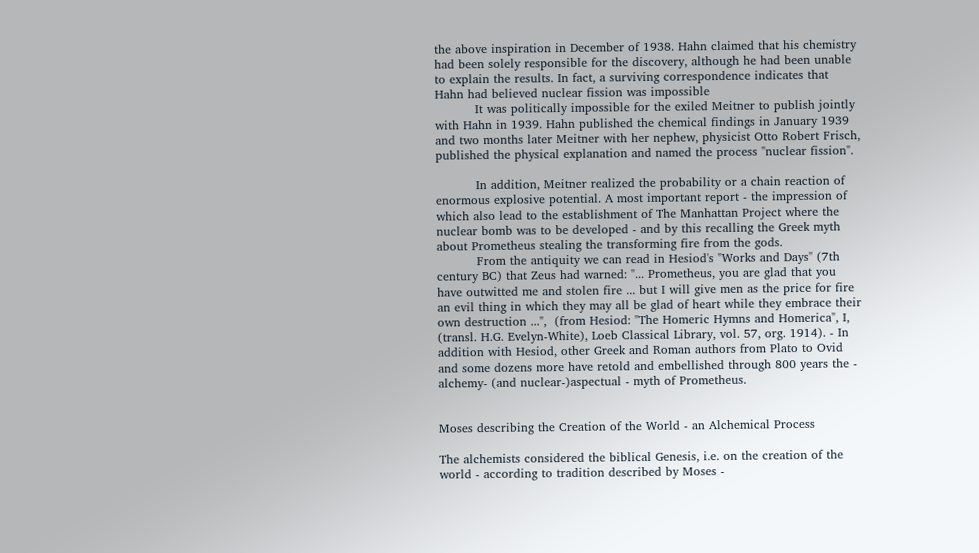the above inspiration in December of 1938. Hahn claimed that his chemistry had been solely responsible for the discovery, although he had been unable to explain the results. In fact, a surviving correspondence indicates that Hahn had believed nuclear fission was impossible
          It was politically impossible for the exiled Meitner to publish jointly with Hahn in 1939. Hahn published the chemical findings in January 1939 and two months later Meitner with her nephew, physicist Otto Robert Frisch, published the physical explanation and named the process "nuclear fission".

          In addition, Meitner realized the probability or a chain reaction of enormous explosive potential. A most important report - the impression of which also lead to the establishment of The Manhattan Project where the nuclear bomb was to be developed - and by this recalling the Greek myth about Prometheus stealing the transforming fire from the gods.
          From the antiquity we can read in Hesiod's "Works and Days" (7th century BC) that Zeus had warned: "... Prometheus, you are glad that you have outwitted me and stolen fire ... but I will give men as the price for fire an evil thing in which they may all be glad of heart while they embrace their own destruction ...",  (from Hesiod: "The Homeric Hymns and Homerica", I, (transl. H.G. Evelyn-White), Loeb Classical Library, vol. 57, org. 1914). - In addition with Hesiod, other Greek and Roman authors from Plato to Ovid and some dozens more have retold and embellished through 800 years the - alchemy- (and nuclear-)aspectual - myth of Prometheus.


Moses describing the Creation of the World - an Alchemical Process

The alchemists considered the biblical Genesis, i.e. on the creation of the world - according to tradition described by Moses -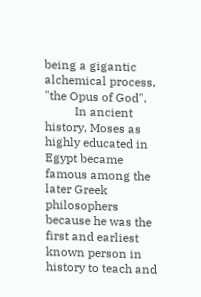being a gigantic alchemical process, "the Opus of God".
          In ancient history, Moses as highly educated in Egypt became famous among the later Greek philosophers because he was the first and earliest known person in history to teach and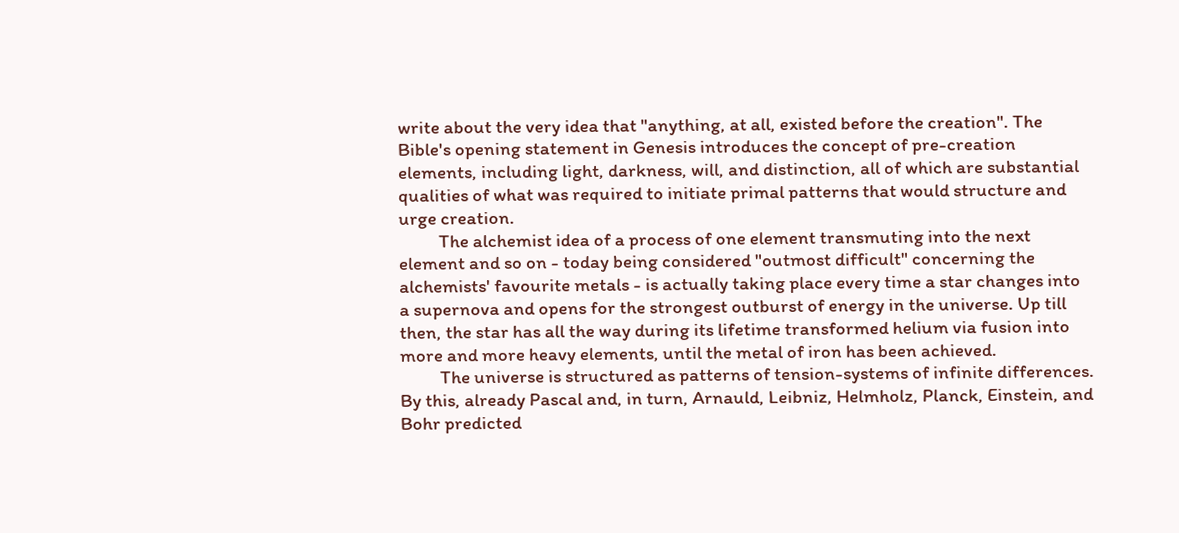write about the very idea that "anything, at all, existed before the creation". The Bible's opening statement in Genesis introduces the concept of pre-creation elements, including light, darkness, will, and distinction, all of which are substantial qualities of what was required to initiate primal patterns that would structure and urge creation.
          The alchemist idea of a process of one element transmuting into the next element and so on - today being considered "outmost difficult" concerning the alchemists' favourite metals - is actually taking place every time a star changes into a supernova and opens for the strongest outburst of energy in the universe. Up till then, the star has all the way during its lifetime transformed helium via fusion into more and more heavy elements, until the metal of iron has been achieved.
          The universe is structured as patterns of tension-systems of infinite differences. By this, already Pascal and, in turn, Arnauld, Leibniz, Helmholz, Planck, Einstein, and Bohr predicted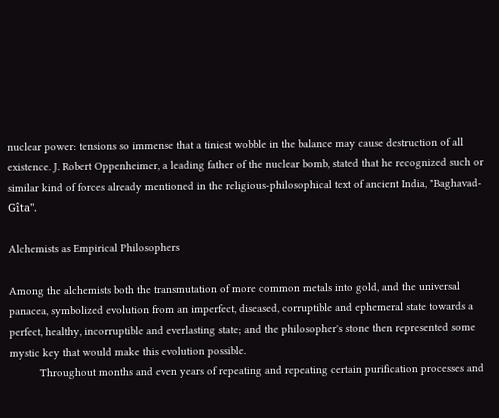nuclear power: tensions so immense that a tiniest wobble in the balance may cause destruction of all existence. J. Robert Oppenheimer, a leading father of the nuclear bomb, stated that he recognized such or similar kind of forces already mentioned in the religious-philosophical text of ancient India, "Baghavad-Gîta".

Alchemists as Empirical Philosophers

Among the alchemists both the transmutation of more common metals into gold, and the universal panacea, symbolized evolution from an imperfect, diseased, corruptible and ephemeral state towards a perfect, healthy, incorruptible and everlasting state; and the philosopher's stone then represented some mystic key that would make this evolution possible.
          Throughout months and even years of repeating and repeating certain purification processes and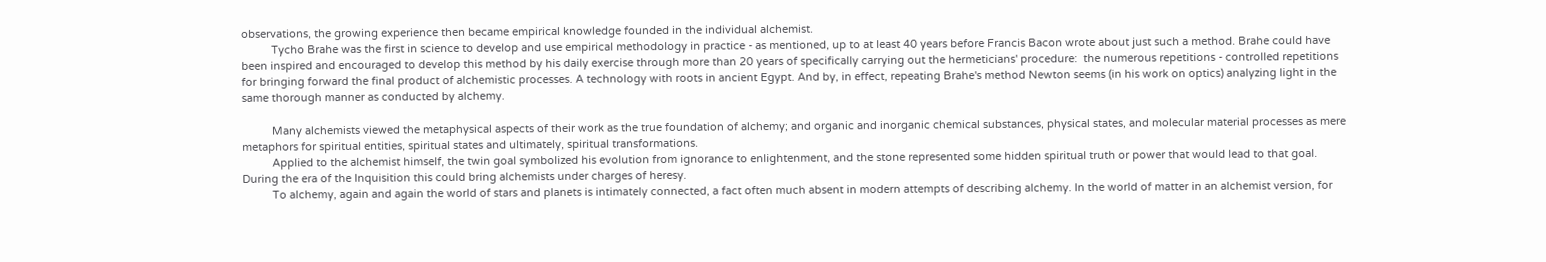observations, the growing experience then became empirical knowledge founded in the individual alchemist.
          Tycho Brahe was the first in science to develop and use empirical methodology in practice - as mentioned, up to at least 40 years before Francis Bacon wrote about just such a method. Brahe could have been inspired and encouraged to develop this method by his daily exercise through more than 20 years of specifically carrying out the hermeticians' procedure:  the numerous repetitions - controlled repetitions for bringing forward the final product of alchemistic processes. A technology with roots in ancient Egypt. And by, in effect, repeating Brahe's method Newton seems (in his work on optics) analyzing light in the same thorough manner as conducted by alchemy.

          Many alchemists viewed the metaphysical aspects of their work as the true foundation of alchemy; and organic and inorganic chemical substances, physical states, and molecular material processes as mere metaphors for spiritual entities, spiritual states and ultimately, spiritual transformations.
          Applied to the alchemist himself, the twin goal symbolized his evolution from ignorance to enlightenment, and the stone represented some hidden spiritual truth or power that would lead to that goal. During the era of the Inquisition this could bring alchemists under charges of heresy.
          To alchemy, again and again the world of stars and planets is intimately connected, a fact often much absent in modern attempts of describing alchemy. In the world of matter in an alchemist version, for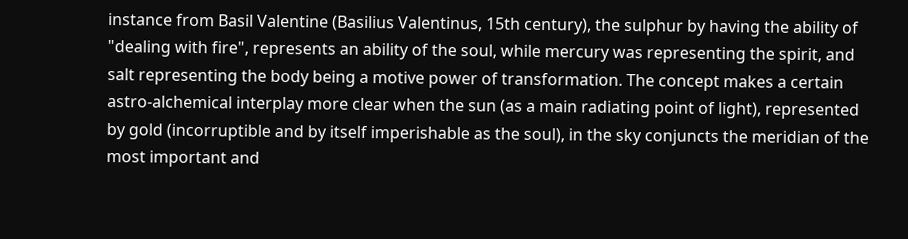instance from Basil Valentine (Basilius Valentinus, 15th century), the sulphur by having the ability of "dealing with fire", represents an ability of the soul, while mercury was representing the spirit, and salt representing the body being a motive power of transformation. The concept makes a certain astro-alchemical interplay more clear when the sun (as a main radiating point of light), represented by gold (incorruptible and by itself imperishable as the soul), in the sky conjuncts the meridian of the most important and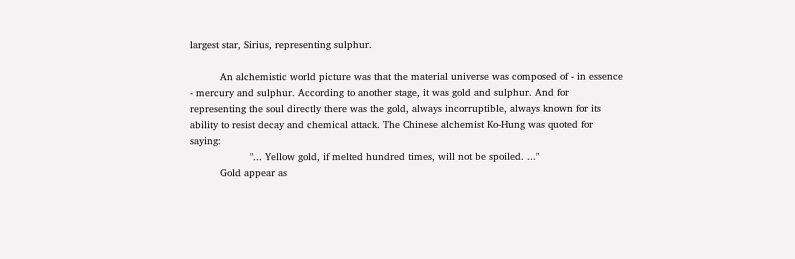largest star, Sirius, representing sulphur.

          An alchemistic world picture was that the material universe was composed of - in essence - mercury and sulphur. According to another stage, it was gold and sulphur. And for representing the soul directly there was the gold, always incorruptible, always known for its ability to resist decay and chemical attack. The Chinese alchemist Ko-Hung was quoted for saying:
                    "... Yellow gold, if melted hundred times, will not be spoiled. ..."
          Gold appear as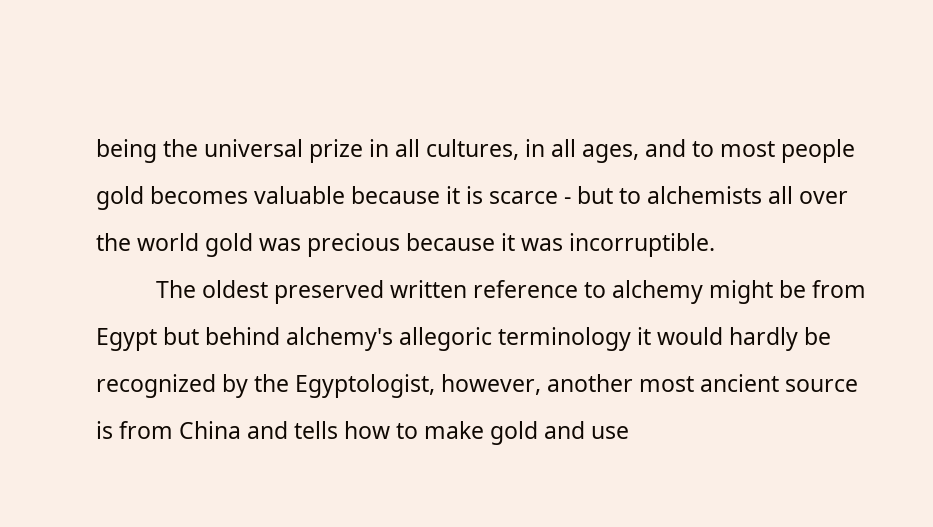being the universal prize in all cultures, in all ages, and to most people gold becomes valuable because it is scarce - but to alchemists all over the world gold was precious because it was incorruptible.
          The oldest preserved written reference to alchemy might be from Egypt but behind alchemy's allegoric terminology it would hardly be recognized by the Egyptologist, however, another most ancient source is from China and tells how to make gold and use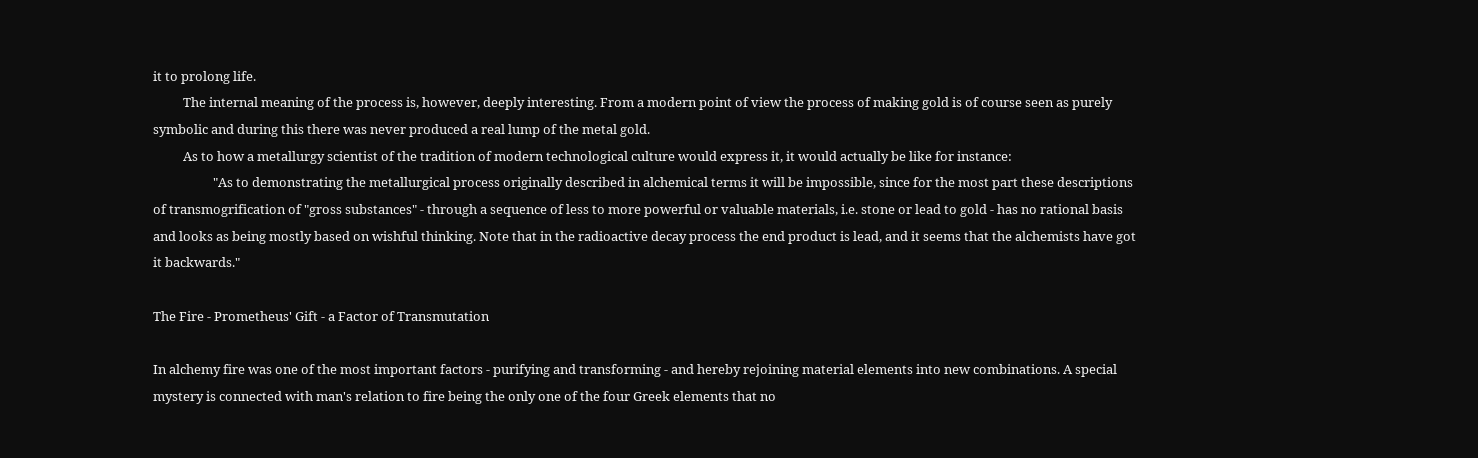it to prolong life.
          The internal meaning of the process is, however, deeply interesting. From a modern point of view the process of making gold is of course seen as purely symbolic and during this there was never produced a real lump of the metal gold.
          As to how a metallurgy scientist of the tradition of modern technological culture would express it, it would actually be like for instance:
                    "As to demonstrating the metallurgical process originally described in alchemical terms it will be impossible, since for the most part these descriptions of transmogrification of "gross substances" - through a sequence of less to more powerful or valuable materials, i.e. stone or lead to gold - has no rational basis and looks as being mostly based on wishful thinking. Note that in the radioactive decay process the end product is lead, and it seems that the alchemists have got it backwards."

The Fire - Prometheus' Gift - a Factor of Transmutation

In alchemy fire was one of the most important factors - purifying and transforming - and hereby rejoining material elements into new combinations. A special mystery is connected with man's relation to fire being the only one of the four Greek elements that no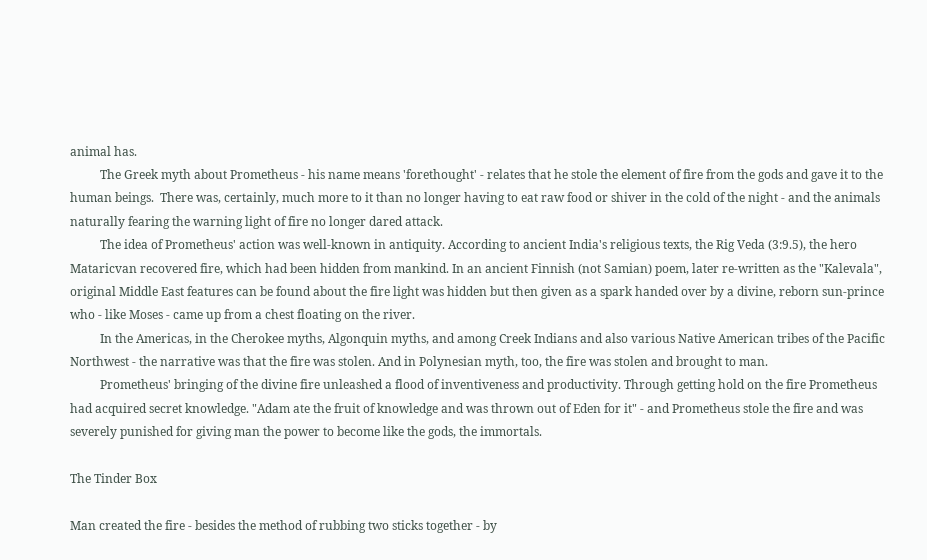animal has.
          The Greek myth about Prometheus - his name means 'forethought' - relates that he stole the element of fire from the gods and gave it to the human beings.  There was, certainly, much more to it than no longer having to eat raw food or shiver in the cold of the night - and the animals naturally fearing the warning light of fire no longer dared attack.
          The idea of Prometheus' action was well-known in antiquity. According to ancient India's religious texts, the Rig Veda (3:9.5), the hero Mataricvan recovered fire, which had been hidden from mankind. In an ancient Finnish (not Samian) poem, later re-written as the "Kalevala", original Middle East features can be found about the fire light was hidden but then given as a spark handed over by a divine, reborn sun-prince who - like Moses - came up from a chest floating on the river.
          In the Americas, in the Cherokee myths, Algonquin myths, and among Creek Indians and also various Native American tribes of the Pacific Northwest - the narrative was that the fire was stolen. And in Polynesian myth, too, the fire was stolen and brought to man.
          Prometheus' bringing of the divine fire unleashed a flood of inventiveness and productivity. Through getting hold on the fire Prometheus had acquired secret knowledge. "Adam ate the fruit of knowledge and was thrown out of Eden for it" - and Prometheus stole the fire and was severely punished for giving man the power to become like the gods, the immortals.

The Tinder Box

Man created the fire - besides the method of rubbing two sticks together - by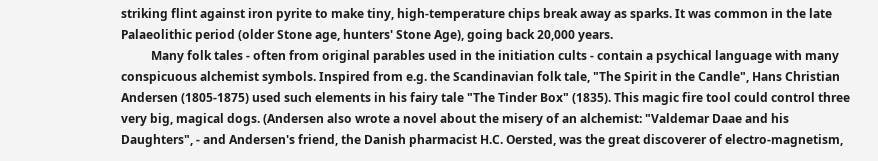striking flint against iron pyrite to make tiny, high-temperature chips break away as sparks. It was common in the late Palaeolithic period (older Stone age, hunters' Stone Age), going back 20,000 years.
          Many folk tales - often from original parables used in the initiation cults - contain a psychical language with many conspicuous alchemist symbols. Inspired from e.g. the Scandinavian folk tale, "The Spirit in the Candle", Hans Christian Andersen (1805-1875) used such elements in his fairy tale "The Tinder Box" (1835). This magic fire tool could control three very big, magical dogs. (Andersen also wrote a novel about the misery of an alchemist: "Valdemar Daae and his Daughters", - and Andersen's friend, the Danish pharmacist H.C. Oersted, was the great discoverer of electro-magnetism,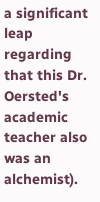a significant leap regarding that this Dr. Oersted's academic teacher also was an alchemist).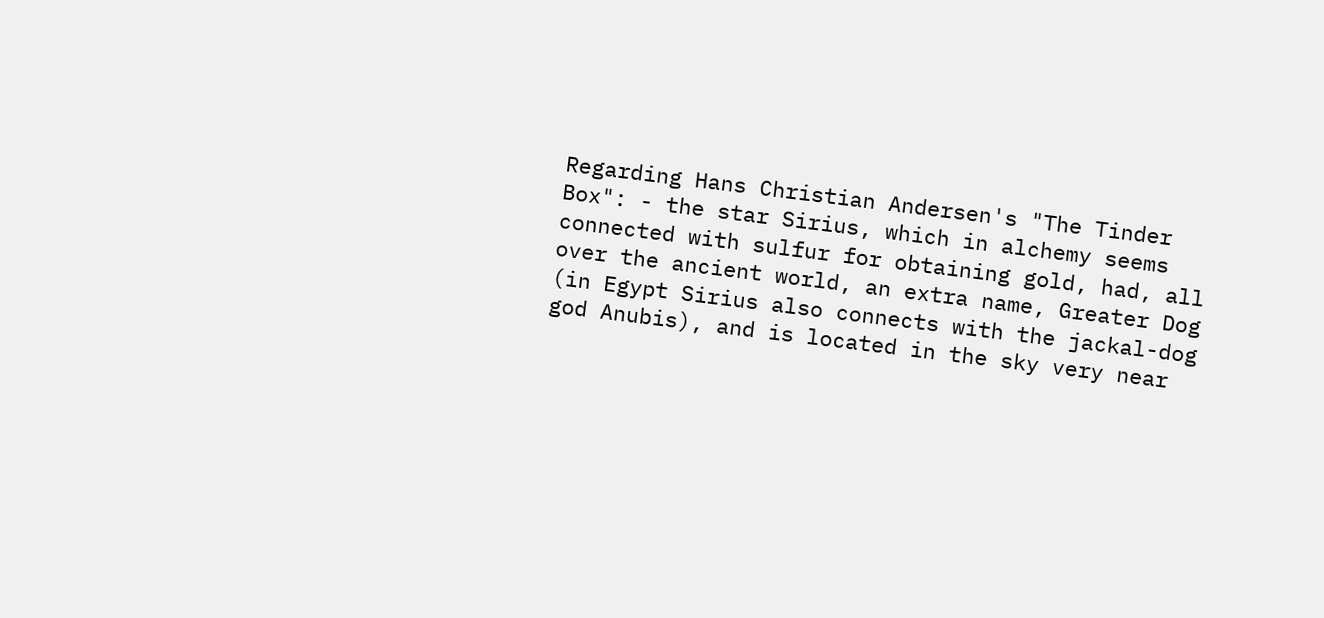Regarding Hans Christian Andersen's "The Tinder Box": - the star Sirius, which in alchemy seems connected with sulfur for obtaining gold, had, all over the ancient world, an extra name, Greater Dog (in Egypt Sirius also connects with the jackal-dog god Anubis), and is located in the sky very near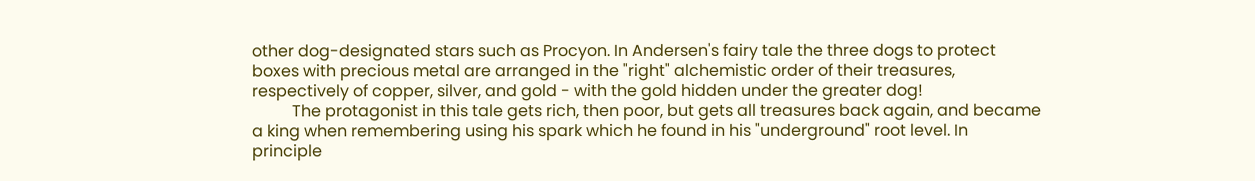other dog-designated stars such as Procyon. In Andersen's fairy tale the three dogs to protect boxes with precious metal are arranged in the "right" alchemistic order of their treasures, respectively of copper, silver, and gold - with the gold hidden under the greater dog!
          The protagonist in this tale gets rich, then poor, but gets all treasures back again, and became a king when remembering using his spark which he found in his "underground" root level. In principle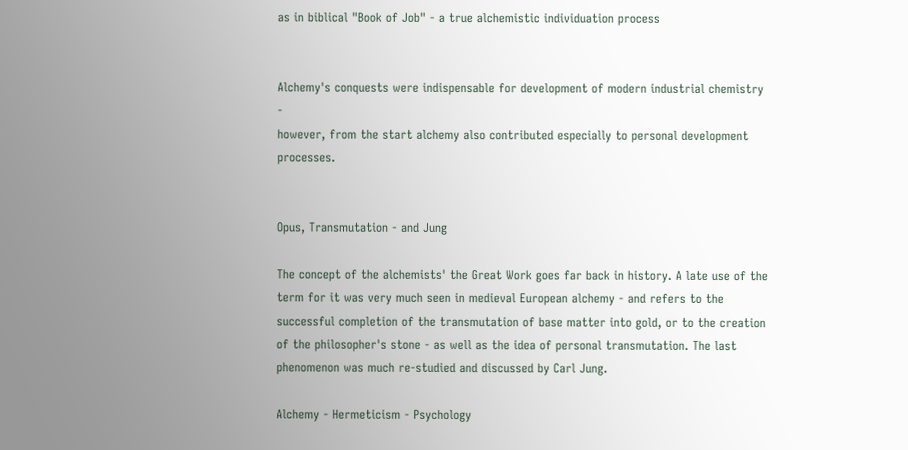as in biblical "Book of Job" - a true alchemistic individuation process


Alchemy's conquests were indispensable for development of modern industrial chemistry -
however, from the start alchemy also contributed especially to personal development processes.


Opus, Transmutation - and Jung

The concept of the alchemists' the Great Work goes far back in history. A late use of the term for it was very much seen in medieval European alchemy - and refers to the successful completion of the transmutation of base matter into gold, or to the creation of the philosopher's stone - as well as the idea of personal transmutation. The last phenomenon was much re-studied and discussed by Carl Jung.

Alchemy - Hermeticism - Psychology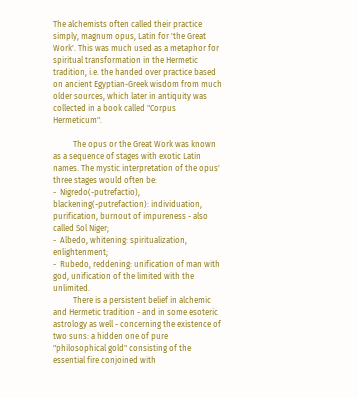The alchemists often called their practice simply, magnum opus, Latin for 'the Great Work'. This was much used as a metaphor for spiritual transformation in the Hermetic tradition, i.e. the handed over practice based on ancient Egyptian-Greek wisdom from much older sources, which later in antiquity was collected in a book called "Corpus Hermeticum".

          The opus or the Great Work was known as a sequence of stages with exotic Latin names. The mystic interpretation of the opus' three stages would often be:
-  Nigredo(-putrefactio), blackening(-putrefaction): individuation, purification, burnout of impureness - also called Sol Niger;
-  Albedo, whitening: spiritualization, enlightenment;
-  Rubedo, reddening: unification of man with god, unification of the limited with the unlimited.
          There is a persistent belief in alchemic and Hermetic tradition - and in some esoteric astrology as well - concerning the existence of two suns: a hidden one of pure "philosophical gold" consisting of the essential fire conjoined with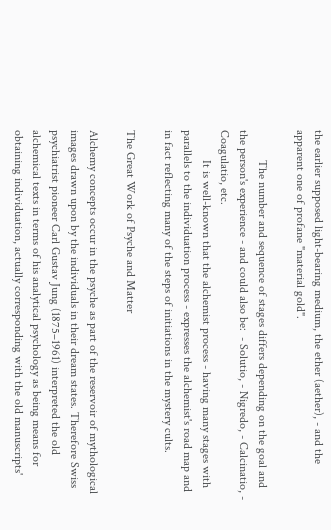the earlier supposed light-bearing medium, the ether (aether), - and the apparent one of profane "material gold".

          The number and sequence of stages differs depending on the goal and the person's experience - and could also be:  - Solutio, - Nigredo, - Calcinatio, - Coagulatio, etc.
          It is well-known that the alchemist process - having many stages with parallels to the individuation process - expresses the alchemist's road map and in fact reflecting many of the steps of initiations in the mystery cults.

The Great Work of Psyche and Matter

Alchemy concepts occur in the psyche as part of the reservoir of mythological images drawn upon by the individuals in their dream states. Therefore Swiss psychiatrist pioneer Carl Gustav Jung (1875–1961) interpreted the old alchemical texts in terms of his analytical psychology as being means for obtaining individuation, actually corresponding with the old manuscripts'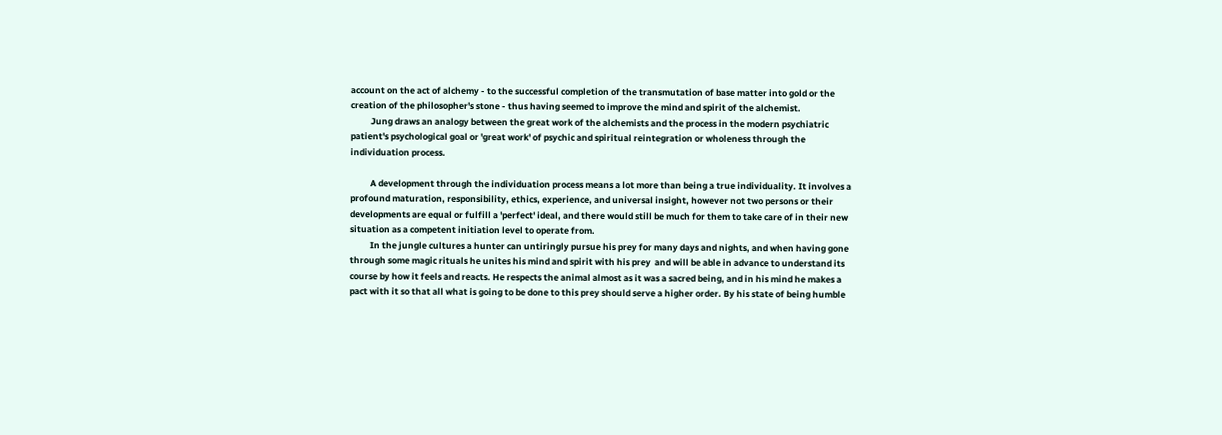account on the act of alchemy - to the successful completion of the transmutation of base matter into gold or the creation of the philosopher's stone - thus having seemed to improve the mind and spirit of the alchemist.
          Jung draws an analogy between the great work of the alchemists and the process in the modern psychiatric patient's psychological goal or 'great work' of psychic and spiritual reintegration or wholeness through the individuation process.

          A development through the individuation process means a lot more than being a true individuality. It involves a profound maturation, responsibility, ethics, experience, and universal insight, however not two persons or their developments are equal or fulfill a 'perfect' ideal, and there would still be much for them to take care of in their new situation as a competent initiation level to operate from.
          In the jungle cultures a hunter can untiringly pursue his prey for many days and nights, and when having gone through some magic rituals he unites his mind and spirit with his prey  and will be able in advance to understand its course by how it feels and reacts. He respects the animal almost as it was a sacred being, and in his mind he makes a pact with it so that all what is going to be done to this prey should serve a higher order. By his state of being humble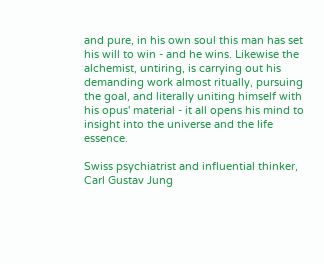and pure, in his own soul this man has set his will to win - and he wins. Likewise the alchemist, untiring, is carrying out his demanding work almost ritually, pursuing the goal, and literally uniting himself with his opus' material - it all opens his mind to insight into the universe and the life essence.

Swiss psychiatrist and influential thinker, Carl Gustav Jung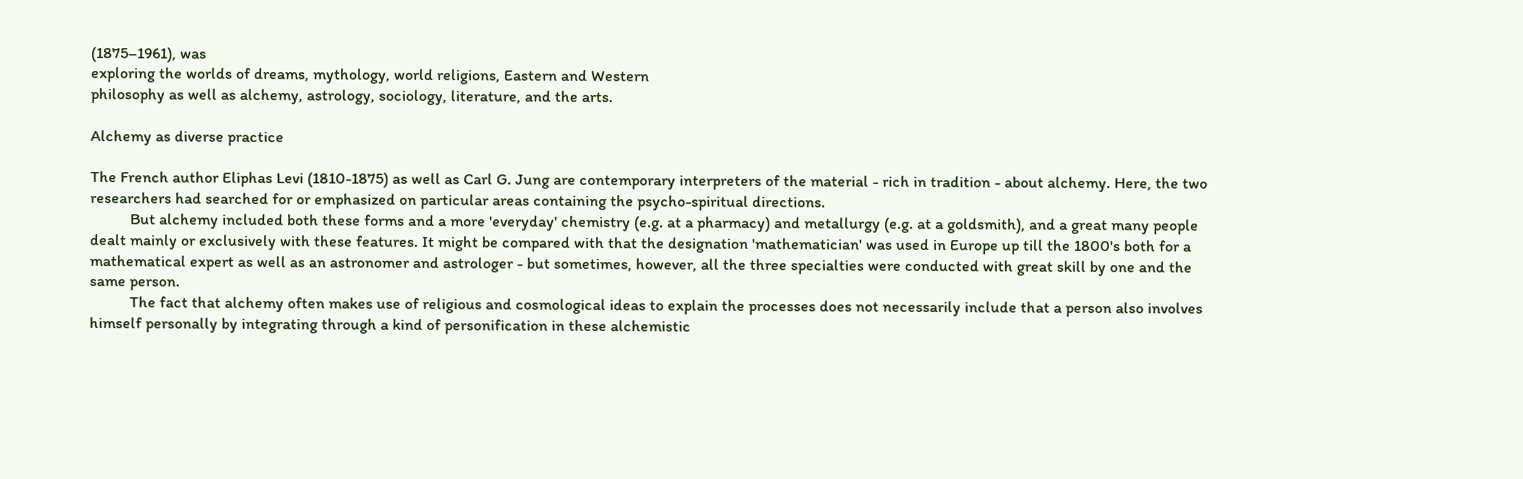(1875–1961), was
exploring the worlds of dreams, mythology, world religions, Eastern and Western
philosophy as well as alchemy, astrology, sociology, literature, and the arts.

Alchemy as diverse practice

The French author Eliphas Levi (1810-1875) as well as Carl G. Jung are contemporary interpreters of the material - rich in tradition - about alchemy. Here, the two researchers had searched for or emphasized on particular areas containing the psycho-spiritual directions.
          But alchemy included both these forms and a more 'everyday' chemistry (e.g. at a pharmacy) and metallurgy (e.g. at a goldsmith), and a great many people dealt mainly or exclusively with these features. It might be compared with that the designation 'mathematician' was used in Europe up till the 1800's both for a mathematical expert as well as an astronomer and astrologer - but sometimes, however, all the three specialties were conducted with great skill by one and the same person.
          The fact that alchemy often makes use of religious and cosmological ideas to explain the processes does not necessarily include that a person also involves himself personally by integrating through a kind of personification in these alchemistic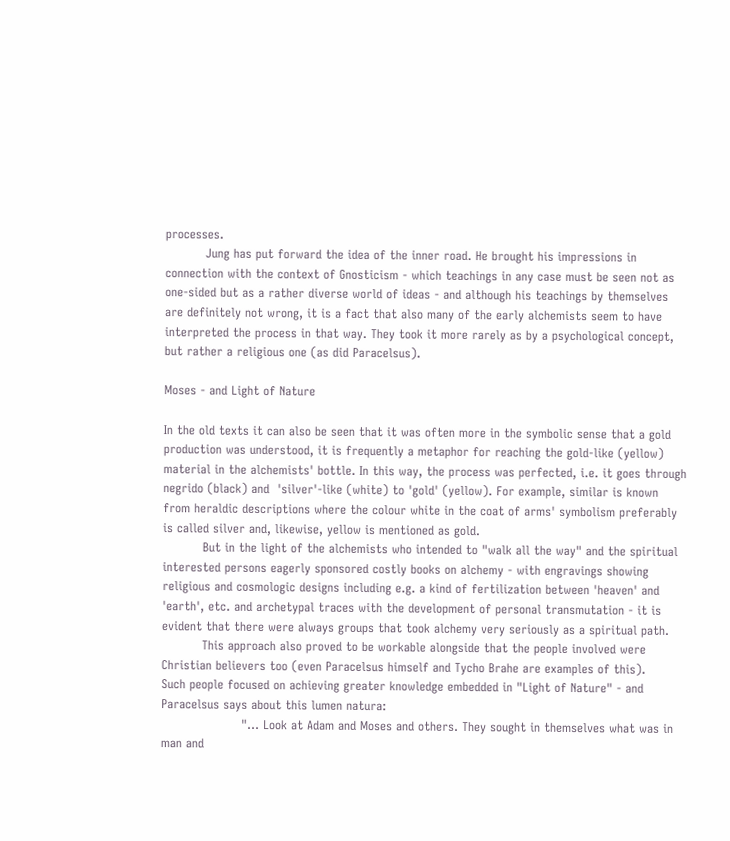processes.
          Jung has put forward the idea of the inner road. He brought his impressions in connection with the context of Gnosticism - which teachings in any case must be seen not as one-sided but as a rather diverse world of ideas - and although his teachings by themselves are definitely not wrong, it is a fact that also many of the early alchemists seem to have interpreted the process in that way. They took it more rarely as by a psychological concept, but rather a religious one (as did Paracelsus).

Moses - and Light of Nature

In the old texts it can also be seen that it was often more in the symbolic sense that a gold production was understood, it is frequently a metaphor for reaching the gold-like (yellow) material in the alchemists' bottle. In this way, the process was perfected, i.e. it goes through negrido (black) and  'silver'-like (white) to 'gold' (yellow). For example, similar is known from heraldic descriptions where the colour white in the coat of arms' symbolism preferably is called silver and, likewise, yellow is mentioned as gold.
          But in the light of the alchemists who intended to "walk all the way" and the spiritual interested persons eagerly sponsored costly books on alchemy - with engravings showing religious and cosmologic designs including e.g. a kind of fertilization between 'heaven' and 'earth', etc. and archetypal traces with the development of personal transmutation - it is evident that there were always groups that took alchemy very seriously as a spiritual path.
          This approach also proved to be workable alongside that the people involved were Christian believers too (even Paracelsus himself and Tycho Brahe are examples of this).
Such people focused on achieving greater knowledge embedded in "Light of Nature" - and Paracelsus says about this lumen natura:
                    "… Look at Adam and Moses and others. They sought in themselves what was in man and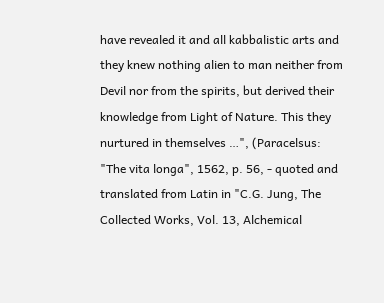have revealed it and all kabbalistic arts and they knew nothing alien to man neither from Devil nor from the spirits, but derived their knowledge from Light of Nature. This they nurtured in themselves …", (Paracelsus: "The vita longa", 1562, p. 56, - quoted and translated from Latin in "C.G. Jung, The Collected Works, Vol. 13, Alchemical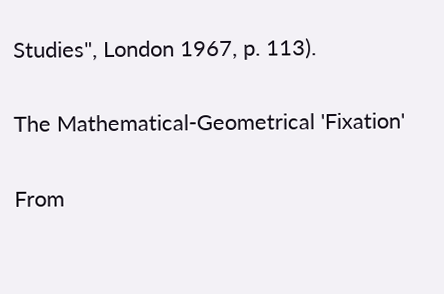Studies", London 1967, p. 113).

The Mathematical-Geometrical 'Fixation'

From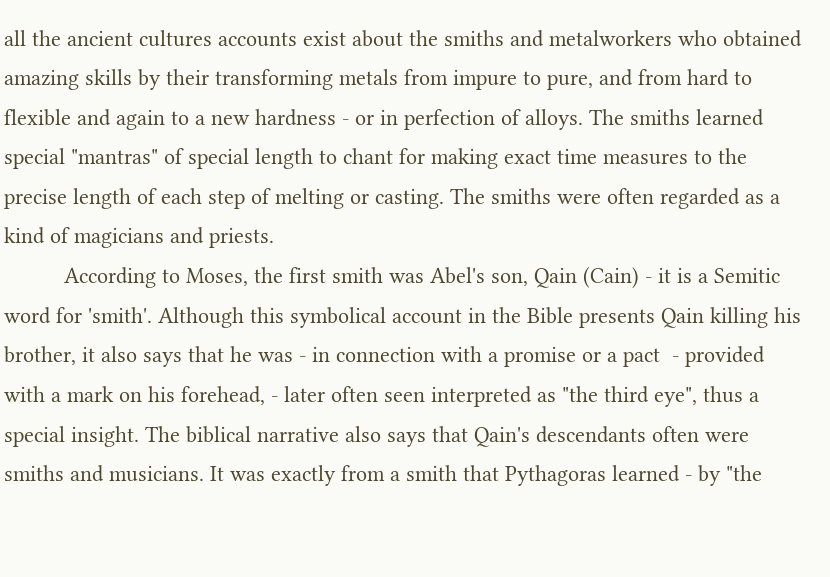all the ancient cultures accounts exist about the smiths and metalworkers who obtained amazing skills by their transforming metals from impure to pure, and from hard to flexible and again to a new hardness - or in perfection of alloys. The smiths learned special "mantras" of special length to chant for making exact time measures to the precise length of each step of melting or casting. The smiths were often regarded as a kind of magicians and priests.
          According to Moses, the first smith was Abel's son, Qain (Cain) - it is a Semitic word for 'smith'. Although this symbolical account in the Bible presents Qain killing his brother, it also says that he was - in connection with a promise or a pact  - provided with a mark on his forehead, - later often seen interpreted as "the third eye", thus a special insight. The biblical narrative also says that Qain's descendants often were smiths and musicians. It was exactly from a smith that Pythagoras learned - by "the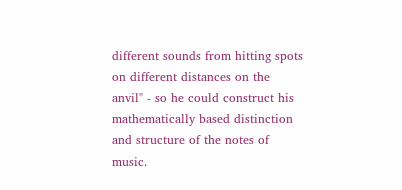different sounds from hitting spots on different distances on the anvil" - so he could construct his mathematically based distinction and structure of the notes of music.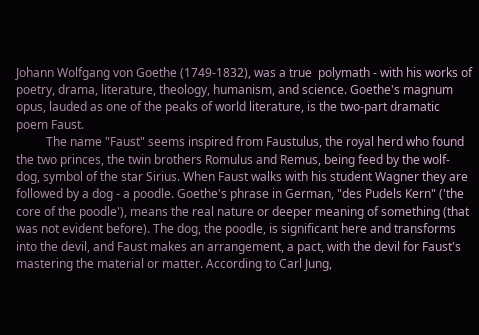Johann Wolfgang von Goethe (1749-1832), was a true  polymath - with his works of poetry, drama, literature, theology, humanism, and science. Goethe's magnum opus, lauded as one of the peaks of world literature, is the two-part dramatic poem Faust.
          The name "Faust" seems inspired from Faustulus, the royal herd who found the two princes, the twin brothers Romulus and Remus, being feed by the wolf-dog, symbol of the star Sirius. When Faust walks with his student Wagner they are followed by a dog - a poodle. Goethe's phrase in German, "des Pudels Kern" ('the core of the poodle'), means the real nature or deeper meaning of something (that was not evident before). The dog, the poodle, is significant here and transforms into the devil, and Faust makes an arrangement, a pact, with the devil for Faust's mastering the material or matter. According to Carl Jung,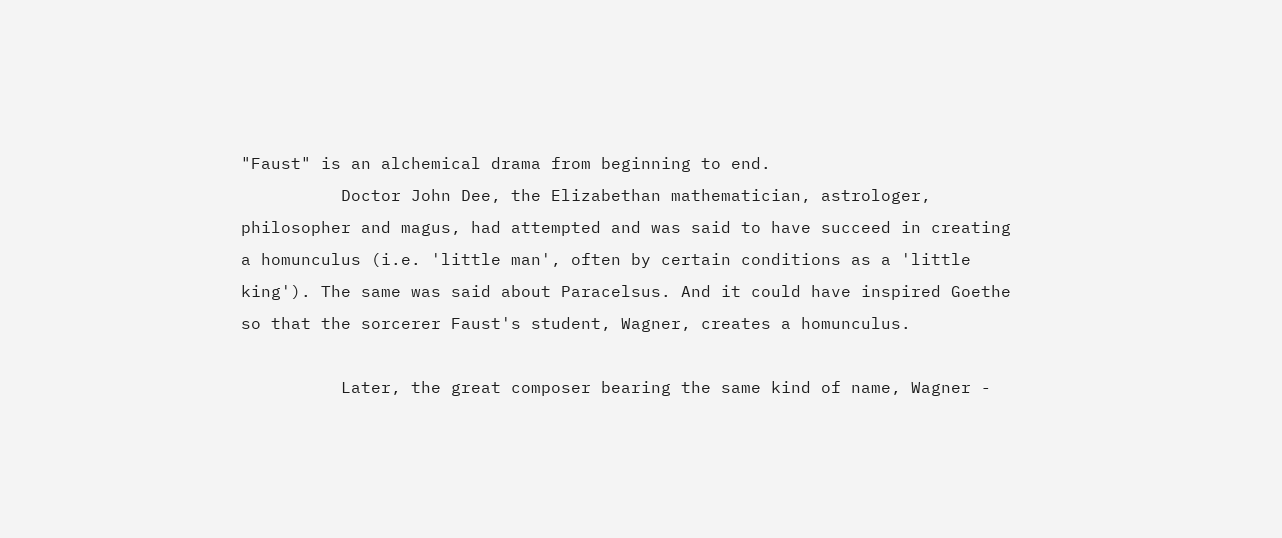"Faust" is an alchemical drama from beginning to end.
          Doctor John Dee, the Elizabethan mathematician, astrologer, philosopher and magus, had attempted and was said to have succeed in creating a homunculus (i.e. 'little man', often by certain conditions as a 'little king'). The same was said about Paracelsus. And it could have inspired Goethe so that the sorcerer Faust's student, Wagner, creates a homunculus.

          Later, the great composer bearing the same kind of name, Wagner -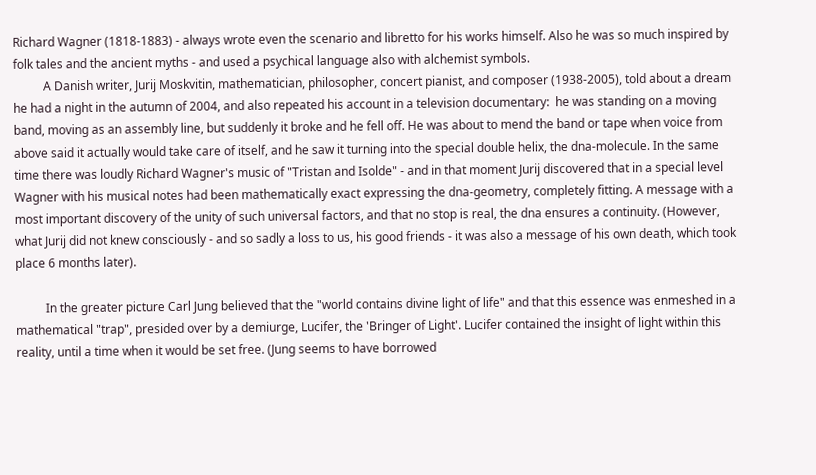Richard Wagner (1818-1883) - always wrote even the scenario and libretto for his works himself. Also he was so much inspired by folk tales and the ancient myths - and used a psychical language also with alchemist symbols.
          A Danish writer, Jurij Moskvitin, mathematician, philosopher, concert pianist, and composer (1938-2005), told about a dream he had a night in the autumn of 2004, and also repeated his account in a television documentary:  he was standing on a moving band, moving as an assembly line, but suddenly it broke and he fell off. He was about to mend the band or tape when voice from above said it actually would take care of itself, and he saw it turning into the special double helix, the dna-molecule. In the same time there was loudly Richard Wagner's music of "Tristan and Isolde" - and in that moment Jurij discovered that in a special level Wagner with his musical notes had been mathematically exact expressing the dna-geometry, completely fitting. A message with a most important discovery of the unity of such universal factors, and that no stop is real, the dna ensures a continuity. (However, what Jurij did not knew consciously - and so sadly a loss to us, his good friends - it was also a message of his own death, which took place 6 months later).

          In the greater picture Carl Jung believed that the "world contains divine light of life" and that this essence was enmeshed in a mathematical "trap", presided over by a demiurge, Lucifer, the 'Bringer of Light'. Lucifer contained the insight of light within this reality, until a time when it would be set free. (Jung seems to have borrowed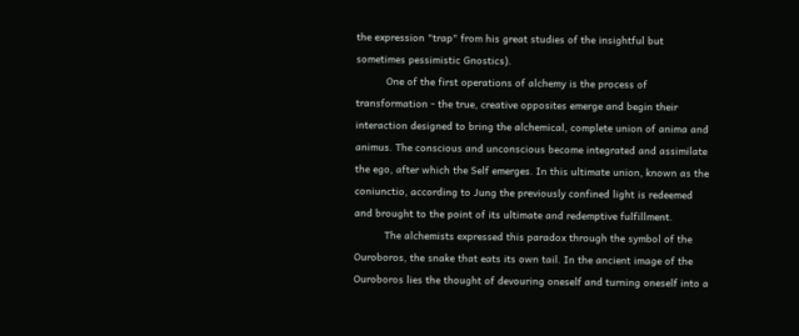the expression "trap" from his great studies of the insightful but sometimes pessimistic Gnostics).
          One of the first operations of alchemy is the process of transformation - the true, creative opposites emerge and begin their interaction designed to bring the alchemical, complete union of anima and animus. The conscious and unconscious become integrated and assimilate the ego, after which the Self emerges. In this ultimate union, known as the coniunctio, according to Jung the previously confined light is redeemed and brought to the point of its ultimate and redemptive fulfillment.
          The alchemists expressed this paradox through the symbol of the Ouroboros, the snake that eats its own tail. In the ancient image of the Ouroboros lies the thought of devouring oneself and turning oneself into a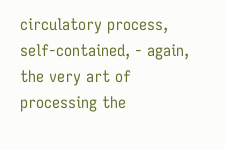circulatory process, self-contained, - again, the very art of processing the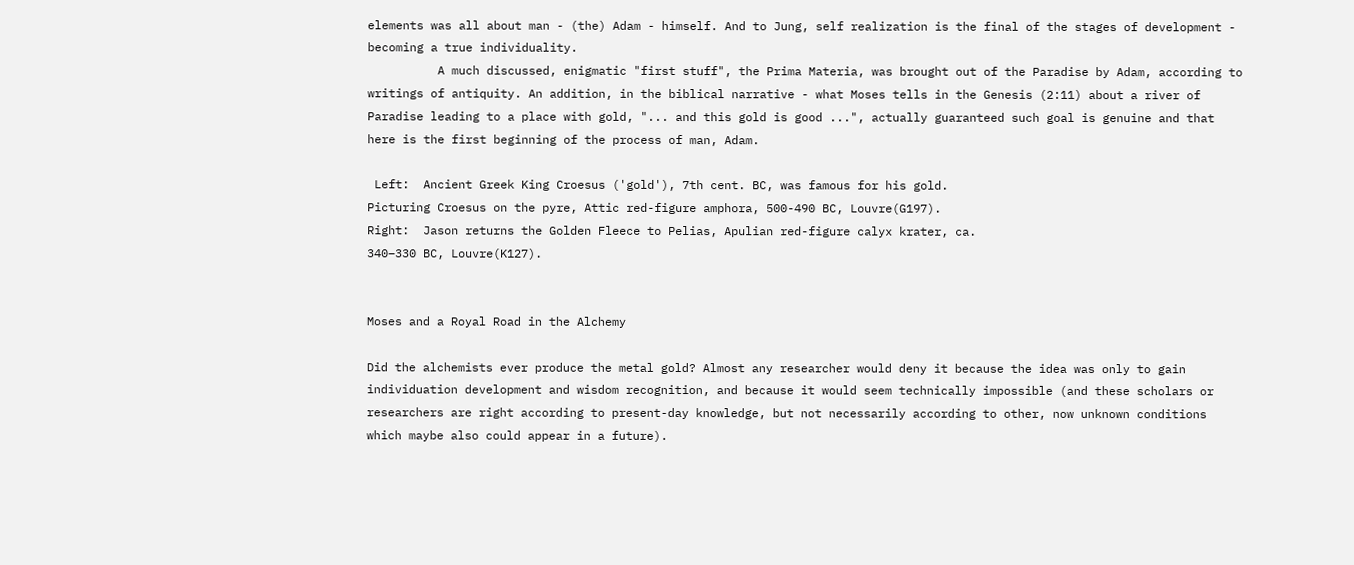elements was all about man - (the) Adam - himself. And to Jung, self realization is the final of the stages of development - becoming a true individuality.
          A much discussed, enigmatic "first stuff", the Prima Materia, was brought out of the Paradise by Adam, according to writings of antiquity. An addition, in the biblical narrative - what Moses tells in the Genesis (2:11) about a river of Paradise leading to a place with gold, "... and this gold is good ...", actually guaranteed such goal is genuine and that here is the first beginning of the process of man, Adam.

 Left:  Ancient Greek King Croesus ('gold'), 7th cent. BC, was famous for his gold.
Picturing Croesus on the pyre, Attic red-figure amphora, 500-490 BC, Louvre(G197).
Right:  Jason returns the Golden Fleece to Pelias, Apulian red-figure calyx krater, ca.
340–330 BC, Louvre(K127).


Moses and a Royal Road in the Alchemy

Did the alchemists ever produce the metal gold? Almost any researcher would deny it because the idea was only to gain individuation development and wisdom recognition, and because it would seem technically impossible (and these scholars or researchers are right according to present-day knowledge, but not necessarily according to other, now unknown conditions which maybe also could appear in a future).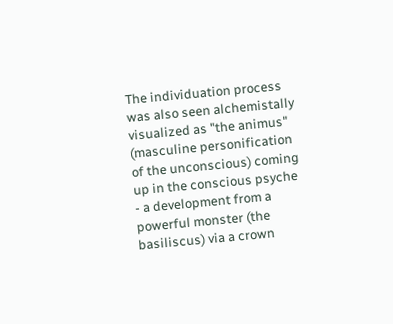The individuation process was also seen alchemistally visualized as "the animus" (masculine personification of the unconscious) coming up in the conscious psyche - a development from a powerful monster (the basiliscus) via a crown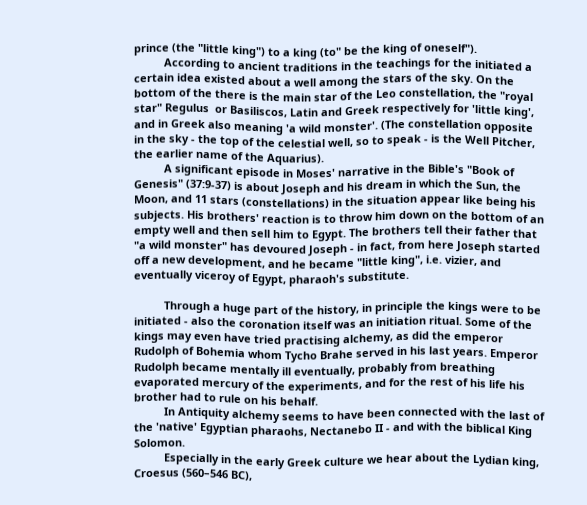prince (the "little king") to a king (to" be the king of oneself").
          According to ancient traditions in the teachings for the initiated a certain idea existed about a well among the stars of the sky. On the bottom of the there is the main star of the Leo constellation, the "royal star" Regulus  or Basiliscos, Latin and Greek respectively for 'little king', and in Greek also meaning 'a wild monster'. (The constellation opposite in the sky - the top of the celestial well, so to speak - is the Well Pitcher, the earlier name of the Aquarius).
          A significant episode in Moses' narrative in the Bible's "Book of Genesis" (37:9-37) is about Joseph and his dream in which the Sun, the Moon, and 11 stars (constellations) in the situation appear like being his subjects. His brothers' reaction is to throw him down on the bottom of an empty well and then sell him to Egypt. The brothers tell their father that "a wild monster" has devoured Joseph - in fact, from here Joseph started off a new development, and he became "little king", i.e. vizier, and eventually viceroy of Egypt, pharaoh's substitute.

          Through a huge part of the history, in principle the kings were to be initiated - also the coronation itself was an initiation ritual. Some of the kings may even have tried practising alchemy, as did the emperor Rudolph of Bohemia whom Tycho Brahe served in his last years. Emperor Rudolph became mentally ill eventually, probably from breathing evaporated mercury of the experiments, and for the rest of his life his brother had to rule on his behalf.
          In Antiquity alchemy seems to have been connected with the last of the 'native' Egyptian pharaohs, Nectanebo II - and with the biblical King Solomon.
          Especially in the early Greek culture we hear about the Lydian king, Croesus (560–546 BC),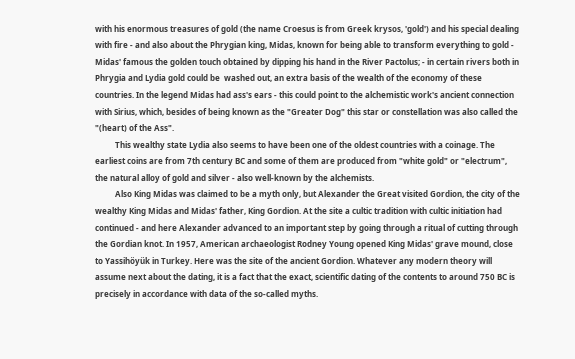with his enormous treasures of gold (the name Croesus is from Greek krysos, 'gold') and his special dealing with fire - and also about the Phrygian king, Midas, known for being able to transform everything to gold - Midas' famous the golden touch obtained by dipping his hand in the River Pactolus; - in certain rivers both in Phrygia and Lydia gold could be  washed out, an extra basis of the wealth of the economy of these countries. In the legend Midas had ass's ears - this could point to the alchemistic work's ancient connection with Sirius, which, besides of being known as the "Greater Dog" this star or constellation was also called the "(heart) of the Ass".
          This wealthy state Lydia also seems to have been one of the oldest countries with a coinage. The earliest coins are from 7th century BC and some of them are produced from "white gold" or "electrum", the natural alloy of gold and silver - also well-known by the alchemists.
          Also King Midas was claimed to be a myth only, but Alexander the Great visited Gordion, the city of the wealthy King Midas and Midas' father, King Gordion. At the site a cultic tradition with cultic initiation had continued - and here Alexander advanced to an important step by going through a ritual of cutting through the Gordian knot. In 1957, American archaeologist Rodney Young opened King Midas' grave mound, close to Yassihöyük in Turkey. Here was the site of the ancient Gordion. Whatever any modern theory will assume next about the dating, it is a fact that the exact, scientific dating of the contents to around 750 BC is precisely in accordance with data of the so-called myths.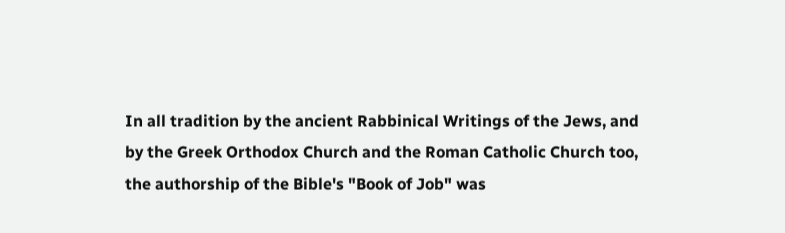In all tradition by the ancient Rabbinical Writings of the Jews, and by the Greek Orthodox Church and the Roman Catholic Church too, the authorship of the Bible's "Book of Job" was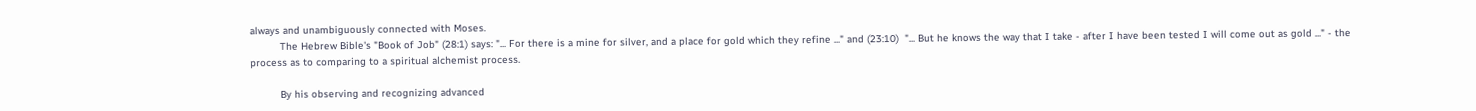always and unambiguously connected with Moses.
          The Hebrew Bible's "Book of Job" (28:1) says: "... For there is a mine for silver, and a place for gold which they refine ..." and (23:10)  "... But he knows the way that I take - after I have been tested I will come out as gold ..." - the process as to comparing to a spiritual alchemist process.

          By his observing and recognizing advanced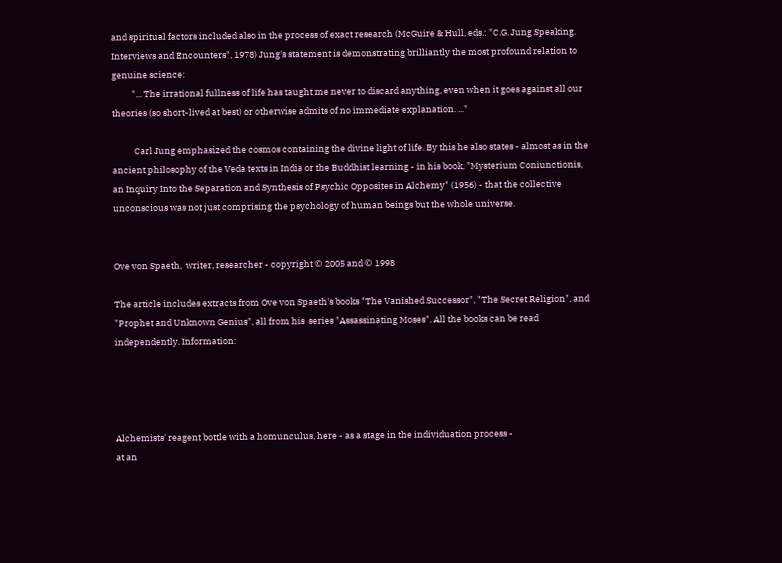and spiritual factors included also in the process of exact research (McGuire & Hull, eds.: "C.G. Jung Speaking. Interviews and Encounters", 1978) Jung's statement is demonstrating brilliantly the most profound relation to genuine science:
          "... The irrational fullness of life has taught me never to discard anything, even when it goes against all our theories (so short-lived at best) or otherwise admits of no immediate explanation. ..."

           Carl Jung emphasized the cosmos containing the divine light of life. By this he also states - almost as in the ancient philosophy of the Veda texts in India or the Buddhist learning - in his book, "Mysterium Coniunctionis, an Inquiry Into the Separation and Synthesis of Psychic Opposites in Alchemy" (1956) - that the collective unconscious was not just comprising the psychology of human beings but the whole universe.


Ove von Spaeth,  writer, researcher - copyright © 2005 and © 1998

The article includes extracts from Ove von Spaeth's books "The Vanished Successor", "The Secret Religion", and "Prophet and Unknown Genius", all from his  series "Assassinating Moses". All the books can be read independently. Information:




Alchemists' reagent bottle with a homunculus, here - as a stage in the individuation process -
at an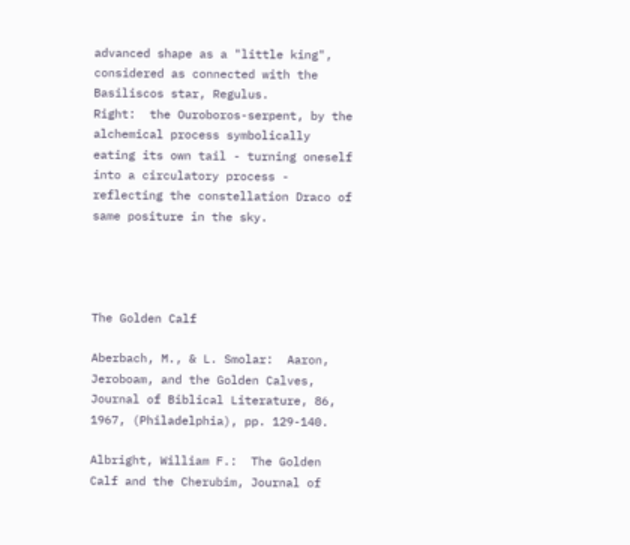advanced shape as a "little king", considered as connected with the Basiliscos star, Regulus.
Right:  the Ouroboros-serpent, by the alchemical process symbolically eating its own tail - turning oneself into a circulatory process - reflecting the constellation Draco of same positure in the sky.




The Golden Calf

Aberbach, M., & L. Smolar:  Aaron, Jeroboam, and the Golden Calves, Journal of Biblical Literature, 86, 1967, (Philadelphia), pp. 129-140.

Albright, William F.:  The Golden Calf and the Cherubim, Journal of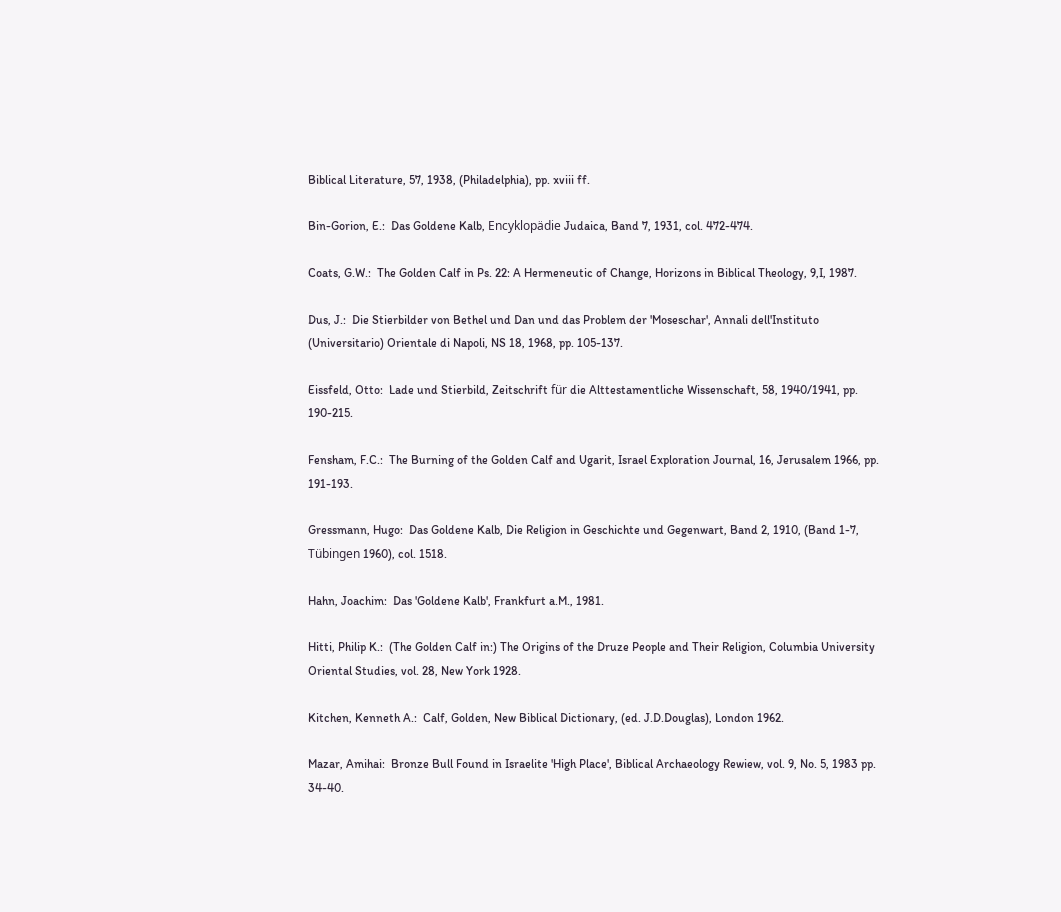Biblical Literature, 57, 1938, (Philadelphia), pp. xviii ff.

Bin-Gorion, E.:  Das Goldene Kalb, Encyklopädie Judaica, Band 7, 1931, col. 472-474.

Coats, G.W.:  The Golden Calf in Ps. 22: A Hermeneutic of Change, Horizons in Biblical Theology, 9,I, 1987.

Dus, J.:  Die Stierbilder von Bethel und Dan und das Problem der 'Moseschar', Annali dell'Instituto (Universitario) Orientale di Napoli, NS 18, 1968, pp. 105-137.

Eissfeld, Otto:  Lade und Stierbild, Zeitschrift für die Alttestamentliche Wissenschaft, 58, 1940/1941, pp. 190-215.

Fensham, F.C.:  The Burning of the Golden Calf and Ugarit, Israel Exploration Journal, 16, Jerusalem 1966, pp. 191-193.

Gressmann, Hugo:  Das Goldene Kalb, Die Religion in Geschichte und Gegenwart, Band 2, 1910, (Band 1-7, Tübingen 1960), col. 1518.

Hahn, Joachim:  Das 'Goldene Kalb', Frankfurt a.M., 1981.

Hitti, Philip K.:  (The Golden Calf in:) The Origins of the Druze People and Their Religion, Columbia University Oriental Studies, vol. 28, New York 1928.

Kitchen, Kenneth A.:  Calf, Golden, New Biblical Dictionary, (ed. J.D.Douglas), London 1962.

Mazar, Amihai:  Bronze Bull Found in Israelite 'High Place', Biblical Archaeology Rewiew, vol. 9, No. 5, 1983 pp. 34-40.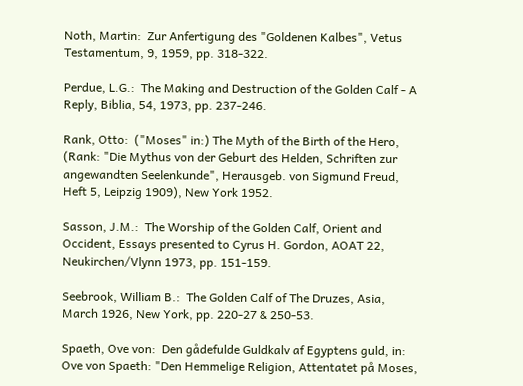Noth, Martin:  Zur Anfertigung des "Goldenen Kalbes", Vetus Testamentum, 9, 1959, pp. 318-322.

Perdue, L.G.:  The Making and Destruction of the Golden Calf - A Reply, Biblia, 54, 1973, pp. 237-246.

Rank, Otto:  ("Moses" in:) The Myth of the Birth of the Hero, (Rank: "Die Mythus von der Geburt des Helden, Schriften zur angewandten Seelenkunde", Herausgeb. von Sigmund Freud, Heft 5, Leipzig 1909), New York 1952.

Sasson, J.M.:  The Worship of the Golden Calf, Orient and Occident, Essays presented to Cyrus H. Gordon, AOAT 22, Neukirchen/Vlynn 1973, pp. 151-159.

Seebrook, William B.:  The Golden Calf of The Druzes, Asia, March 1926, New York, pp. 220-27 & 250-53.

Spaeth, Ove von:  Den gådefulde Guldkalv af Egyptens guld, in: Ove von Spaeth: "Den Hemmelige Religion, Attentatet på Moses,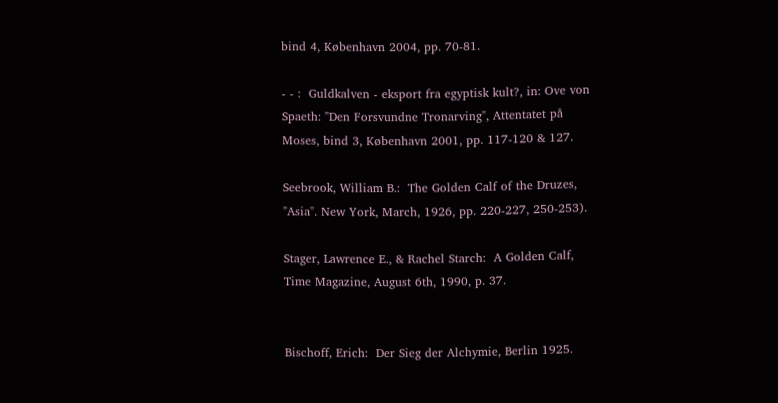bind 4, København 2004, pp. 70-81.

- - :  Guldkalven - eksport fra egyptisk kult?, in: Ove von Spaeth: "Den Forsvundne Tronarving", Attentatet på Moses, bind 3, København 2001, pp. 117-120 & 127.

Seebrook, William B.:  The Golden Calf of the Druzes, "Asia". New York, March, 1926, pp. 220-227, 250-253).

Stager, Lawrence E., & Rachel Starch:  A Golden Calf, Time Magazine, August 6th, 1990, p. 37.


Bischoff, Erich:  Der Sieg der Alchymie, Berlin 1925.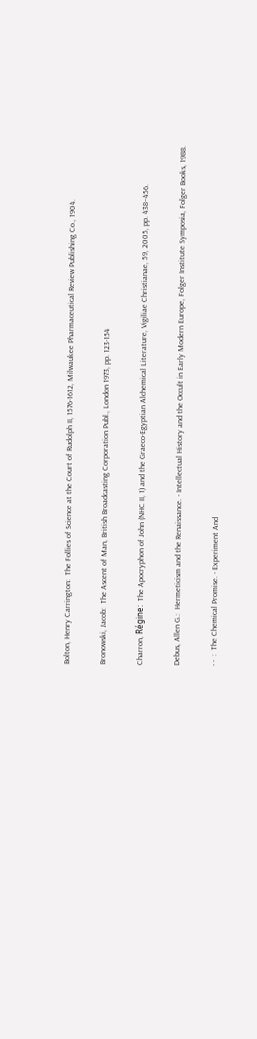Bolton, Henry Carrington:  The Follies of Science at the Court of Rudolph II, 1576-1612, Milwaukee Pharmaceutical Review Publishing Co., 1904.

Bronowski, Jacob:  The Ascent of Man, British Broadcasting Corporation Publ., London 1973, pp. 123-154

Charron, Régine:  The Apocryphon of John (NHC II, 1) and the Graeco-Egyptian Alchemical Literature, Vigiliae Christianae, 59, 2005, pp. 438–456.

Debus, Allen G.:  Hermeticism and the Renaissance. - Intellectual History and the Occult in Early Modern Europe, Folger Institute Symposia, Folger Books, 1988.

- -  :  The Chemical Promise. - Experiment And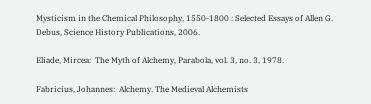Mysticism in the Chemical Philosophy, 1550-1800 : Selected Essays of Allen G. Debus, Science History Publications, 2006.

Eliade, Mircea:  The Myth of Alchemy, Parabola, vol. 3, no. 3, 1978.

Fabricius, Johannes:  Alchemy. The Medieval Alchemists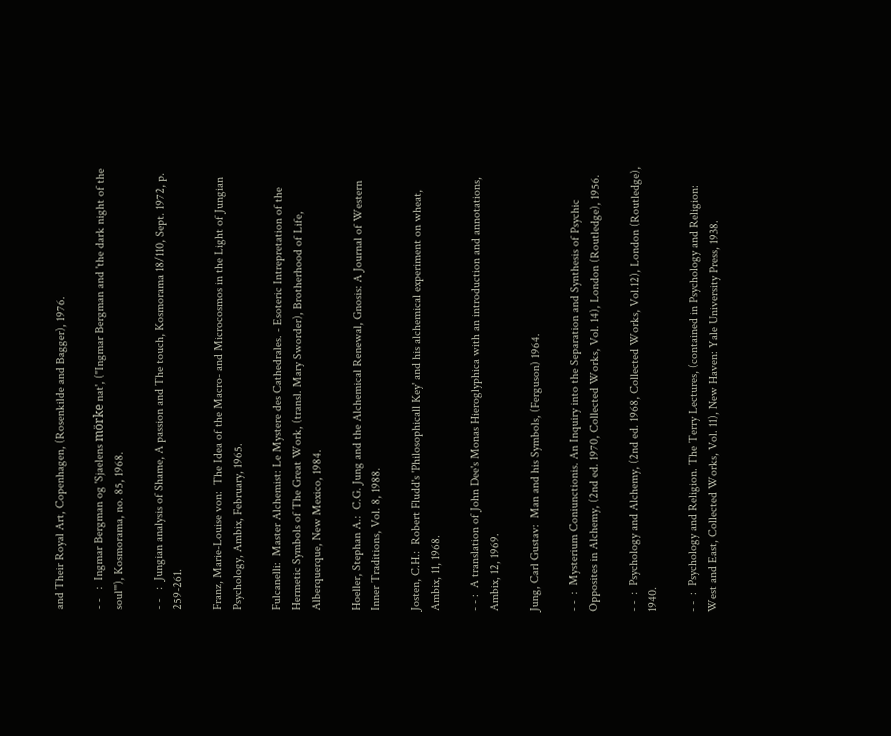and Their Royal Art, Copenhagen, (Rosenkilde and Bagger), 1976.

- -   :  Ingmar Bergman og 'Sjaelens mörke nat', ("Ingmar Bergman and 'the dark night of the soul'"), Kosmorama, no. 85, 1968.

- -   :  Jungian analysis of Shame, A passion and The touch, Kosmorama 18/110, Sept. 1972, p. 259-261.

Franz, Marie-Louise von:  The Idea of the Macro- and Microcosmos in the Light of Jungian Psychology, Ambix, February, 1965.

Fulcanelli:  Master Alchemist: Le Mystere des Cathedrales. - Esoteric Intrepretation of the Hermetic Symbols of The Great Work, (transl. Mary Sworder), Brotherhood of Life, Alberquerque, New Mexico, 1984.

Hoeller, Stephan A.:  C.G. Jung and the Alchemical Renewal, Gnosis: A Journal of Western Inner Traditions, Vol. 8, 1988.

Josten, C.H.:  Robert Fludd's 'Philosophicall Key' and his alchemical experiment on wheat, Ambix, 11, 1968.

- - :  A translation of John Dee's Monas Hieroglyphica with an introduction and annotations, Ambix, 12, 1969.

Jung, Carl Gustav:  Man and his Symbols, (Ferguson) 1964.

- -  :  Mysterium Coniunctionis. An Inquiry into the Separation and Synthesis of Psychic Opposites in Alchemy, (2nd ed. 1970, Collected Works, Vol. 14), London (Routledge), 1956.

- -  :  Psychology and Alchemy, (2nd ed. 1968, Collected Works, Vol.12), London (Routledge), 1940.

- -  :  Psychology and Religion. The Terry Lectures, (contained in Psychology and Religion: West and East, Collected Works, Vol. 11), New Haven: Yale University Press, 1938.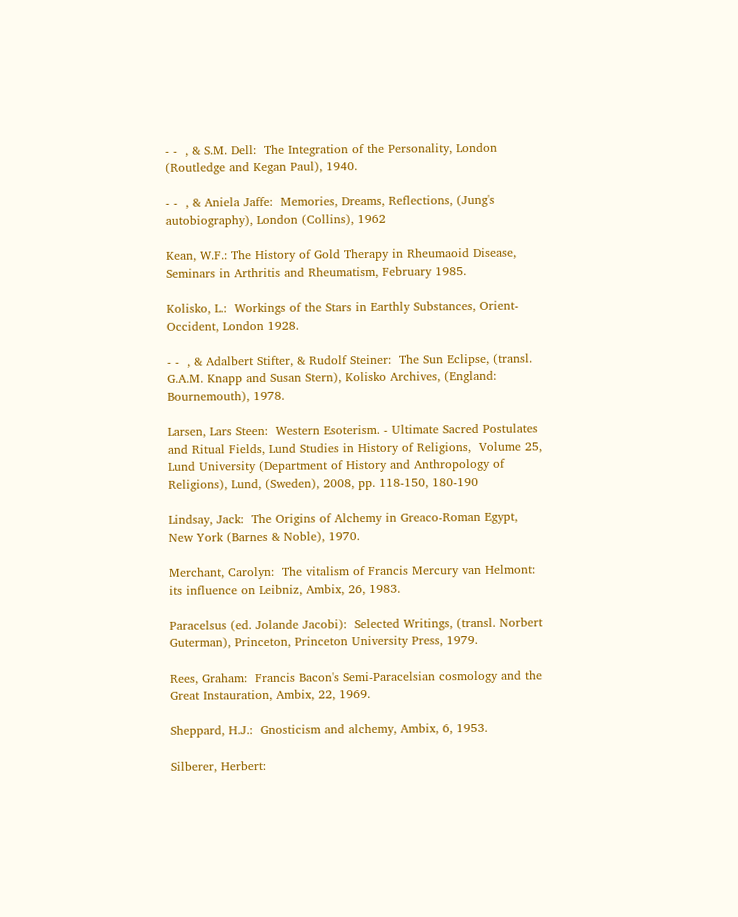- -  , & S.M. Dell:  The Integration of the Personality, London (Routledge and Kegan Paul), 1940.

- -  , & Aniela Jaffe:  Memories, Dreams, Reflections, (Jung's autobiography), London (Collins), 1962

Kean, W.F.: The History of Gold Therapy in Rheumaoid Disease, Seminars in Arthritis and Rheumatism, February 1985.

Kolisko, L.:  Workings of the Stars in Earthly Substances, Orient-Occident, London 1928.

- -  , & Adalbert Stifter, & Rudolf Steiner:  The Sun Eclipse, (transl. G.A.M. Knapp and Susan Stern), Kolisko Archives, (England: Bournemouth), 1978.

Larsen, Lars Steen:  Western Esoterism. - Ultimate Sacred Postulates and Ritual Fields, Lund Studies in History of Religions,  Volume 25, Lund University (Department of History and Anthropology of Religions), Lund, (Sweden), 2008, pp. 118-150, 180-190

Lindsay, Jack:  The Origins of Alchemy in Greaco-Roman Egypt, New York (Barnes & Noble), 1970.

Merchant, Carolyn:  The vitalism of Francis Mercury van Helmont: its influence on Leibniz, Ambix, 26, 1983.

Paracelsus (ed. Jolande Jacobi):  Selected Writings, (transl. Norbert Guterman), Princeton, Princeton University Press, 1979.

Rees, Graham:  Francis Bacon's Semi-Paracelsian cosmology and the Great Instauration, Ambix, 22, 1969.

Sheppard, H.J.:  Gnosticism and alchemy, Ambix, 6, 1953.

Silberer, Herbert: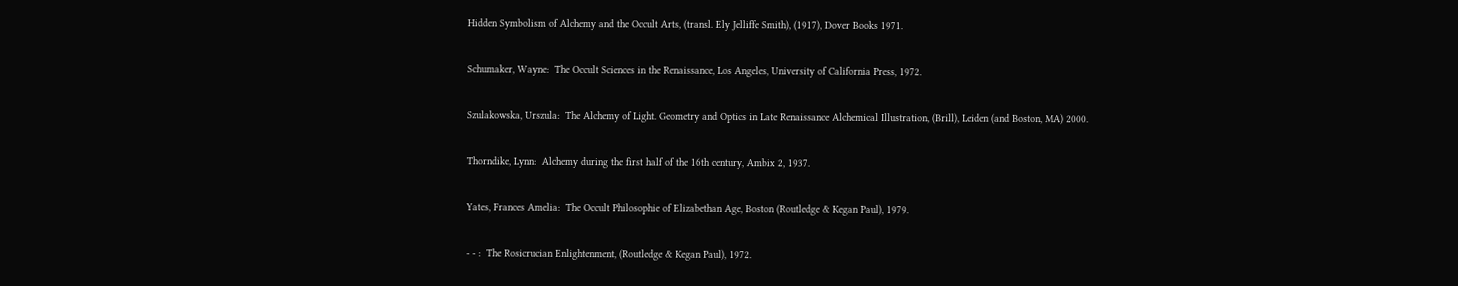Hidden Symbolism of Alchemy and the Occult Arts, (transl. Ely Jelliffe Smith), (1917), Dover Books 1971.

Schumaker, Wayne:  The Occult Sciences in the Renaissance, Los Angeles, University of California Press, 1972.

Szulakowska, Urszula:  The Alchemy of Light. Geometry and Optics in Late Renaissance Alchemical Illustration, (Brill), Leiden (and Boston, MA) 2000.

Thorndike, Lynn:  Alchemy during the first half of the 16th century, Ambix 2, 1937.

Yates, Frances Amelia:  The Occult Philosophie of Elizabethan Age, Boston (Routledge & Kegan Paul), 1979.

- - :  The Rosicrucian Enlightenment, (Routledge & Kegan Paul), 1972.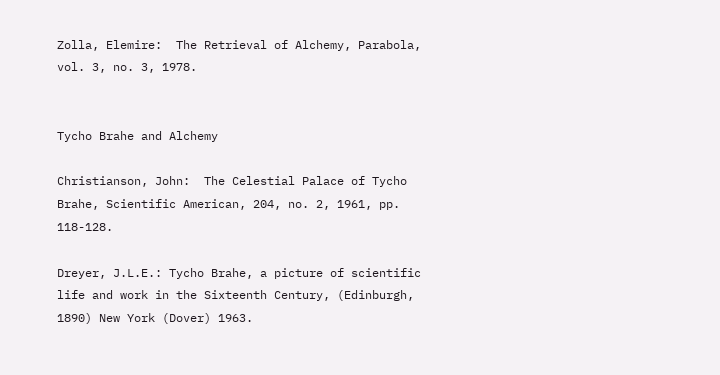Zolla, Elemire:  The Retrieval of Alchemy, Parabola, vol. 3, no. 3, 1978.


Tycho Brahe and Alchemy

Christianson, John:  The Celestial Palace of Tycho Brahe, Scientific American, 204, no. 2, 1961, pp. 118-128.

Dreyer, J.L.E.: Tycho Brahe, a picture of scientific life and work in the Sixteenth Century, (Edinburgh, 1890) New York (Dover) 1963.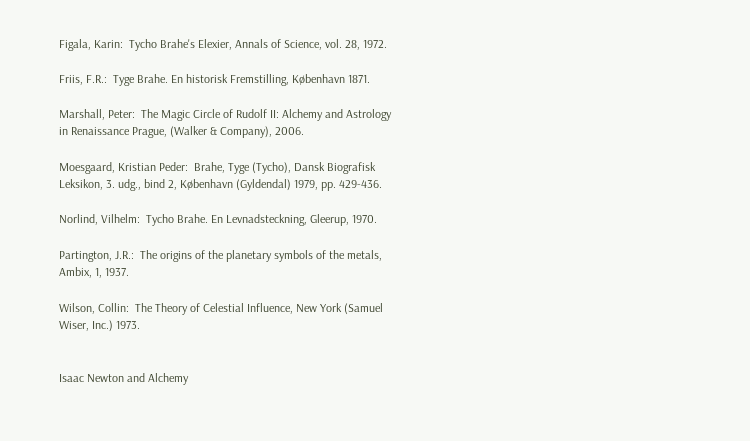Figala, Karin:  Tycho Brahe's Elexier, Annals of Science, vol. 28, 1972.

Friis, F.R.:  Tyge Brahe. En historisk Fremstilling, København 1871.

Marshall, Peter:  The Magic Circle of Rudolf II: Alchemy and Astrology in Renaissance Prague, (Walker & Company), 2006.

Moesgaard, Kristian Peder:  Brahe, Tyge (Tycho), Dansk Biografisk Leksikon, 3. udg., bind 2, København (Gyldendal) 1979, pp. 429-436.

Norlind, Vilhelm:  Tycho Brahe. En Levnadsteckning, Gleerup, 1970.

Partington, J.R.:  The origins of the planetary symbols of the metals, Ambix, 1, 1937.

Wilson, Collin:  The Theory of Celestial Influence, New York (Samuel Wiser, Inc.) 1973.


Isaac Newton and Alchemy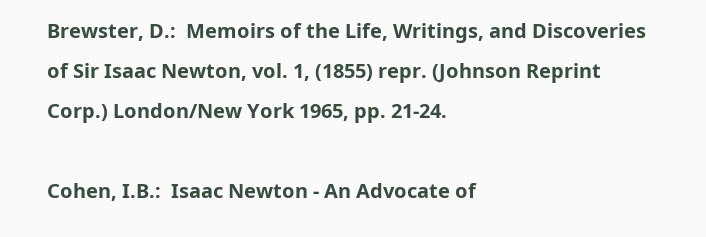Brewster, D.:  Memoirs of the Life, Writings, and Discoveries of Sir Isaac Newton, vol. 1, (1855) repr. (Johnson Reprint Corp.) London/New York 1965, pp. 21-24.

Cohen, I.B.:  Isaac Newton - An Advocate of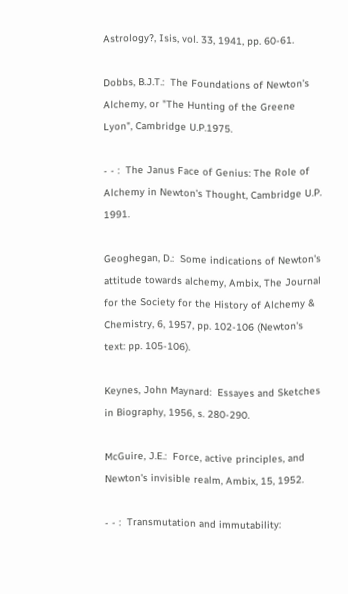Astrology?, Isis, vol. 33, 1941, pp. 60-61.

Dobbs, B.J.T.:  The Foundations of Newton's Alchemy, or "The Hunting of the Greene Lyon", Cambridge U.P.1975.

- - :  The Janus Face of Genius: The Role of Alchemy in Newton's Thought, Cambridge U.P. 1991.

Geoghegan, D.:  Some indications of Newton's attitude towards alchemy, Ambix, The Journal for the Society for the History of Alchemy & Chemistry, 6, 1957, pp. 102-106 (Newton's text: pp. 105-106).

Keynes, John Maynard:  Essayes and Sketches in Biography, 1956, s. 280-290.

McGuire, J.E.:  Force, active principles, and Newton's invisible realm, Ambix, 15, 1952.

- - :  Transmutation and immutability: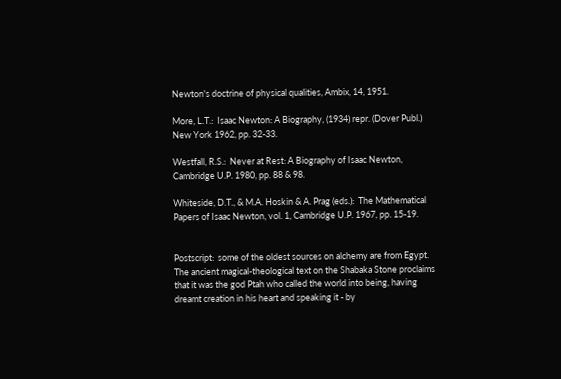Newton's doctrine of physical qualities, Ambix, 14, 1951.

More, L.T.:  Isaac Newton: A Biography, (1934) repr. (Dover Publ.) New York 1962, pp. 32-33.

Westfall, R.S.:  Never at Rest: A Biography of Isaac Newton, Cambridge U.P. 1980, pp. 88 & 98.

Whiteside, D.T., & M.A. Hoskin & A. Prag (eds.):  The Mathematical Papers of Isaac Newton, vol. 1, Cambridge U.P. 1967, pp. 15-19.


Postscript:  some of the oldest sources on alchemy are from Egypt. The ancient magical-theological text on the Shabaka Stone proclaims that it was the god Ptah who called the world into being, having dreamt creation in his heart and speaking it - by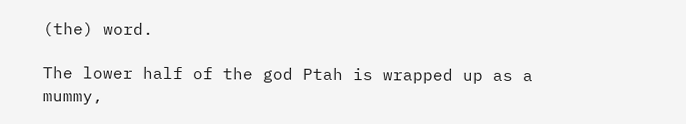(the) word.

The lower half of the god Ptah is wrapped up as a mummy,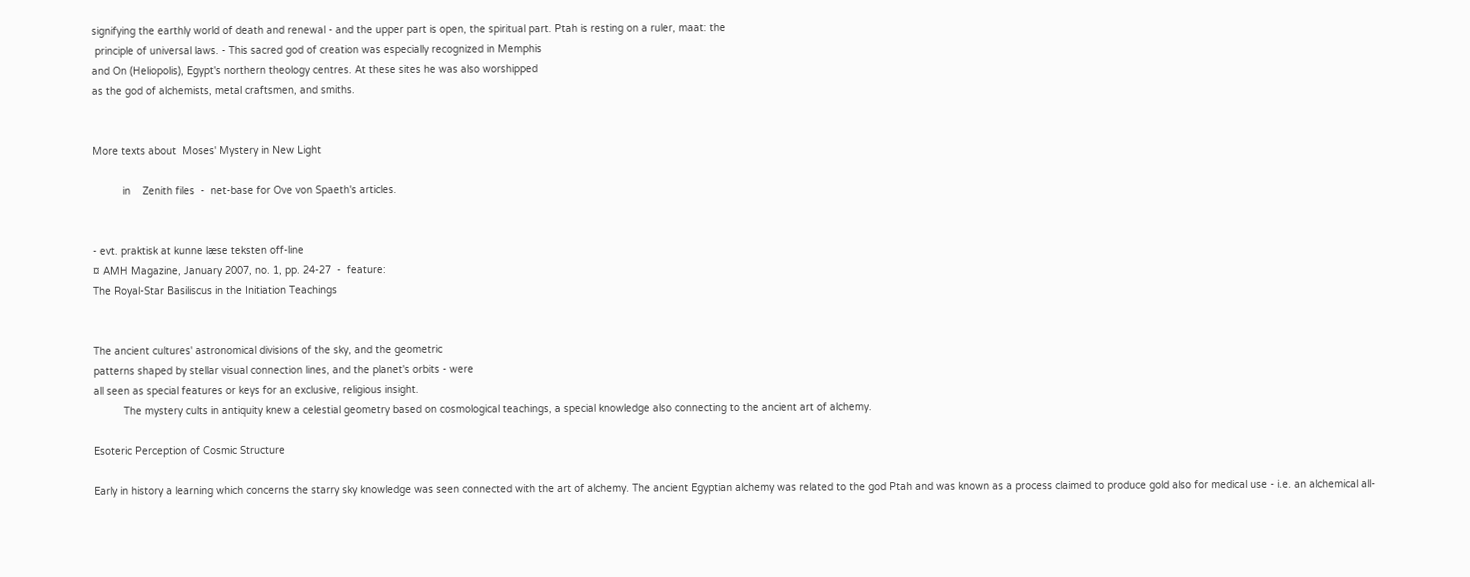signifying the earthly world of death and renewal - and the upper part is open, the spiritual part. Ptah is resting on a ruler, maat: the
 principle of universal laws. - This sacred god of creation was especially recognized in Memphis
and On (Heliopolis), Egypt's northern theology centres. At these sites he was also worshipped
as the god of alchemists, metal craftsmen, and smiths.


More texts about  Moses' Mystery in New Light

          in    Zenith files  -  net-base for Ove von Spaeth's articles.


- evt. praktisk at kunne læse teksten off-line
¤ AMH Magazine, January 2007, no. 1, pp. 24-27  -  feature:
The Royal-Star Basiliscus in the Initiation Teachings


The ancient cultures' astronomical divisions of the sky, and the geometric
patterns shaped by stellar visual connection lines, and the planet's orbits - were
all seen as special features or keys for an exclusive, religious insight.
          The mystery cults in antiquity knew a celestial geometry based on cosmological teachings, a special knowledge also connecting to the ancient art of alchemy.

Esoteric Perception of Cosmic Structure

Early in history a learning which concerns the starry sky knowledge was seen connected with the art of alchemy. The ancient Egyptian alchemy was related to the god Ptah and was known as a process claimed to produce gold also for medical use - i.e. an alchemical all-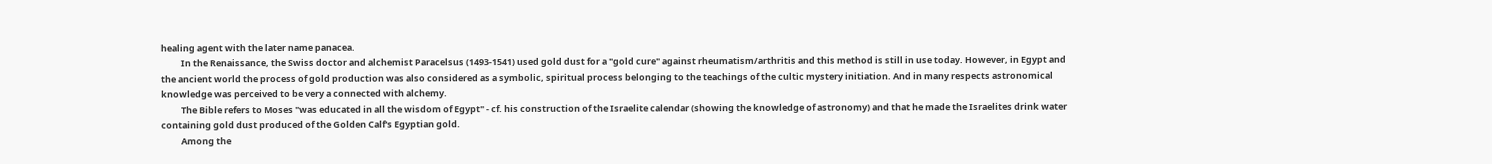healing agent with the later name panacea.
          In the Renaissance, the Swiss doctor and alchemist Paracelsus (1493-1541) used gold dust for a "gold cure" against rheumatism/arthritis and this method is still in use today. However, in Egypt and the ancient world the process of gold production was also considered as a symbolic, spiritual process belonging to the teachings of the cultic mystery initiation. And in many respects astronomical knowledge was perceived to be very a connected with alchemy.
          The Bible refers to Moses "was educated in all the wisdom of Egypt" - cf. his construction of the Israelite calendar (showing the knowledge of astronomy) and that he made the Israelites drink water containing gold dust produced of the Golden Calf's Egyptian gold.
          Among the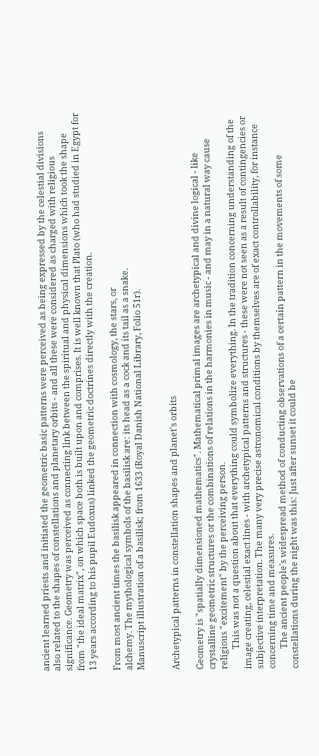ancient learned priests and initiated the geometric basic patterns were perceived as being expressed by the celestial divisions also related to the shapes of constellations and planetary orbits - and all these were considered as charged with religious significance. Geometry was perceived as connecting link between the spiritual and physical dimensions which took the shape from "the ideal matrix", on which space both is built upon and comprises. It is well known that Plato (who had studied in Egypt for 13 years according to his pupil Eudoxus) linked the geometric doctrines directly with the creation.

From most ancient times the basilisk appeared in connection with cosmology, the stars, or
alchemy. The mythological symbols of the basilisk are: its head as a cock and its tail as a snake.
Manuscript illustration of a basilisk; from 1633 (Royal Danish National Library, Folio 51r).


Archetypical patterns in constellation shapes and planet's orbits

Geometry is "spatially dimensioned mathematics". Mathematical primal images are archetypical and divine logical - like crystalline geometric structures or the combinations of relations in the harmonies in music - and may in a natural way cause religious "excitement" by the perceiving person.
          This was not a question about that everything could symbolize everything. In the tradition concerning understanding of the image creating, celestial exact lines - with archetypical patterns and structures - these were not seen as a result of contingencies or subjective interpretation. The many very precise astronomical conditions by themselves are of exact controllability, for instance concerning time and measures.
          The ancient people's widespread method of conducting observations of a certain pattern in the movements of some constellations during the night was this: Just after sunset it could be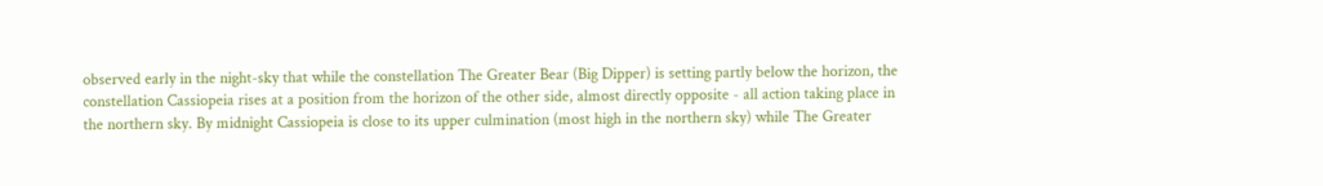observed early in the night-sky that while the constellation The Greater Bear (Big Dipper) is setting partly below the horizon, the constellation Cassiopeia rises at a position from the horizon of the other side, almost directly opposite - all action taking place in the northern sky. By midnight Cassiopeia is close to its upper culmination (most high in the northern sky) while The Greater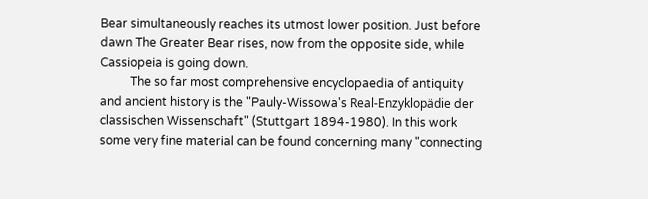Bear simultaneously reaches its utmost lower position. Just before dawn The Greater Bear rises, now from the opposite side, while Cassiopeia is going down.
          The so far most comprehensive encyclopaedia of antiquity and ancient history is the "Pauly-Wissowa's Real-Enzyklopädie der classischen Wissenschaft" (Stuttgart 1894-1980). In this work some very fine material can be found concerning many "connecting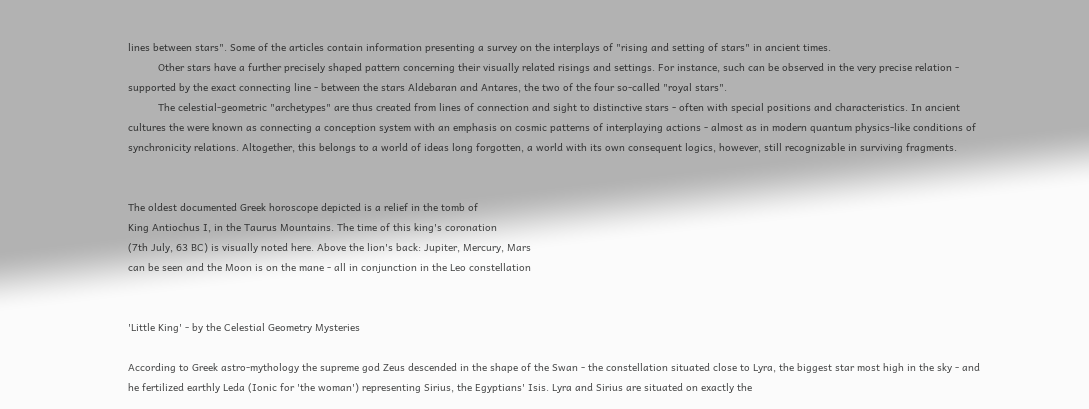lines between stars". Some of the articles contain information presenting a survey on the interplays of "rising and setting of stars" in ancient times.
          Other stars have a further precisely shaped pattern concerning their visually related risings and settings. For instance, such can be observed in the very precise relation - supported by the exact connecting line - between the stars Aldebaran and Antares, the two of the four so-called "royal stars".
          The celestial-geometric "archetypes" are thus created from lines of connection and sight to distinctive stars - often with special positions and characteristics. In ancient cultures the were known as connecting a conception system with an emphasis on cosmic patterns of interplaying actions - almost as in modern quantum physics-like conditions of synchronicity relations. Altogether, this belongs to a world of ideas long forgotten, a world with its own consequent logics, however, still recognizable in surviving fragments.


The oldest documented Greek horoscope depicted is a relief in the tomb of
King Antiochus I, in the Taurus Mountains. The time of this king's coronation
(7th July, 63 BC) is visually noted here. Above the lion's back: Jupiter, Mercury, Mars
can be seen and the Moon is on the mane - all in conjunction in the Leo constellation


'Little King' - by the Celestial Geometry Mysteries

According to Greek astro-mythology the supreme god Zeus descended in the shape of the Swan - the constellation situated close to Lyra, the biggest star most high in the sky - and he fertilized earthly Leda (Ionic for 'the woman') representing Sirius, the Egyptians' Isis. Lyra and Sirius are situated on exactly the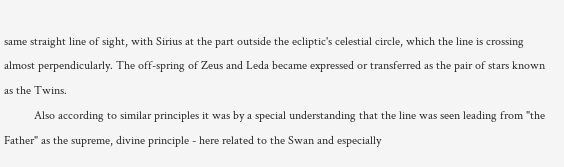same straight line of sight, with Sirius at the part outside the ecliptic's celestial circle, which the line is crossing almost perpendicularly. The off-spring of Zeus and Leda became expressed or transferred as the pair of stars known as the Twins.
          Also according to similar principles it was by a special understanding that the line was seen leading from "the Father" as the supreme, divine principle - here related to the Swan and especially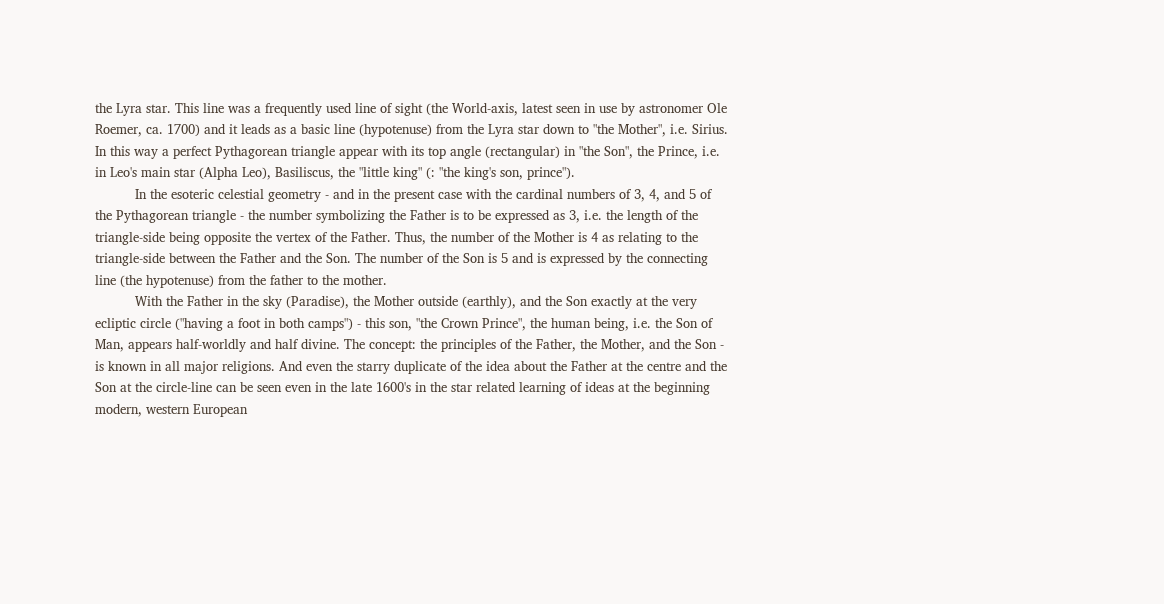the Lyra star. This line was a frequently used line of sight (the World-axis, latest seen in use by astronomer Ole Roemer, ca. 1700) and it leads as a basic line (hypotenuse) from the Lyra star down to "the Mother", i.e. Sirius. In this way a perfect Pythagorean triangle appear with its top angle (rectangular) in "the Son", the Prince, i.e. in Leo's main star (Alpha Leo), Basiliscus, the "little king" (: "the king's son, prince").
          In the esoteric celestial geometry - and in the present case with the cardinal numbers of 3, 4, and 5 of the Pythagorean triangle - the number symbolizing the Father is to be expressed as 3, i.e. the length of the triangle-side being opposite the vertex of the Father. Thus, the number of the Mother is 4 as relating to the triangle-side between the Father and the Son. The number of the Son is 5 and is expressed by the connecting line (the hypotenuse) from the father to the mother.
          With the Father in the sky (Paradise), the Mother outside (earthly), and the Son exactly at the very ecliptic circle ("having a foot in both camps") - this son, "the Crown Prince", the human being, i.e. the Son of Man, appears half-worldly and half divine. The concept: the principles of the Father, the Mother, and the Son - is known in all major religions. And even the starry duplicate of the idea about the Father at the centre and the Son at the circle-line can be seen even in the late 1600's in the star related learning of ideas at the beginning modern, western European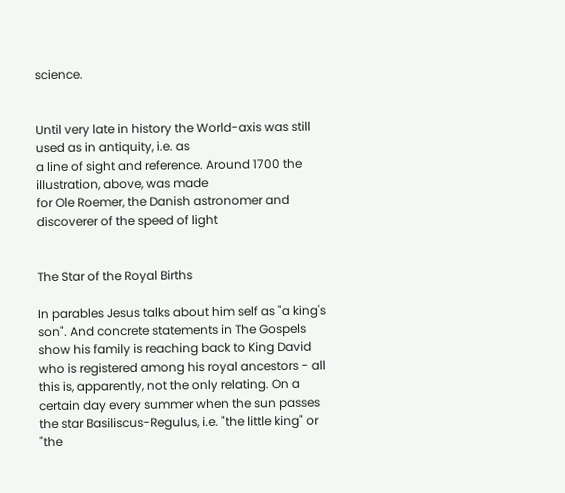science.


Until very late in history the World-axis was still used as in antiquity, i.e. as
a line of sight and reference. Around 1700 the illustration, above, was made
for Ole Roemer, the Danish astronomer and discoverer of the speed of light


The Star of the Royal Births

In parables Jesus talks about him self as "a king's son". And concrete statements in The Gospels show his family is reaching back to King David who is registered among his royal ancestors - all this is, apparently, not the only relating. On a certain day every summer when the sun passes the star Basiliscus-Regulus, i.e. "the little king" or "the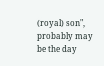(royal) son", probably may be the day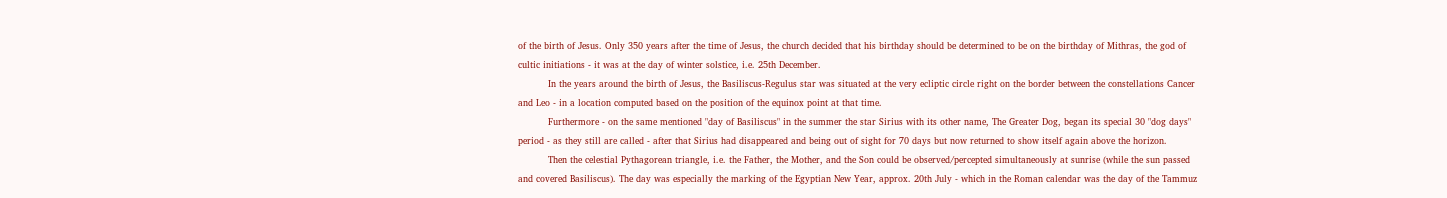of the birth of Jesus. Only 350 years after the time of Jesus, the church decided that his birthday should be determined to be on the birthday of Mithras, the god of cultic initiations - it was at the day of winter solstice, i.e. 25th December.
          In the years around the birth of Jesus, the Basiliscus-Regulus star was situated at the very ecliptic circle right on the border between the constellations Cancer and Leo - in a location computed based on the position of the equinox point at that time.
          Furthermore - on the same mentioned "day of Basiliscus" in the summer the star Sirius with its other name, The Greater Dog, began its special 30 "dog days" period - as they still are called - after that Sirius had disappeared and being out of sight for 70 days but now returned to show itself again above the horizon.
          Then the celestial Pythagorean triangle, i.e. the Father, the Mother, and the Son could be observed/percepted simultaneously at sunrise (while the sun passed and covered Basiliscus). The day was especially the marking of the Egyptian New Year, approx. 20th July - which in the Roman calendar was the day of the Tammuz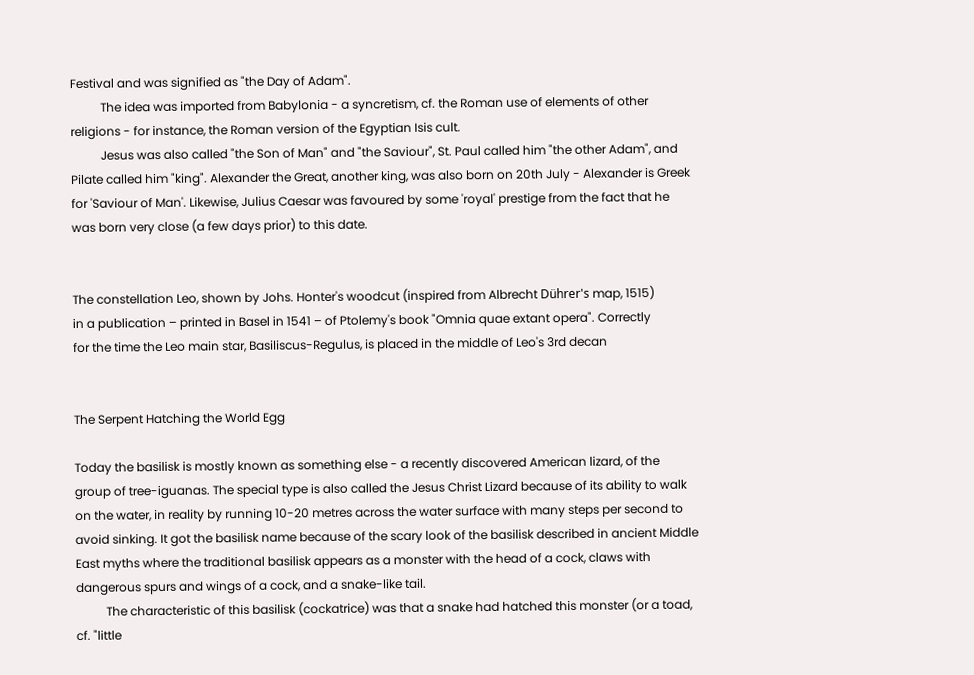Festival and was signified as "the Day of Adam".
          The idea was imported from Babylonia - a syncretism, cf. the Roman use of elements of other religions - for instance, the Roman version of the Egyptian Isis cult.
          Jesus was also called "the Son of Man" and "the Saviour", St. Paul called him "the other Adam", and Pilate called him "king". Alexander the Great, another king, was also born on 20th July - Alexander is Greek for 'Saviour of Man'. Likewise, Julius Caesar was favoured by some 'royal' prestige from the fact that he was born very close (a few days prior) to this date.


The constellation Leo, shown by Johs. Honter's woodcut (inspired from Albrecht Dührer's map, 1515)
in a publication – printed in Basel in 1541 – of Ptolemy's book "Omnia quae extant opera". Correctly
for the time the Leo main star, Basiliscus-Regulus, is placed in the middle of Leo's 3rd decan


The Serpent Hatching the World Egg

Today the basilisk is mostly known as something else - a recently discovered American lizard, of the group of tree-iguanas. The special type is also called the Jesus Christ Lizard because of its ability to walk on the water, in reality by running 10-20 metres across the water surface with many steps per second to avoid sinking. It got the basilisk name because of the scary look of the basilisk described in ancient Middle East myths where the traditional basilisk appears as a monster with the head of a cock, claws with dangerous spurs and wings of a cock, and a snake-like tail.
          The characteristic of this basilisk (cockatrice) was that a snake had hatched this monster (or a toad, cf. "little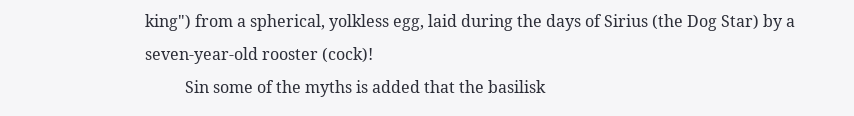king") from a spherical, yolkless egg, laid during the days of Sirius (the Dog Star) by a seven-year-old rooster (cock)!
          Sin some of the myths is added that the basilisk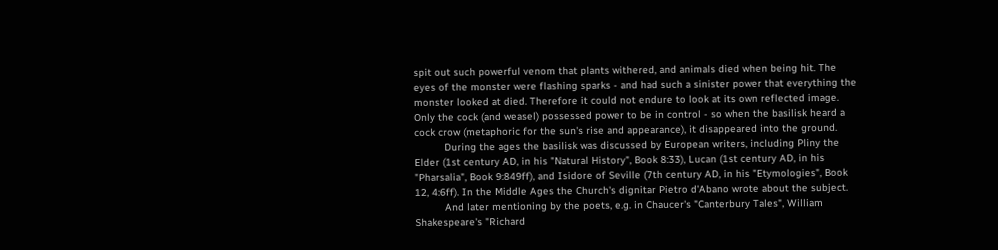spit out such powerful venom that plants withered, and animals died when being hit. The eyes of the monster were flashing sparks - and had such a sinister power that everything the monster looked at died. Therefore it could not endure to look at its own reflected image. Only the cock (and weasel) possessed power to be in control - so when the basilisk heard a cock crow (metaphoric for the sun's rise and appearance), it disappeared into the ground.
          During the ages the basilisk was discussed by European writers, including Pliny the Elder (1st century AD, in his "Natural History", Book 8:33), Lucan (1st century AD, in his "Pharsalia", Book 9:849ff), and Isidore of Seville (7th century AD, in his "Etymologies", Book 12, 4:6ff). In the Middle Ages the Church's dignitar Pietro d'Abano wrote about the subject.
          And later mentioning by the poets, e.g. in Chaucer's "Canterbury Tales", William Shakespeare's "Richard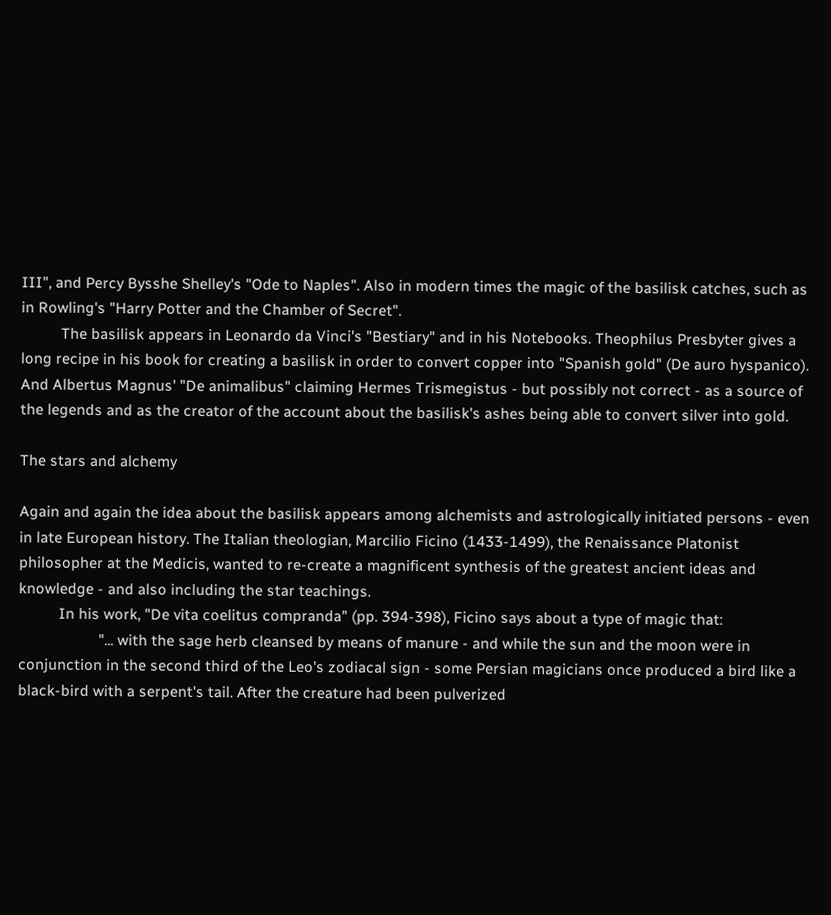III", and Percy Bysshe Shelley's "Ode to Naples". Also in modern times the magic of the basilisk catches, such as in Rowling's "Harry Potter and the Chamber of Secret".
          The basilisk appears in Leonardo da Vinci's "Bestiary" and in his Notebooks. Theophilus Presbyter gives a long recipe in his book for creating a basilisk in order to convert copper into "Spanish gold" (De auro hyspanico). And Albertus Magnus' "De animalibus" claiming Hermes Trismegistus - but possibly not correct - as a source of the legends and as the creator of the account about the basilisk's ashes being able to convert silver into gold.

The stars and alchemy

Again and again the idea about the basilisk appears among alchemists and astrologically initiated persons - even in late European history. The Italian theologian, Marcilio Ficino (1433-1499), the Renaissance Platonist philosopher at the Medicis, wanted to re-create a magnificent synthesis of the greatest ancient ideas and knowledge - and also including the star teachings.
          In his work, "De vita coelitus compranda" (pp. 394-398), Ficino says about a type of magic that:
                    "... with the sage herb cleansed by means of manure - and while the sun and the moon were in conjunction in the second third of the Leo's zodiacal sign - some Persian magicians once produced a bird like a black-bird with a serpent's tail. After the creature had been pulverized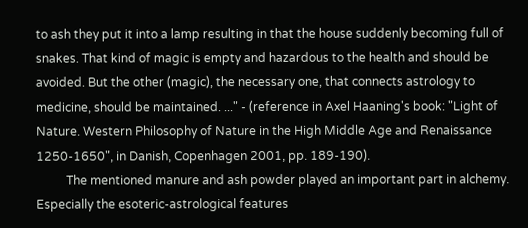to ash they put it into a lamp resulting in that the house suddenly becoming full of snakes. That kind of magic is empty and hazardous to the health and should be avoided. But the other (magic), the necessary one, that connects astrology to medicine, should be maintained. ..." - (reference in Axel Haaning's book: "Light of Nature. Western Philosophy of Nature in the High Middle Age and Renaissance 1250-1650", in Danish, Copenhagen 2001, pp. 189-190).
          The mentioned manure and ash powder played an important part in alchemy. Especially the esoteric-astrological features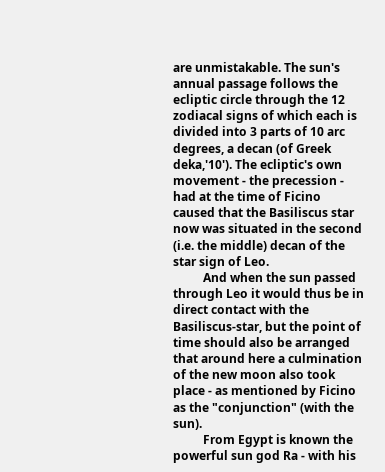are unmistakable. The sun's annual passage follows the ecliptic circle through the 12 zodiacal signs of which each is divided into 3 parts of 10 arc degrees, a decan (of Greek deka,'10'). The ecliptic's own movement - the precession - had at the time of Ficino caused that the Basiliscus star now was situated in the second (i.e. the middle) decan of the star sign of Leo.
          And when the sun passed through Leo it would thus be in direct contact with the Basiliscus-star, but the point of time should also be arranged that around here a culmination of the new moon also took place - as mentioned by Ficino as the "conjunction" (with the sun).
          From Egypt is known the powerful sun god Ra - with his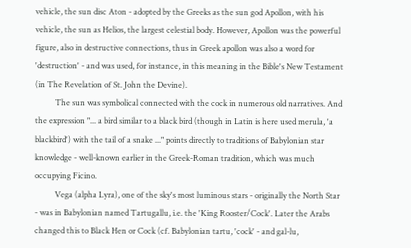vehicle, the sun disc Aton - adopted by the Greeks as the sun god Apollon, with his vehicle, the sun as Helios, the largest celestial body. However, Apollon was the powerful figure, also in destructive connections, thus in Greek apollon was also a word for 'destruction' - and was used, for instance, in this meaning in the Bible's New Testament (in The Revelation of St. John the Devine).
          The sun was symbolical connected with the cock in numerous old narratives. And the expression "... a bird similar to a black bird (though in Latin is here used merula, 'a blackbird') with the tail of a snake ..." points directly to traditions of Babylonian star knowledge - well-known earlier in the Greek-Roman tradition, which was much occupying Ficino.
          Vega (alpha Lyra), one of the sky's most luminous stars - originally the North Star - was in Babylonian named Tartugallu, i.e. the 'King Rooster/Cock'. Later the Arabs changed this to Black Hen or Cock (cf. Babylonian tartu, 'cock' - and gal-lu,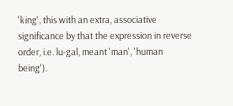'king', this with an extra, associative significance by that the expression in reverse order, i.e. lu-gal, meant 'man', 'human being').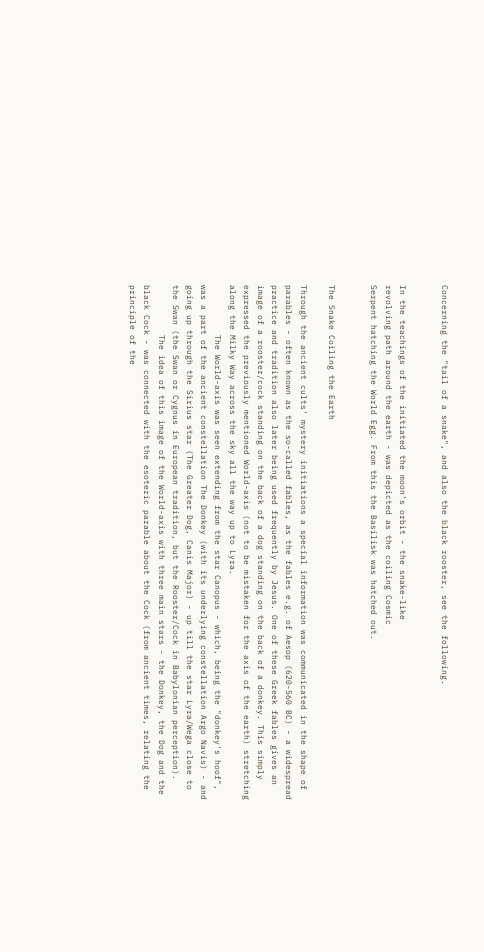Concerning the "tail of a snake", and also the black rooster, see the following.


In the teachings of the initiated the moon's orbit - the snake-like
revolving path around the earth - was depicted as the coiling Cosmic
Serpent hatching the World Egg. From this the Basilisk was hatched out.


The Snake Coiling the Earth

Through the ancient cults' mystery initiations a special information was communicated in the shape of parables - often known as the so-called fables, as the fables e.g. of Aesop (620-560 BC) - a widespread practice and tradition also later being used frequently by Jesus. One of these Greek fables gives an image of a rooster/cock standing on the back of a dog standing on the back of a donkey. This simply expressed the previously mentioned World-axis (not to be mistaken for the axis of the earth) stretching along the Milky Way across the sky all the way up to Lyra.
          The World-axis was seen extending from the star Canopus - which, being the "donkey's hoof", was a part of the ancient constellation The Donkey (with its underlying constellation Argo Navis) - and going up through the Sirius star (The Greater Dog, Canis Major) - up till the star Lyra/Wega close to the Swan (the Swan or Cygnus in European tradition, but the Rooster/Cock in Babylonian perception).
          The idea of this image of the World-axis with three main stars - the Donkey, the Dog and the black Cock - was connected with the esoteric parable about the Cock (from ancient times, relating the principle of the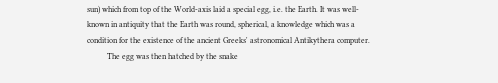sun) which from top of the World-axis laid a special egg, i.e. the Earth. It was well-known in antiquity that the Earth was round, spherical, a knowledge which was a condition for the existence of the ancient Greeks' astronomical Antikythera computer.
          The egg was then hatched by the snake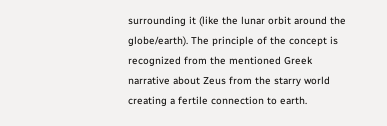surrounding it (like the lunar orbit around the globe/earth). The principle of the concept is recognized from the mentioned Greek narrative about Zeus from the starry world creating a fertile connection to earth.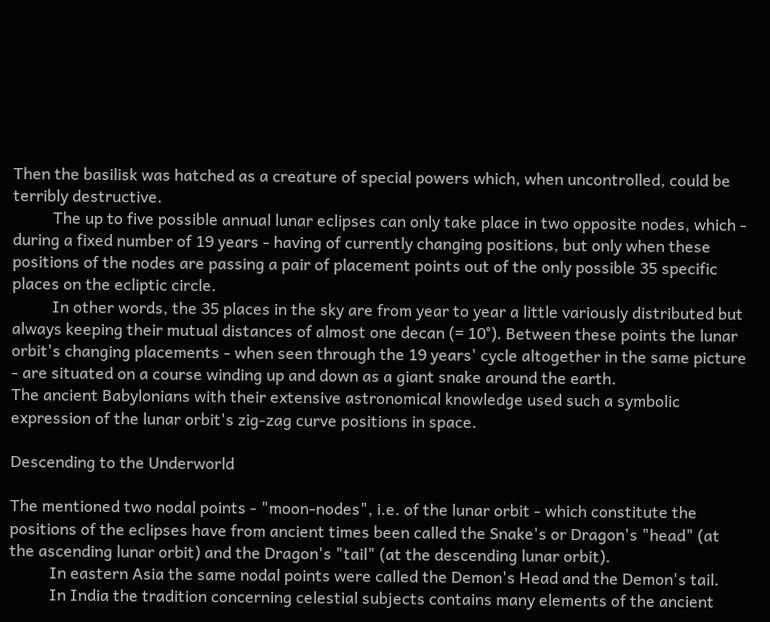Then the basilisk was hatched as a creature of special powers which, when uncontrolled, could be terribly destructive.
          The up to five possible annual lunar eclipses can only take place in two opposite nodes, which - during a fixed number of 19 years - having of currently changing positions, but only when these positions of the nodes are passing a pair of placement points out of the only possible 35 specific places on the ecliptic circle.
          In other words, the 35 places in the sky are from year to year a little variously distributed but always keeping their mutual distances of almost one decan (= 10°). Between these points the lunar orbit's changing placements - when seen through the 19 years' cycle altogether in the same picture - are situated on a course winding up and down as a giant snake around the earth.
The ancient Babylonians with their extensive astronomical knowledge used such a symbolic expression of the lunar orbit's zig-zag curve positions in space.

Descending to the Underworld

The mentioned two nodal points - "moon-nodes", i.e. of the lunar orbit - which constitute the positions of the eclipses have from ancient times been called the Snake's or Dragon's "head" (at the ascending lunar orbit) and the Dragon's "tail" (at the descending lunar orbit).
          In eastern Asia the same nodal points were called the Demon's Head and the Demon's tail.
          In India the tradition concerning celestial subjects contains many elements of the ancient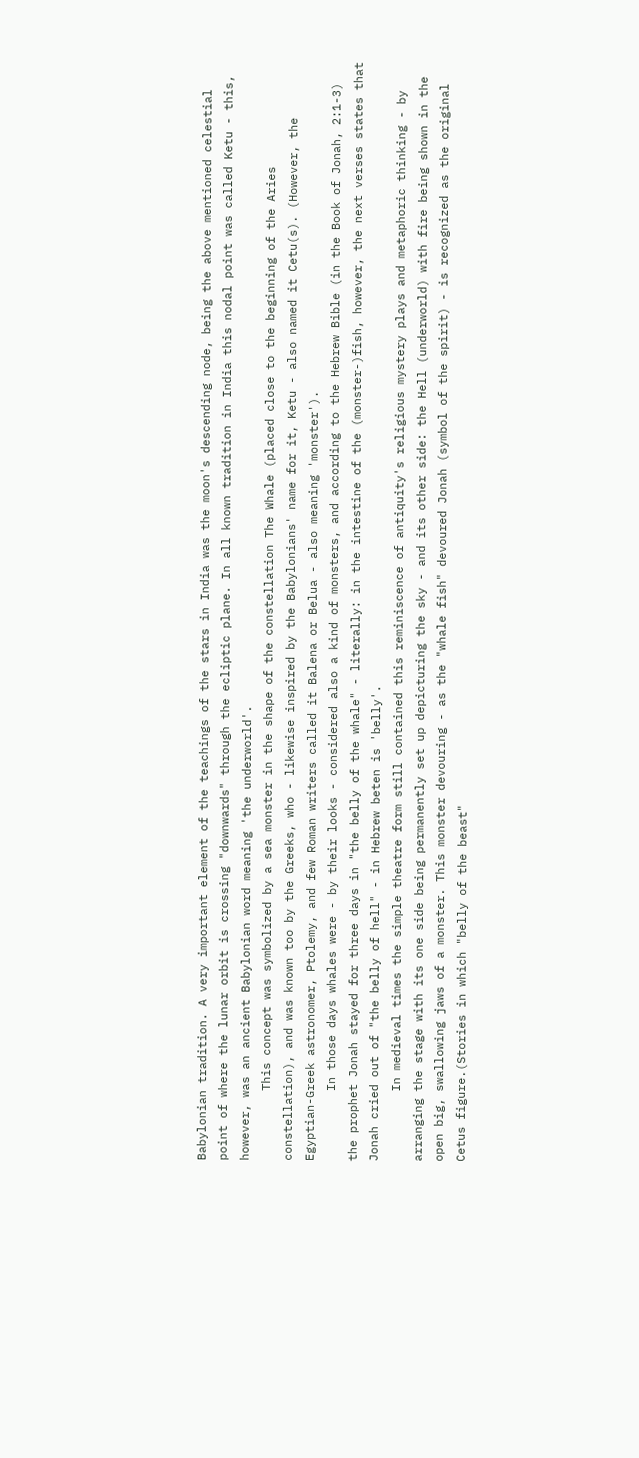Babylonian tradition. A very important element of the teachings of the stars in India was the moon's descending node, being the above mentioned celestial point of where the lunar orbit is crossing "downwards" through the ecliptic plane. In all known tradition in India this nodal point was called Ketu - this, however, was an ancient Babylonian word meaning 'the underworld'.
          This concept was symbolized by a sea monster in the shape of the constellation The Whale (placed close to the beginning of the Aries constellation), and was known too by the Greeks, who - likewise inspired by the Babylonians' name for it, Ketu - also named it Cetu(s). (However, the Egyptian-Greek astronomer, Ptolemy, and few Roman writers called it Balena or Belua - also meaning 'monster').
          In those days whales were - by their looks - considered also a kind of monsters, and according to the Hebrew Bible (in the Book of Jonah, 2:1-3) the prophet Jonah stayed for three days in "the belly of the whale" - literally: in the intestine of the (monster-)fish, however, the next verses states that Jonah cried out of "the belly of hell" - in Hebrew beten is 'belly'.
          In medieval times the simple theatre form still contained this reminiscence of antiquity's religious mystery plays and metaphoric thinking - by arranging the stage with its one side being permanently set up depicturing the sky - and its other side: the Hell (underworld) with fire being shown in the open big, swallowing jaws of a monster. This monster devouring - as the "whale fish" devoured Jonah (symbol of the spirit) - is recognized as the original Cetus figure.(Stories in which "belly of the beast"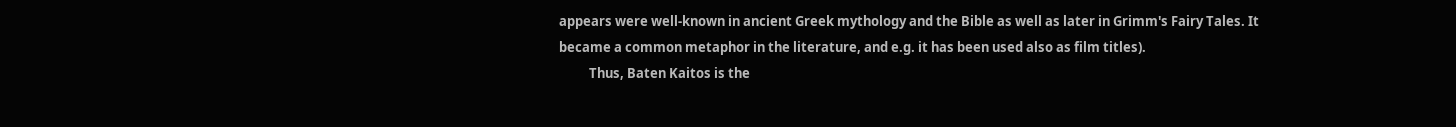appears were well-known in ancient Greek mythology and the Bible as well as later in Grimm's Fairy Tales. It became a common metaphor in the literature, and e.g. it has been used also as film titles).
          Thus, Baten Kaitos is the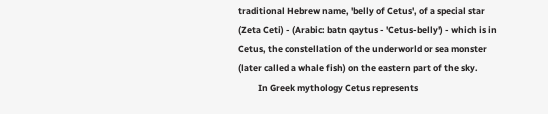traditional Hebrew name, 'belly of Cetus', of a special star (Zeta Ceti) - (Arabic: batn qaytus - 'Cetus-belly') - which is in Cetus, the constellation of the underworld or sea monster (later called a whale fish) on the eastern part of the sky.
          In Greek mythology Cetus represents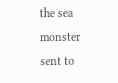the sea monster sent to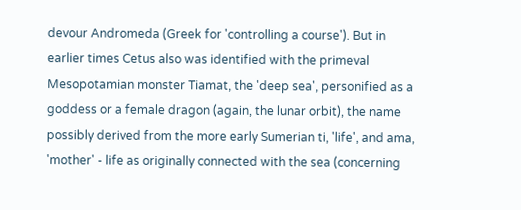devour Andromeda (Greek for 'controlling a course'). But in earlier times Cetus also was identified with the primeval Mesopotamian monster Tiamat, the 'deep sea', personified as a goddess or a female dragon (again, the lunar orbit), the name possibly derived from the more early Sumerian ti, 'life', and ama, 'mother' - life as originally connected with the sea (concerning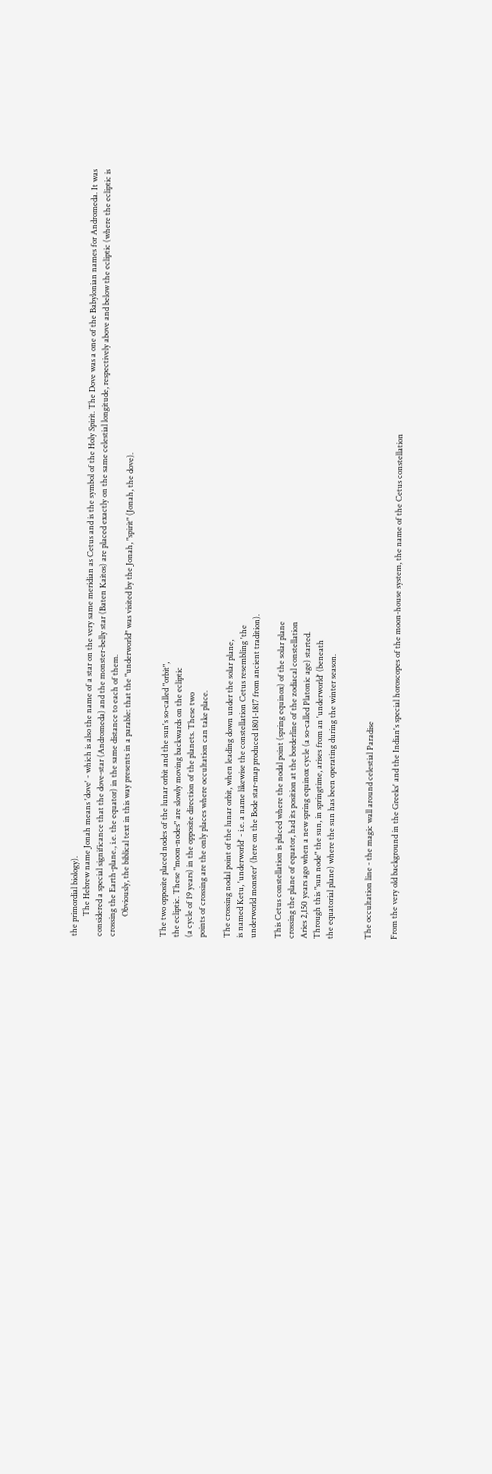the primordial biology).
          The Hebrew name Jonah means 'dove' - which is also the name of a star on the very same meridian as Cetus and is the symbol of the Holy Spirit. The Dove was a one of the Babylonian names for Andromeda. It was considered a special significance that the dove-star (Andromeda) and the monster-belly star (Baten Kaitos) are placed exactly on the same celestial longitude, respectively above and below the ecliptic (where the ecliptic is crossing the Earth-plane., i.e. the equator) in the same distance to each of them.
          Obviously, the biblical text in this way presents in a parable: that the "underworld" was visited by the Jonah, "spirit" (Jonah, the dove).


The two opposite placed nodes of the lunar orbit and the sun's so-called "orbit",
the ecliptic. These "moon-nodes" are slowly moving backwards on the ecliptic
(a cycle of 19 years) in the opposite direction of the planets. These two
points of crossing are the only places where occultation can take place.

The crossing nodal point of the lunar orbit, when leading down under the solar plane,
is named Ketu, 'underworld' - i.e. a name likewise the constellation Cetus resembling 'the
underworld monster' (here on the Bode star-map produced 1801-1817 from ancient tradition).

This Cetus constellation is placed where the nodal point (spring equinox) of the solar plane
crossing the plane of equator, had its position at the borderline of the zodiacal constellation
Aries 2,150 years ago when a new spring equinox cycle (a so-called Platonic age) started.
Through this "sun node" the sun, in springtime, arises from an 'underworld' (beneath
the equatorial plane) where the sun has been operating during the winter season.


The occultation line - the magic wall around celestial Paradise

From the very old background in the Greeks' and the Indian's special horoscopes of the moon-house system, the name of the Cetus constellation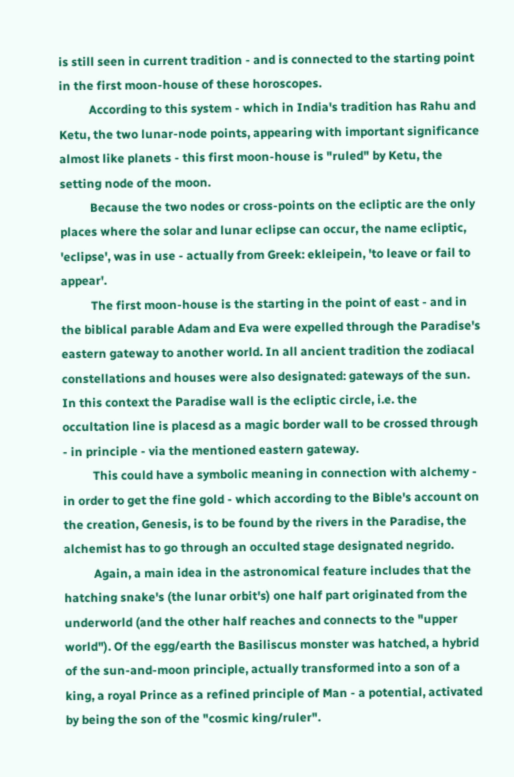is still seen in current tradition - and is connected to the starting point in the first moon-house of these horoscopes.
          According to this system - which in India's tradition has Rahu and Ketu, the two lunar-node points, appearing with important significance almost like planets - this first moon-house is "ruled" by Ketu, the setting node of the moon.
          Because the two nodes or cross-points on the ecliptic are the only places where the solar and lunar eclipse can occur, the name ecliptic, 'eclipse', was in use - actually from Greek: ekleipein, 'to leave or fail to appear'.
          The first moon-house is the starting in the point of east - and in the biblical parable Adam and Eva were expelled through the Paradise's eastern gateway to another world. In all ancient tradition the zodiacal constellations and houses were also designated: gateways of the sun. In this context the Paradise wall is the ecliptic circle, i.e. the occultation line is placesd as a magic border wall to be crossed through - in principle - via the mentioned eastern gateway.
          This could have a symbolic meaning in connection with alchemy - in order to get the fine gold - which according to the Bible's account on the creation, Genesis, is to be found by the rivers in the Paradise, the alchemist has to go through an occulted stage designated negrido.
          Again, a main idea in the astronomical feature includes that the hatching snake's (the lunar orbit's) one half part originated from the underworld (and the other half reaches and connects to the "upper world"). Of the egg/earth the Basiliscus monster was hatched, a hybrid of the sun-and-moon principle, actually transformed into a son of a king, a royal Prince as a refined principle of Man - a potential, activated by being the son of the "cosmic king/ruler".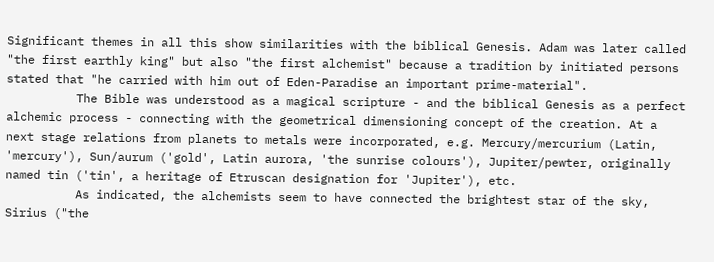Significant themes in all this show similarities with the biblical Genesis. Adam was later called "the first earthly king" but also "the first alchemist" because a tradition by initiated persons stated that "he carried with him out of Eden-Paradise an important prime-material".
          The Bible was understood as a magical scripture - and the biblical Genesis as a perfect alchemic process - connecting with the geometrical dimensioning concept of the creation. At a next stage relations from planets to metals were incorporated, e.g. Mercury/mercurium (Latin, 'mercury'), Sun/aurum ('gold', Latin aurora, 'the sunrise colours'), Jupiter/pewter, originally named tin ('tin', a heritage of Etruscan designation for 'Jupiter'), etc.
          As indicated, the alchemists seem to have connected the brightest star of the sky, Sirius ("the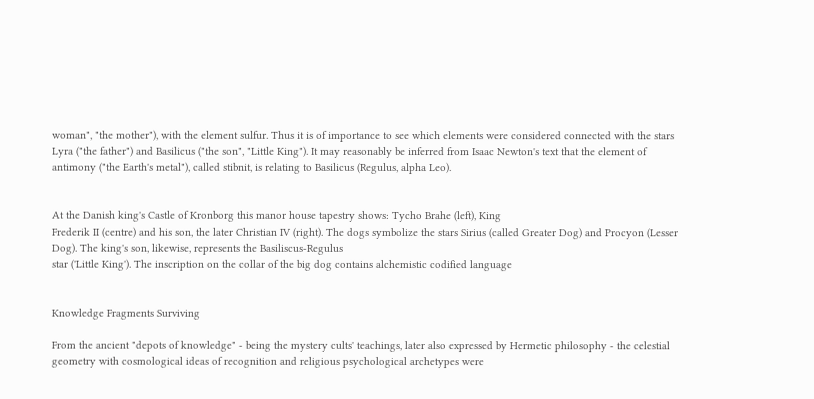woman", "the mother"), with the element sulfur. Thus it is of importance to see which elements were considered connected with the stars Lyra ("the father") and Basilicus ("the son", "Little King"). It may reasonably be inferred from Isaac Newton's text that the element of antimony ("the Earth's metal"), called stibnit, is relating to Basilicus (Regulus, alpha Leo).


At the Danish king's Castle of Kronborg this manor house tapestry shows: Tycho Brahe (left), King
Frederik II (centre) and his son, the later Christian IV (right). The dogs symbolize the stars Sirius (called Greater Dog) and Procyon (Lesser Dog). The king's son, likewise, represents the Basiliscus-Regulus
star ('Little King'). The inscription on the collar of the big dog contains alchemistic codified language


Knowledge Fragments Surviving

From the ancient "depots of knowledge" - being the mystery cults' teachings, later also expressed by Hermetic philosophy - the celestial geometry with cosmological ideas of recognition and religious psychological archetypes were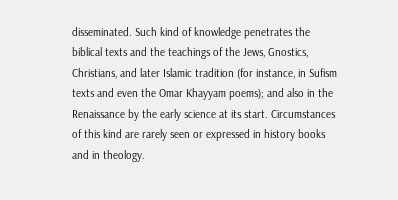disseminated. Such kind of knowledge penetrates the biblical texts and the teachings of the Jews, Gnostics, Christians, and later Islamic tradition (for instance, in Sufism texts and even the Omar Khayyam poems); and also in the Renaissance by the early science at its start. Circumstances of this kind are rarely seen or expressed in history books and in theology.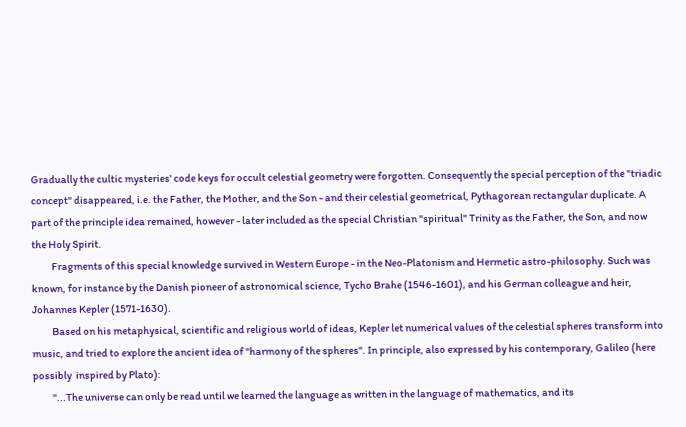Gradually the cultic mysteries' code keys for occult celestial geometry were forgotten. Consequently the special perception of the "triadic concept" disappeared, i.e. the Father, the Mother, and the Son - and their celestial geometrical, Pythagorean rectangular duplicate. A part of the principle idea remained, however - later included as the special Christian "spiritual" Trinity as the Father, the Son, and now the Holy Spirit.
          Fragments of this special knowledge survived in Western Europe - in the Neo-Platonism and Hermetic astro-philosophy. Such was known, for instance by the Danish pioneer of astronomical science, Tycho Brahe (1546-1601), and his German colleague and heir, Johannes Kepler (1571-1630).
          Based on his metaphysical, scientific and religious world of ideas, Kepler let numerical values of the celestial spheres transform into music, and tried to explore the ancient idea of "harmony of the spheres". In principle, also expressed by his contemporary, Galileo (here possibly  inspired by Plato):
          "...The universe can only be read until we learned the language as written in the language of mathematics, and its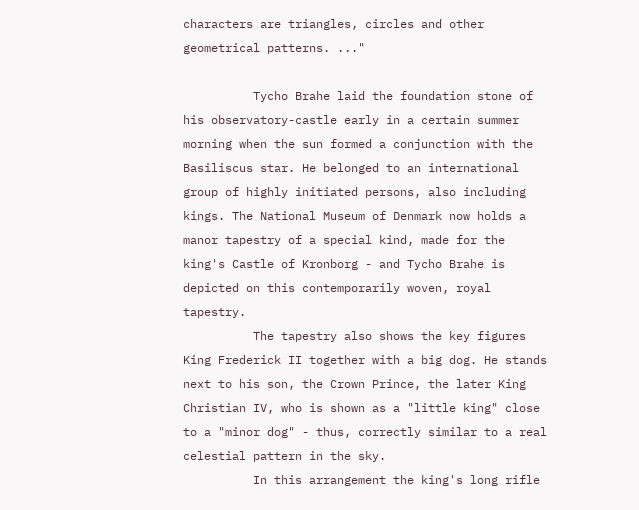characters are triangles, circles and other geometrical patterns. ..."

          Tycho Brahe laid the foundation stone of his observatory-castle early in a certain summer morning when the sun formed a conjunction with the Basiliscus star. He belonged to an international group of highly initiated persons, also including kings. The National Museum of Denmark now holds a manor tapestry of a special kind, made for the king's Castle of Kronborg - and Tycho Brahe is depicted on this contemporarily woven, royal tapestry.
          The tapestry also shows the key figures King Frederick II together with a big dog. He stands next to his son, the Crown Prince, the later King Christian IV, who is shown as a "little king" close to a "minor dog" - thus, correctly similar to a real celestial pattern in the sky.
          In this arrangement the king's long rifle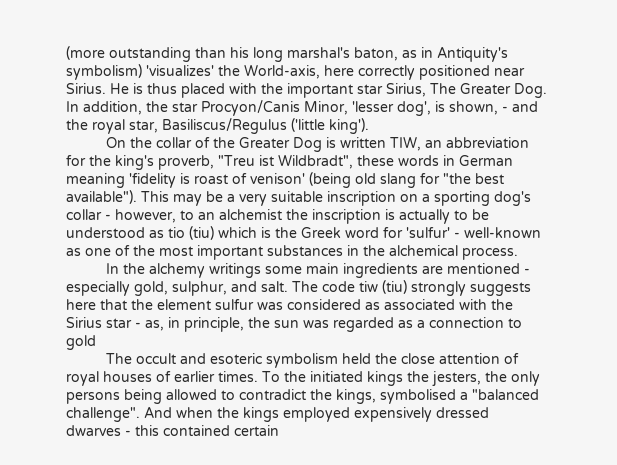(more outstanding than his long marshal's baton, as in Antiquity's symbolism) 'visualizes' the World-axis, here correctly positioned near Sirius. He is thus placed with the important star Sirius, The Greater Dog. In addition, the star Procyon/Canis Minor, 'lesser dog', is shown, - and the royal star, Basiliscus/Regulus ('little king').
          On the collar of the Greater Dog is written TIW, an abbreviation for the king's proverb, "Treu ist Wildbradt", these words in German meaning 'fidelity is roast of venison' (being old slang for "the best available"). This may be a very suitable inscription on a sporting dog's collar - however, to an alchemist the inscription is actually to be understood as tio (tiu) which is the Greek word for 'sulfur' - well-known as one of the most important substances in the alchemical process.
          In the alchemy writings some main ingredients are mentioned - especially gold, sulphur, and salt. The code tiw (tiu) strongly suggests here that the element sulfur was considered as associated with the Sirius star - as, in principle, the sun was regarded as a connection to gold
          The occult and esoteric symbolism held the close attention of royal houses of earlier times. To the initiated kings the jesters, the only persons being allowed to contradict the kings, symbolised a "balanced challenge". And when the kings employed expensively dressed dwarves - this contained certain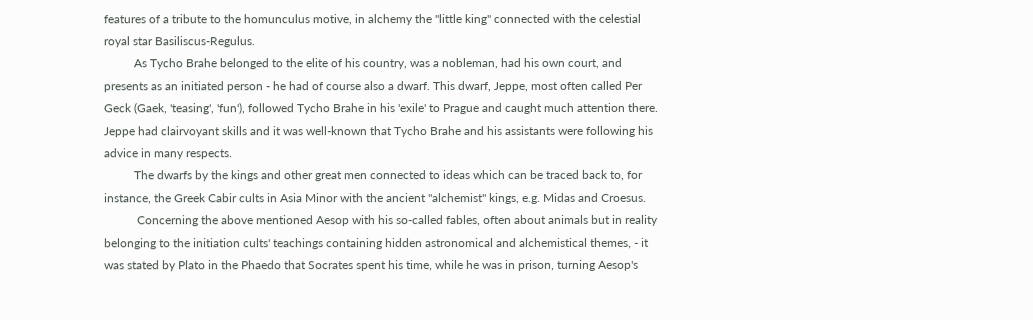features of a tribute to the homunculus motive, in alchemy the "little king" connected with the celestial royal star Basiliscus-Regulus.
          As Tycho Brahe belonged to the elite of his country, was a nobleman, had his own court, and presents as an initiated person - he had of course also a dwarf. This dwarf, Jeppe, most often called Per Geck (Gaek, 'teasing', 'fun'), followed Tycho Brahe in his 'exile' to Prague and caught much attention there. Jeppe had clairvoyant skills and it was well-known that Tycho Brahe and his assistants were following his advice in many respects.
          The dwarfs by the kings and other great men connected to ideas which can be traced back to, for instance, the Greek Cabir cults in Asia Minor with the ancient "alchemist" kings, e.g. Midas and Croesus.
           Concerning the above mentioned Aesop with his so-called fables, often about animals but in reality belonging to the initiation cults' teachings containing hidden astronomical and alchemistical themes, - it was stated by Plato in the Phaedo that Socrates spent his time, while he was in prison, turning Aesop's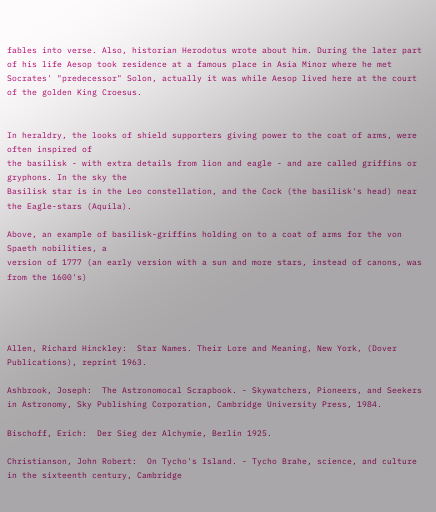fables into verse. Also, historian Herodotus wrote about him. During the later part of his life Aesop took residence at a famous place in Asia Minor where he met Socrates' "predecessor" Solon, actually it was while Aesop lived here at the court of the golden King Croesus.


In heraldry, the looks of shield supporters giving power to the coat of arms, were often inspired of
the basilisk - with extra details from lion and eagle - and are called griffins or gryphons. In the sky the
Basilisk star is in the Leo constellation, and the Cock (the basilisk's head) near the Eagle-stars (Aquila).

Above, an example of basilisk-griffins holding on to a coat of arms for the von Spaeth nobilities, a
version of 1777 (an early version with a sun and more stars, instead of canons, was from the 1600's)




Allen, Richard Hinckley:  Star Names. Their Lore and Meaning, New York, (Dover Publications), reprint 1963.

Ashbrook, Joseph:  The Astronomocal Scrapbook. - Skywatchers, Pioneers, and Seekers in Astronomy, Sky Publishing Corporation, Cambridge University Press, 1984.

Bischoff, Erich:  Der Sieg der Alchymie, Berlin 1925.

Christianson, John Robert:  On Tycho's Island. - Tycho Brahe, science, and culture in the sixteenth century, Cambridge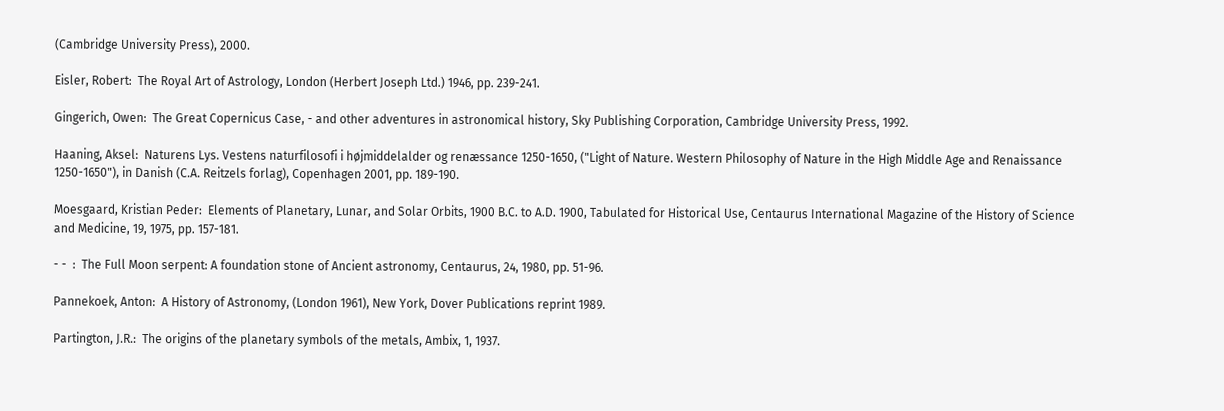(Cambridge University Press), 2000.

Eisler, Robert:  The Royal Art of Astrology, London (Herbert Joseph Ltd.) 1946, pp. 239-241.

Gingerich, Owen:  The Great Copernicus Case, - and other adventures in astronomical history, Sky Publishing Corporation, Cambridge University Press, 1992.

Haaning, Aksel:  Naturens Lys. Vestens naturfilosofi i højmiddelalder og renæssance 1250-1650, ("Light of Nature. Western Philosophy of Nature in the High Middle Age and Renaissance 1250-1650"), in Danish (C.A. Reitzels forlag), Copenhagen 2001, pp. 189-190.

Moesgaard, Kristian Peder:  Elements of Planetary, Lunar, and Solar Orbits, 1900 B.C. to A.D. 1900, Tabulated for Historical Use, Centaurus International Magazine of the History of Science and Medicine, 19, 1975, pp. 157-181.

- -  :  The Full Moon serpent: A foundation stone of Ancient astronomy, Centaurus, 24, 1980, pp. 51-96.

Pannekoek, Anton:  A History of Astronomy, (London 1961), New York, Dover Publications reprint 1989.

Partington, J.R.:  The origins of the planetary symbols of the metals, Ambix, 1, 1937.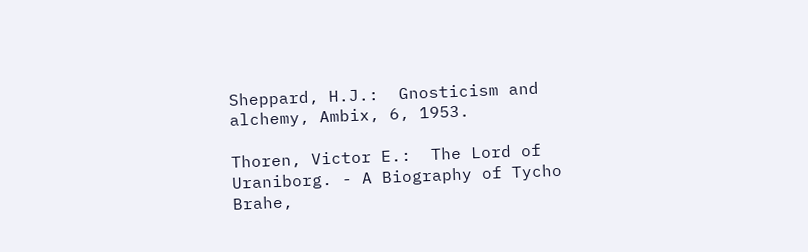Sheppard, H.J.:  Gnosticism and alchemy, Ambix, 6, 1953.

Thoren, Victor E.:  The Lord of Uraniborg. - A Biography of Tycho Brahe,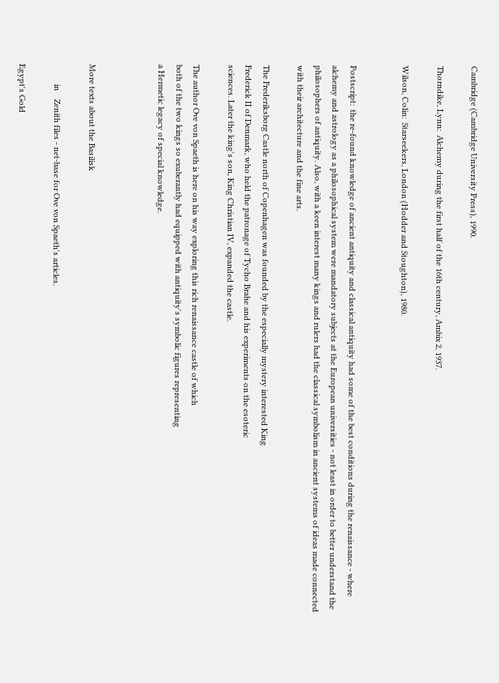Cambridge (Cambridge University Press), 1990.

Thorndike, Lynn:  Alchemy during the first half of the 16th century, Ambix 2, 1937.

Wilson, Colin:  Starseekers, London (Hodder and Stoughton), 1980.


Postscript:  the re-found knowledge of ancient antiquity and classical antiquity had some of the best conditions during the renaissance - where alchemy and astrology as a philosophical system were mandatory subjects at the European universities - not least in order to better understand the philosophers of antiquity. Also, with a keen interest many kings and rulers had the classical symbolism in ancient systems of ideas made connected with their architecture and the fine arts.

The Frederiksborg Castle north of Copenhagen was founded by the especially mystery interested King
Frederick II of Denmark, who held the patronage of Tycho Brahe and his experiments on the esoteric
sciences. Later the king's son, King Christian IV, expanded the castle.

The author Ove von Spaeth is here on his way exploring this rich renaissance castle of which
both of the two kings so exuberantly had equipped with antiquity's symbolic figures representing
a Hermetic legacy of special knowledge.



More texts about the Basilisk

          in    Zenith files - net-base for Ove von Spaeth's articles.

Egypt's Gold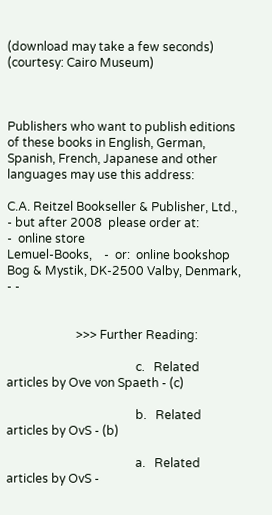(download may take a few seconds)
(courtesy: Cairo Museum)



Publishers who want to publish editions of these books in English, German, Spanish, French, Japanese and other languages may use this address:

C.A. Reitzel Bookseller & Publisher, Ltd.,  - but after 2008  please order at:
-  online store
Lemuel-Books,    -  or:  online bookshop Bog & Mystik, DK-2500 Valby, Denmark, - -


                       >>> Further Reading:

                                           c.   Related articles by Ove von Spaeth - (c)

                                           b.   Related articles by OvS - (b)

                                           a.   Related articles by OvS -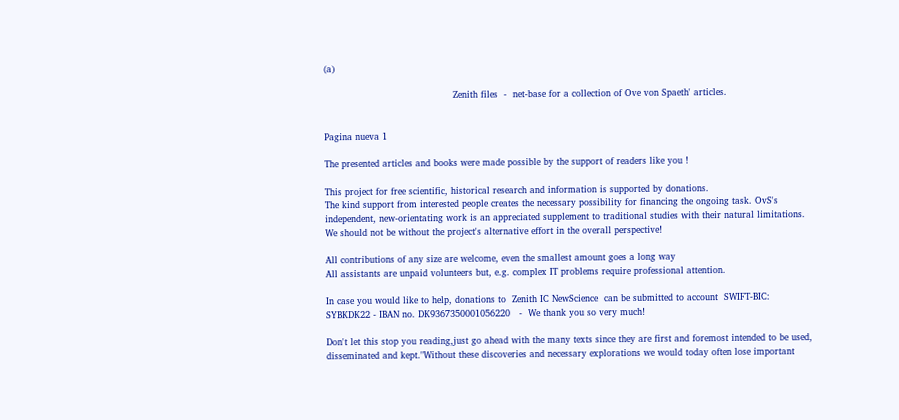(a)

                                           Zenith files  -  net-base for a collection of Ove von Spaeth' articles.


Pagina nueva 1

The presented articles and books were made possible by the support of readers like you !

This project for free scientific, historical research and information is supported by donations.
The kind support from interested people creates the necessary possibility for financing the ongoing task. OvS's independent, new-orientating work is an appreciated supplement to traditional studies with their natural limitations. We should not be without the project's alternative effort in the overall perspective!

All contributions of any size are welcome, even the smallest amount goes a long way
All assistants are unpaid volunteers but, e.g. complex IT problems require professional attention.

In case you would like to help, donations to  Zenith IC NewScience  can be submitted to account  SWIFT-BIC: SYBKDK22 - IBAN no. DK9367350001056220   -  We thank you so very much!

Don't let this stop you reading,just go ahead with the many texts since they are first and foremost intended to be used, disseminated and kept."Without these discoveries and necessary explorations we would today often lose important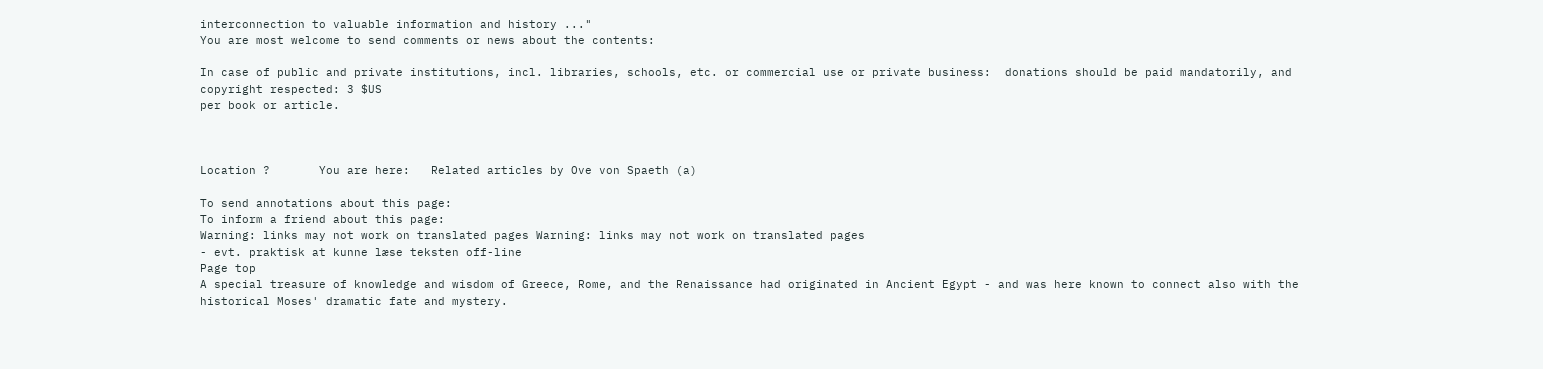interconnection to valuable information and history ..."
You are most welcome to send comments or news about the contents:

In case of public and private institutions, incl. libraries, schools, etc. or commercial use or private business:  donations should be paid mandatorily, and copyright respected: 3 $US
per book or article.



Location ?       You are here:   Related articles by Ove von Spaeth (a)

To send annotations about this page:
To inform a friend about this page:
Warning: links may not work on translated pages Warning: links may not work on translated pages
- evt. praktisk at kunne læse teksten off-line
Page top
A special treasure of knowledge and wisdom of Greece, Rome, and the Renaissance had originated in Ancient Egypt - and was here known to connect also with the historical Moses' dramatic fate and mystery.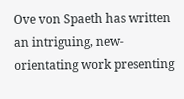Ove von Spaeth has written an intriguing, new-orientating work presenting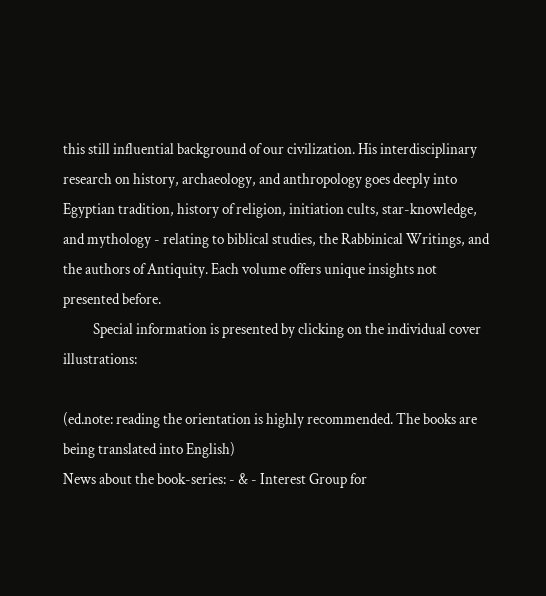this still influential background of our civilization. His interdisciplinary research on history, archaeology, and anthropology goes deeply into Egyptian tradition, history of religion, initiation cults, star-knowledge, and mythology - relating to biblical studies, the Rabbinical Writings, and the authors of Antiquity. Each volume offers unique insights not presented before.
          Special information is presented by clicking on the individual cover illustrations:

(ed.note: reading the orientation is highly recommended. The books are being translated into English)
News about the book-series: - & - Interest Group for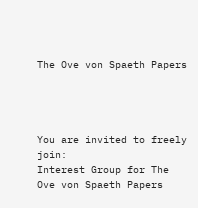The Ove von Spaeth Papers




You are invited to freely join:
Interest Group for The Ove von Spaeth Papers